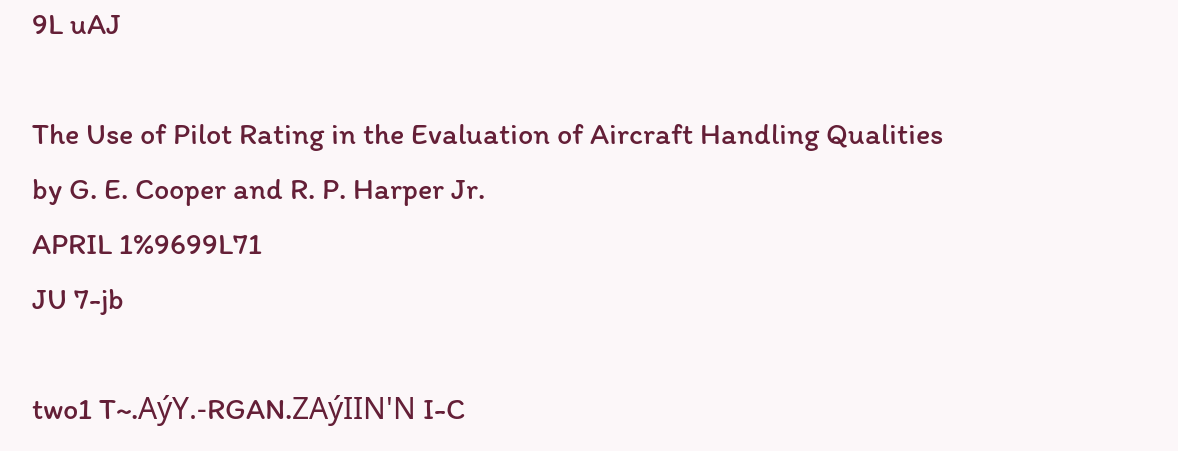9L uAJ

The Use of Pilot Rating in the Evaluation of Aircraft Handling Qualities
by G. E. Cooper and R. P. Harper Jr.
APRIL 1%9699L71
JU 7-jb

two1 T~.AýY.-RGAN.ZAýIIN'N I-C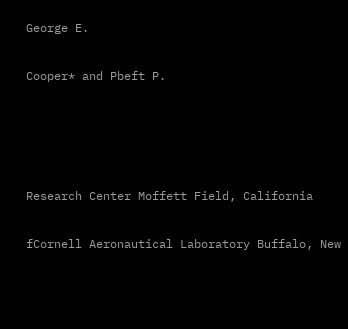George E.

Cooper* and Pbeft P.




Research Center Moffett Field, California

fCornell Aeronautical Laboratory Buffalo, New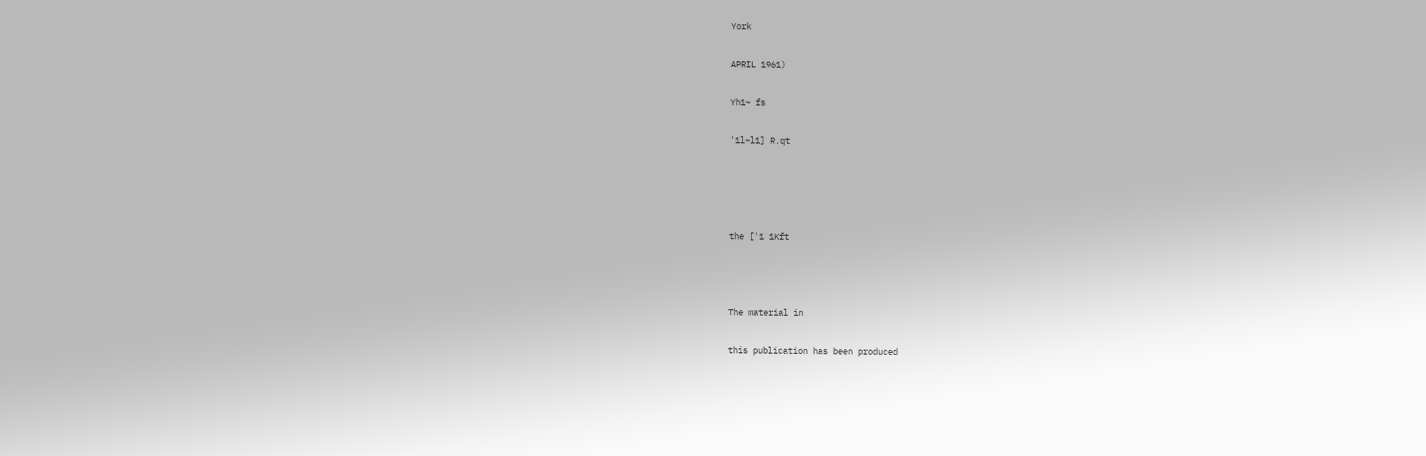York

APRIL 1961)

Yh1~ fs

'1l~l1] R.qt




the ['1 1Kft



The material in

this publication has been produced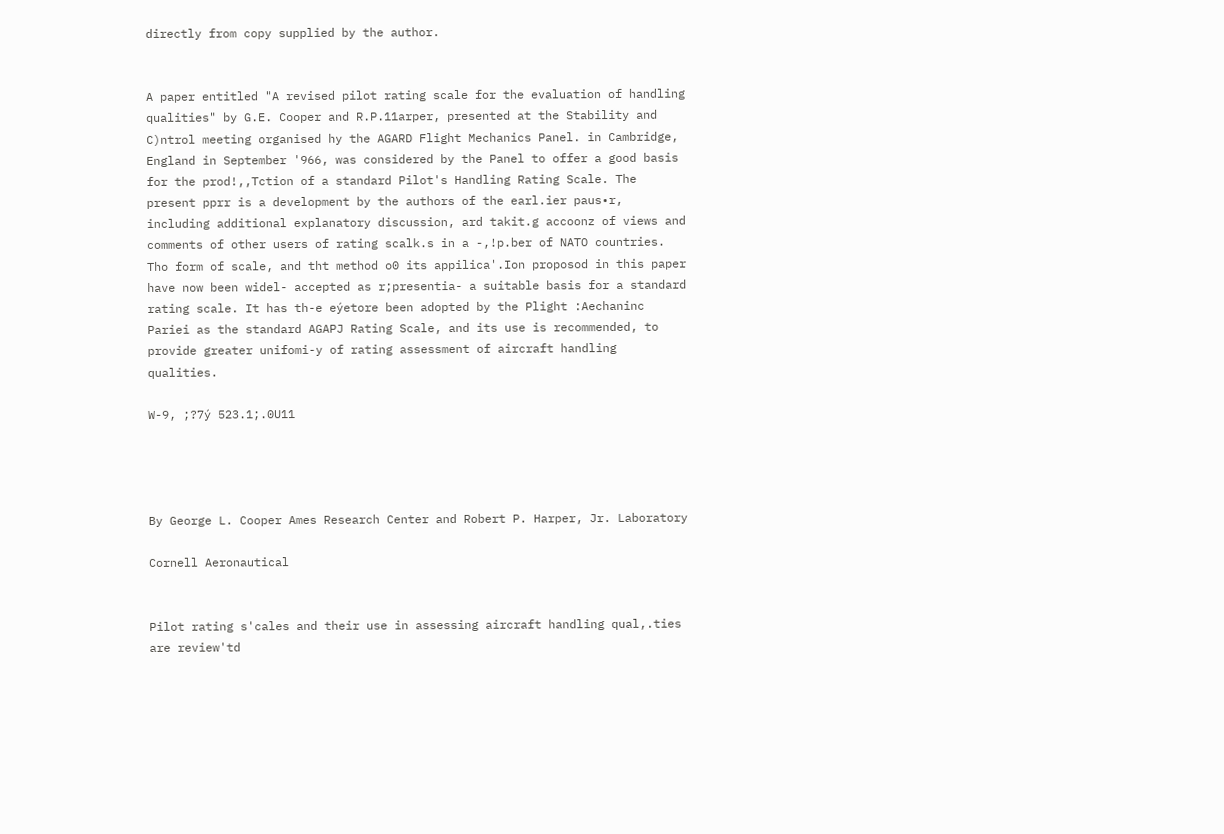directly from copy supplied by the author.


A paper entitled "A revised pilot rating scale for the evaluation of handling qualities" by G.E. Cooper and R.P.11arper, presented at the Stability and C)ntrol meeting organised hy the AGARD Flight Mechanics Panel. in Cambridge, England in September '966, was considered by the Panel to offer a good basis for the prod!,,Tction of a standard Pilot's Handling Rating Scale. The present pprr is a development by the authors of the earl.ier paus•r, including additional explanatory discussion, ard takit.g accoonz of views and comments of other users of rating scalk.s in a -,!p.ber of NATO countries. Tho form of scale, and tht method o0 its appilica'.Ion proposod in this paper have now been widel- accepted as r;presentia- a suitable basis for a standard rating scale. It has th-e eýetore been adopted by the Plight :Aechaninc Pariei as the standard AGAPJ Rating Scale, and its use is recommended, to provide greater unifomi-y of rating assessment of aircraft handling qualities.

W-9, ;?7ý 523.1;.0U11




By George L. Cooper Ames Research Center and Robert P. Harper, Jr. Laboratory

Cornell Aeronautical


Pilot rating s'cales and their use in assessing aircraft handling qual,.ties are review'td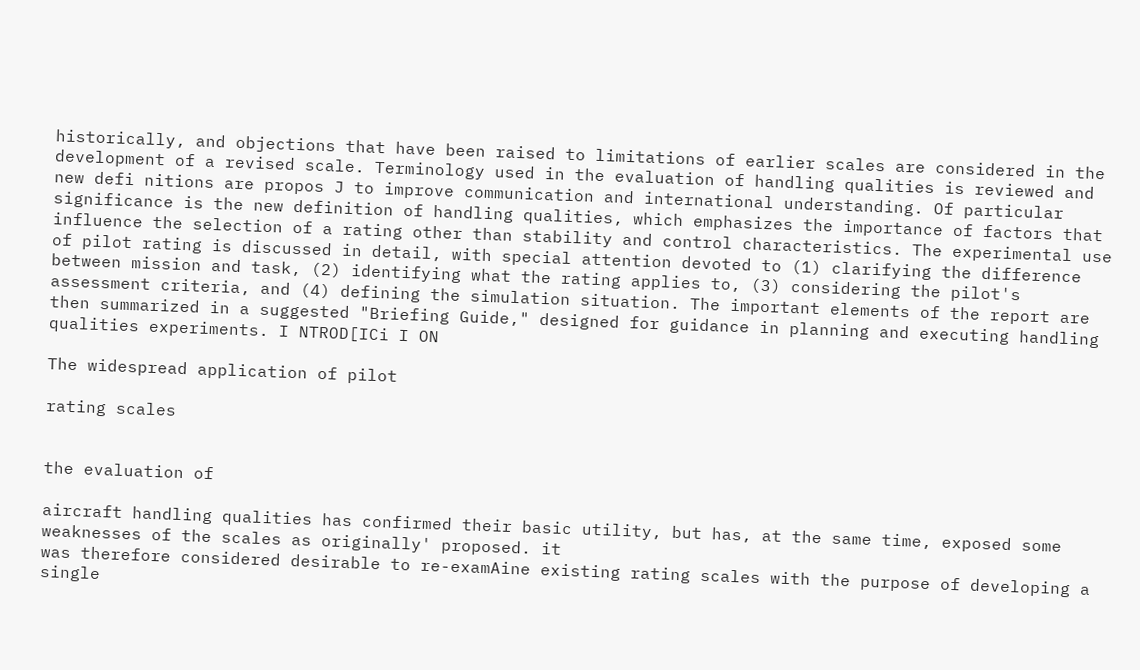historically, and objections that have been raised to limitations of earlier scales are considered in the development of a revised scale. Terminology used in the evaluation of handling qualities is reviewed and new defi nitions are propos J to improve communication and international understanding. Of particular significance is the new definition of handling qualities, which emphasizes the importance of factors that influence the selection of a rating other than stability and control characteristics. The experimental use of pilot rating is discussed in detail, with special attention devoted to (1) clarifying the difference between mission and task, (2) identifying what the rating applies to, (3) considering the pilot's assessment criteria, and (4) defining the simulation situation. The important elements of the report are then summarized in a suggested "Briefing Guide," designed for guidance in planning and executing handling qualities experiments. I NTROD[ICi I ON

The widespread application of pilot

rating scales


the evaluation of

aircraft handling qualities has confirmed their basic utility, but has, at the same time, exposed some weaknesses of the scales as originally' proposed. it
was therefore considered desirable to re-examAine existing rating scales with the purpose of developing a single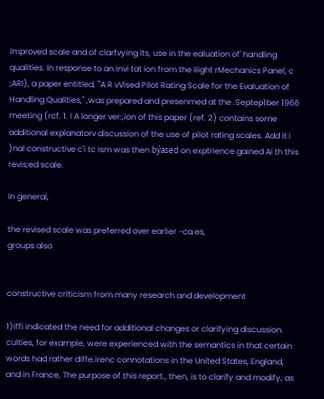improved scale and of clarfvying its, use in the ealuation of' handling qualities. In response to an invi tat ion from the Iiight rMechanics Panel, c ;ARl), a paper entitled, "'A R vVised Pilot Rating Scale for the Evaluation of Handling Qualities," ,was prepared and presenmed at the .Septep1ber 1966 meeting (rcf. 1. I A longer ver:,ion of this paper (ref. 2) contains some additional explanatorv discussion of the use of pilot rating scales. Add it i )nal constructive c'i tc Ism was then býased on exptrience gained Ai th this revis;ed scale.

In general,

the revised scale was preferred over earlier -ca.es,
groups also


constructive criticism from many research and development

1)iffi indicated the need for additional changes or clarifying discussion. culties, for example, were experienced with the semantics in that certain words had rather diffe.irenc connotations in the United States, England, and in France, The purpose of this report., then, is to clarify and modify, as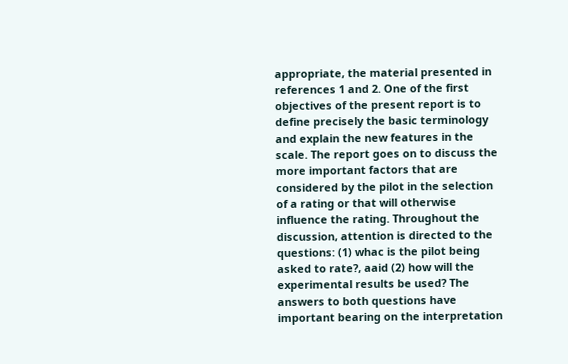appropriate, the material presented in references 1 and 2. One of the first objectives of the present report is to define precisely the basic terminology and explain the new features in the scale. The report goes on to discuss the more important factors that are considered by the pilot in the selection of a rating or that will otherwise influence the rating. Throughout the discussion, attention is directed to the questions: (1) whac is the pilot being asked to rate?, aaid (2) how will the experimental results be used? The answers to both questions have important bearing on the interpretation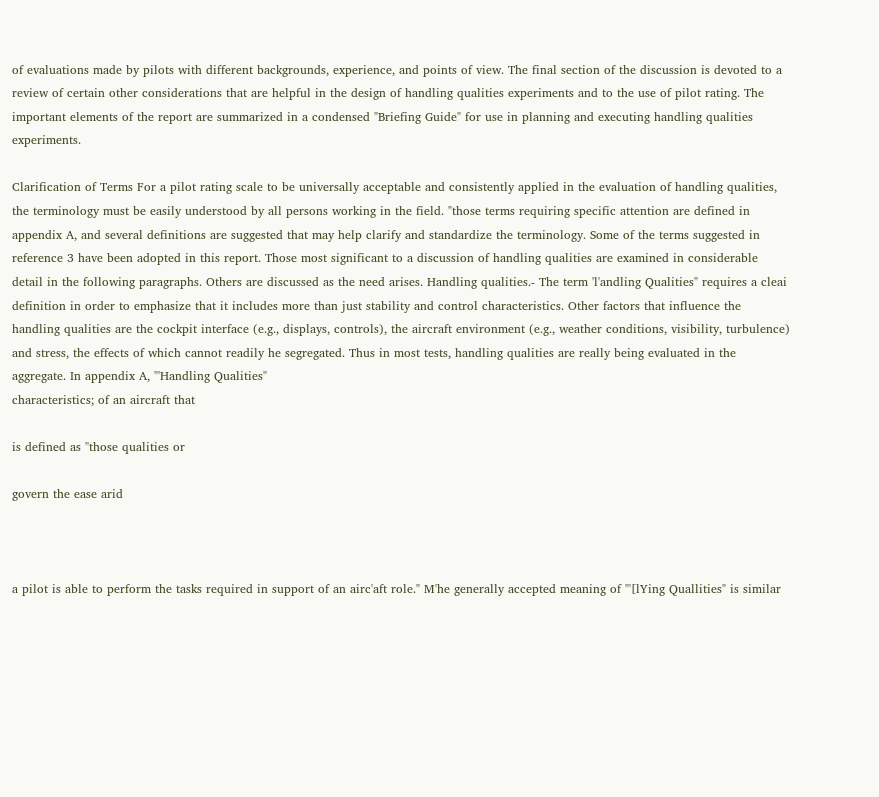of evaluations made by pilots with different backgrounds, experience, and points of view. The final section of the discussion is devoted to a review of certain other considerations that are helpful in the design of handling qualities experiments and to the use of pilot rating. The important elements of the report are summarized in a condensed "Briefing Guide" for use in planning and executing handling qualities experiments.

Clarification of Terms For a pilot rating scale to be universally acceptable and consistently applied in the evaluation of handling qualities, the terminology must be easily understood by all persons working in the field. "those terms requiring specific attention are defined in appendix A, and several definitions are suggested that may help clarify and standardize the terminology. Some of the terms suggested in reference 3 have been adopted in this report. Those most significant to a discussion of handling qualities are examined in considerable detail in the following paragraphs. Others are discussed as the need arises. Handling qualities.- The term 'l'andling Qualities" requires a cleai definition in order to emphasize that it includes more than just stability and control characteristics. Other factors that influence the handling qualities are the cockpit interface (e.g., displays, controls), the aircraft environment (e.g., weather conditions, visibility, turbulence) and stress, the effects of which cannot readily he segregated. Thus in most tests, handling qualities are really being evaluated in the aggregate. In appendix A, "'Handling Qualities"
characteristics; of an aircraft that

is defined as ''those qualities or

govern the ease arid



a pilot is able to perform the tasks required in support of an airc'aft role." M'he generally accepted meaning of "'[lYing Quallities" is similar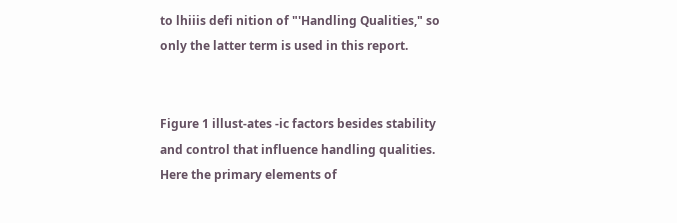to lhiiis defi nition of "'Handling Qualities," so only the latter term is used in this report.


Figure 1 illust-ates -ic factors besides stability and control that influence handling qualities. Here the primary elements of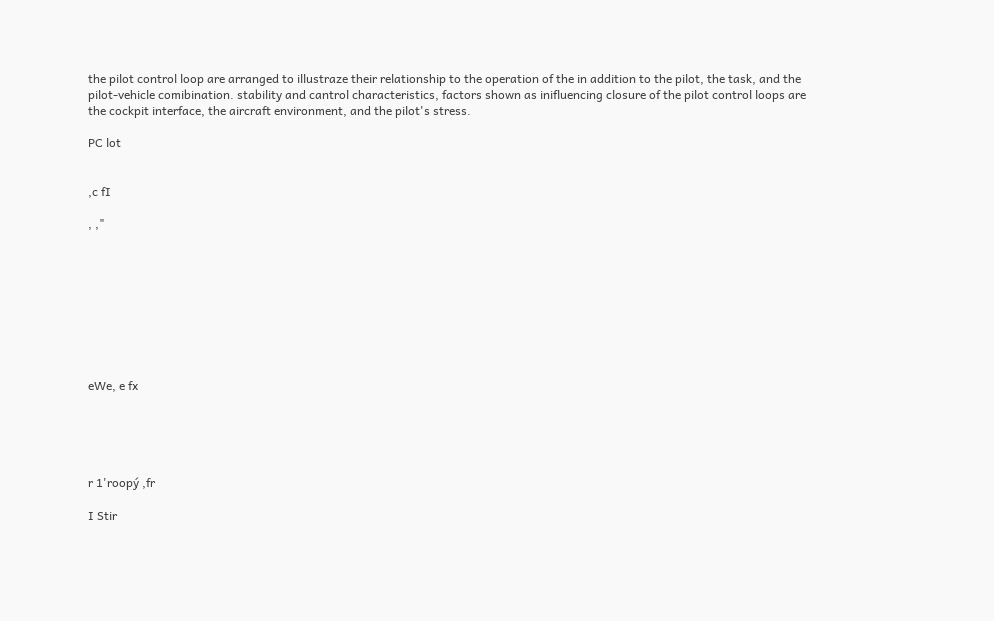the pilot control loop are arranged to illustraze their relationship to the operation of the in addition to the pilot, the task, and the pilot-vehicle comibination. stability and cantrol characteristics, factors shown as inifluencing closure of the pilot control loops are the cockpit interface, the aircraft environment, and the pilot's stress.

PC lot


,c fI

, ,"









eWe, e fx





r 1'roopý ,fr

I Stir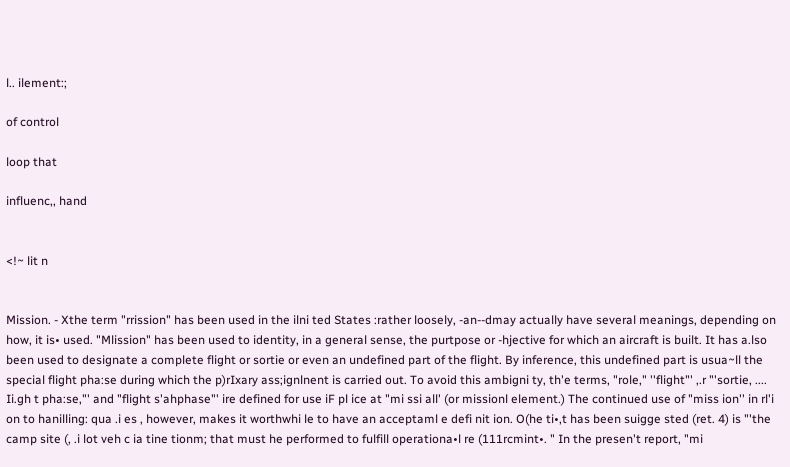l.. ilement:;

of control

loop that

influenc,, hand


<!~ lit n


Mission. - Xthe term "rrission" has been used in the ilni ted States :rather loosely, -an--dmay actually have several meanings, depending on how, it is• used. "Mlission" has been used to identity, in a general sense, the purtpose or -hjective for which an aircraft is built. It has a.lso been used to designate a complete flight or sortie or even an undefined part of the flight. By inference, this undefined part is usua~ll the special flight pha:se during which the p)rIxary ass;ignlnent is carried out. To avoid this ambigni ty, th'e terms, "role," ''flight"' ,.r "'sortie, .... Ii.gh t pha:se,"' and "flight s'ahphase"' ire defined for use iF pl ice at "mi ssi all' (or missionl element.) The continued use of "miss ion'' in rl'i on to hanilling: qua .i es , however, makes it worthwhi le to have an acceptaml e defi nit ion. O(he ti•,t has been suigge sted (ret. 4) is "'the camp site (, .i lot veh c ia tine tionm; that must he performed to fulfill operationa•l re (111rcmint•. " In the presen't report, "mi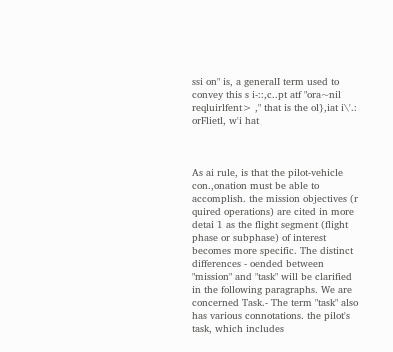ssi on" is, a generalI term used to convey this s i-::,c..pt atf "ora~nil reqluirlfent> ," that is the ol},iat i\'.: orFlietl, w'i hat



As ai rule, is that the pilot-vehicle con.,onation must be able to accomplish. the mission objectives (r quired operations) are cited in more detai 1 as the flight segment (flight phase or subphase) of interest becomes more specific. The distinct differences - oended between "mission" and "task" will be clarified in the following paragraphs. We are concerned Task.- The term "task" also has various connotations. the pilot's task, which includes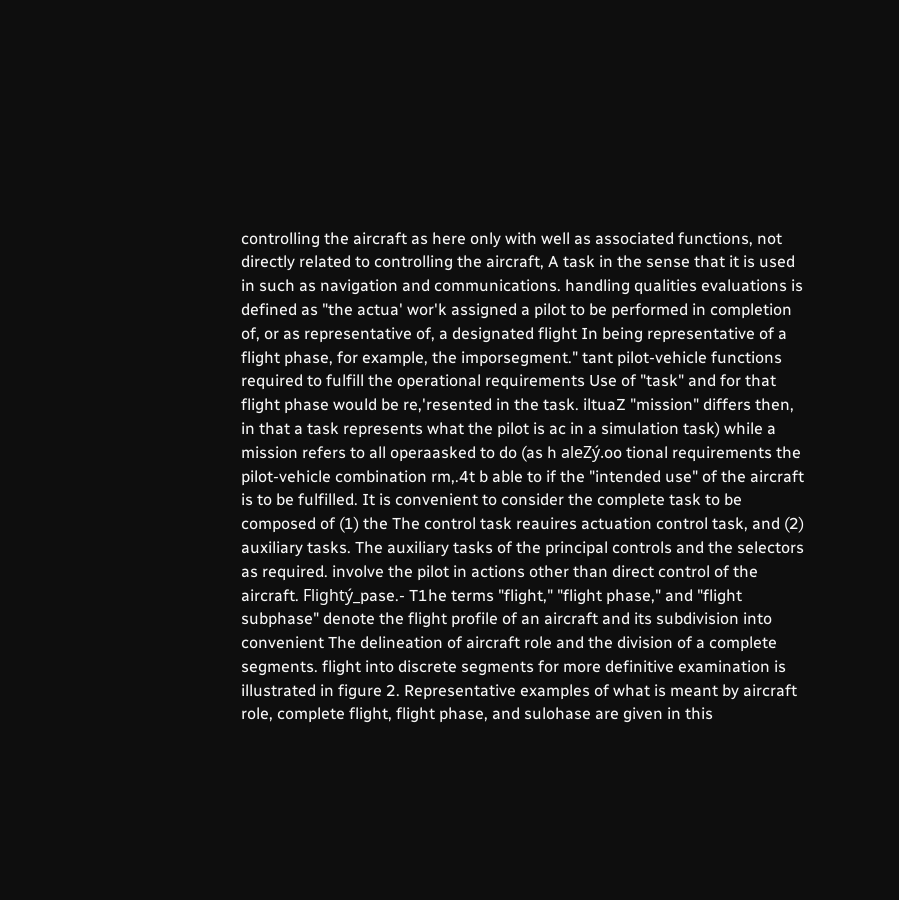controlling the aircraft as here only with well as associated functions, not directly related to controlling the aircraft, A task in the sense that it is used in such as navigation and communications. handling qualities evaluations is defined as "the actua' wor'k assigned a pilot to be performed in completion of, or as representative of, a designated flight In being representative of a flight phase, for example, the imporsegment." tant pilot-vehicle functions required to fulfill the operational requirements Use of "task" and for that flight phase would be re,'resented in the task. iltuaZ "mission" differs then, in that a task represents what the pilot is ac in a simulation task) while a mission refers to all operaasked to do (as h aleZý.oo tional requirements the pilot-vehicle combination rm,.4t b able to if the "intended use" of the aircraft is to be fulfilled. It is convenient to consider the complete task to be composed of (1) the The control task reauires actuation control task, and (2) auxiliary tasks. The auxiliary tasks of the principal controls and the selectors as required. involve the pilot in actions other than direct control of the aircraft. Flightý_pase.- T1he terms "flight," "flight phase," and "flight subphase" denote the flight profile of an aircraft and its subdivision into convenient The delineation of aircraft role and the division of a complete segments. flight into discrete segments for more definitive examination is illustrated in figure 2. Representative examples of what is meant by aircraft role, complete flight, flight phase, and sulohase are given in this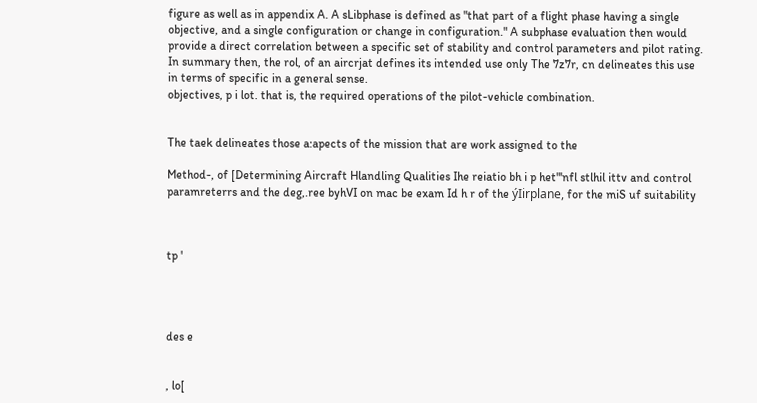figure as well as in appendix A. A sLibphase is defined as "that part of a flight phase having a single objective, and a single configuration or change in configuration." A subphase evaluation then would provide a direct correlation between a specific set of stability and control parameters and pilot rating. In summary then, the rol, of an aircrjat defines its intended use only The 7z7r, cn delineates this use in terms of specific in a general sense.
objectives, p i lot. that is, the required operations of the pilot-vehicle combination.


The taek delineates those a:apects of the mission that are work assigned to the

Method-, of [Determining Aircraft Hlandling Qualities Ihe reiatio bh i p het"'nfl stlhil ittv and control paramreterrs and the deg,.ree byhVI on mac be exam Id h r of the ýIirplane, for the miS uf suitability



tp '




des e


, lo[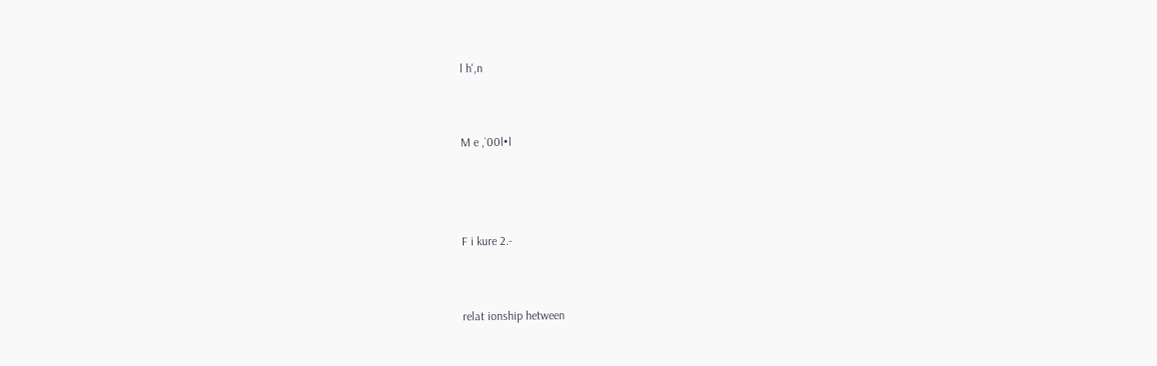l h',n


M e ,`00l•l



F i kure 2.-


relat ionship hetween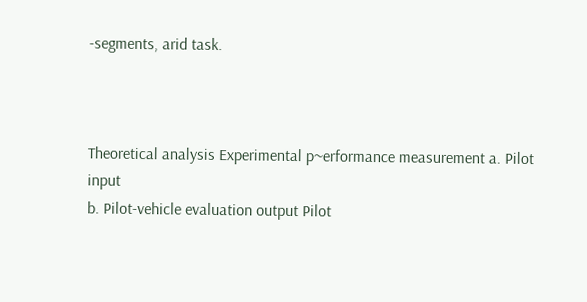-segments, arid task.



Theoretical analysis Experimental p~erformance measurement a. Pilot input
b. Pilot-vehicle evaluation output Pilot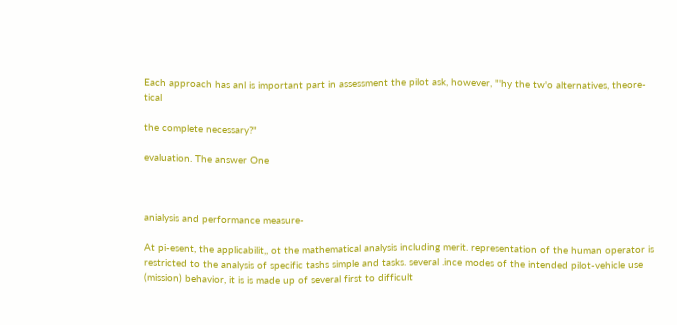Each approach has anl is important part in assessment the pilot ask, however, "'hy the tw'o alternatives, theore-tical

the complete necessary?"

evaluation. The answer One



anialysis and performance measure-

At pi-esent, the applicabilit,, ot the mathematical analysis including merit. representation of the human operator is restricted to the analysis of specific tashs simple and tasks. several .ince modes of the intended pilot-vehicle use (mission) behavior, it is is made up of several first to difficult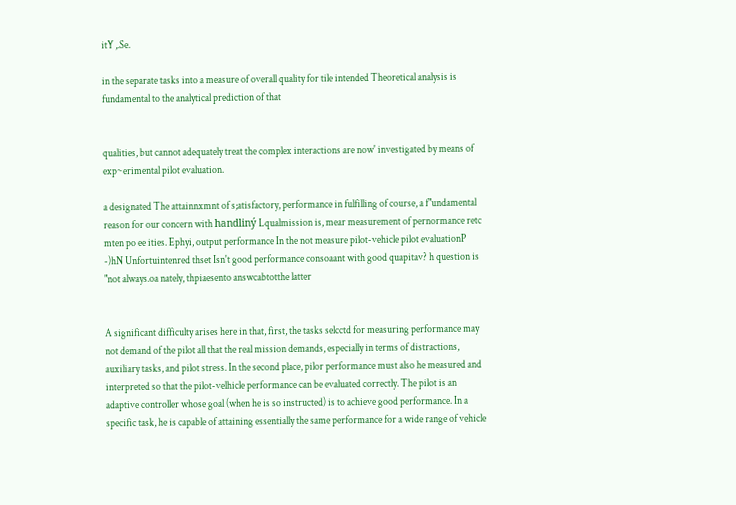itY ,.Se.

in the separate tasks into a measure of overall quality for tile intended Theoretical analysis is fundamental to the analytical prediction of that


qualities, but cannot adequately treat the complex interactions are now' investigated by means of exp~erimental pilot evaluation.

a designated The attainnxmnt of s;atisfactory, performance in fulfilling of course, a f"undamental reason for our concern with handliný Lqualmission is, mear measurement of pernormance retc mten po ee ities. Ephyi, output performance In the not measure pilot-vehicle pilot evaluationP -)hN Unfortuintenred thset Isn't good performance consoaant with good quapitav? h question is "not always.oa nately, thpiaesento answcabtotthe latter


A significant difficulty arises here in that, first, the tasks selcctd for measuring performance may not demand of the pilot all that the real mission demands, especially in terms of distractions, auxiliary tasks, and pilot stress. In the second place, pilor performance must also he measured and interpreted so that the pilot-velhicle performance can be evaluated correctly. The pilot is an adaptive controller whose goal (when he is so instructed) is to achieve good performance. In a specific task, he is capable of attaining essentially the same performance for a wide range of vehicle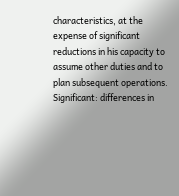characteristics, at the expense of significant reductions in his capacity to assume other duties and to plan subsequent operations. Significant: differences in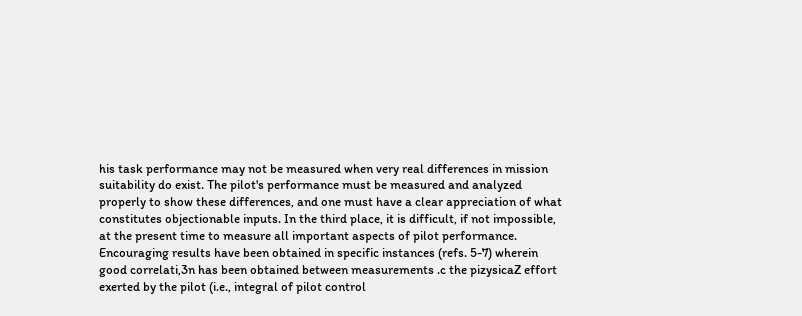his task performance may not be measured when very real differences in mission suitability do exist. The pilot's performance must be measured and analyzed properly to show these differences, and one must have a clear appreciation of what constitutes objectionable inputs. In the third place, it is difficult, if not impossible, at the present time to measure all important aspects of pilot performance. Encouraging results have been obtained in specific instances (refs. 5-7) wherein good correlati,3n has been obtained between measurements .c the pizysicaZ effort exerted by the pilot (i.e., integral of pilot control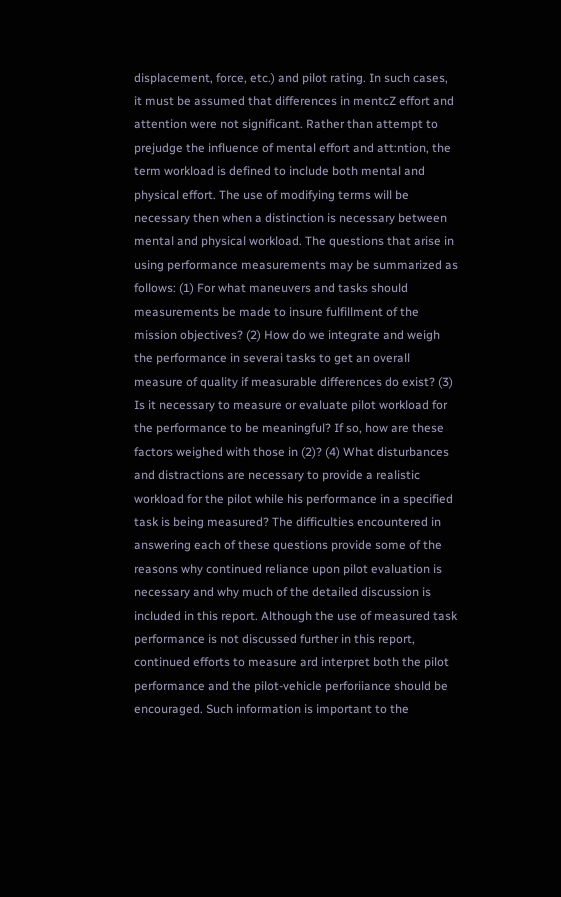displacement, force, etc.) and pilot rating. In such cases, it must be assumed that differences in mentcZ effort and attention were not significant. Rather than attempt to prejudge the influence of mental effort and att:ntion, the term workload is defined to include both mental and physical effort. The use of modifying terms will be necessary then when a distinction is necessary between mental and physical workload. The questions that arise in using performance measurements may be summarized as follows: (1) For what maneuvers and tasks should measurements be made to insure fulfillment of the mission objectives? (2) How do we integrate and weigh the performance in severai tasks to get an overall measure of quality if measurable differences do exist? (3) Is it necessary to measure or evaluate pilot workload for the performance to be meaningful? If so, how are these factors weighed with those in (2)? (4) What disturbances and distractions are necessary to provide a realistic workload for the pilot while his performance in a specified task is being measured? The difficulties encountered in answering each of these questions provide some of the reasons why continued reliance upon pilot evaluation is necessary and why much of the detailed discussion is included in this report. Although the use of measured task performance is not discussed further in this report, continued efforts to measure ard interpret both the pilot performance and the pilot-vehicle perforiiance should be encouraged. Such information is important to the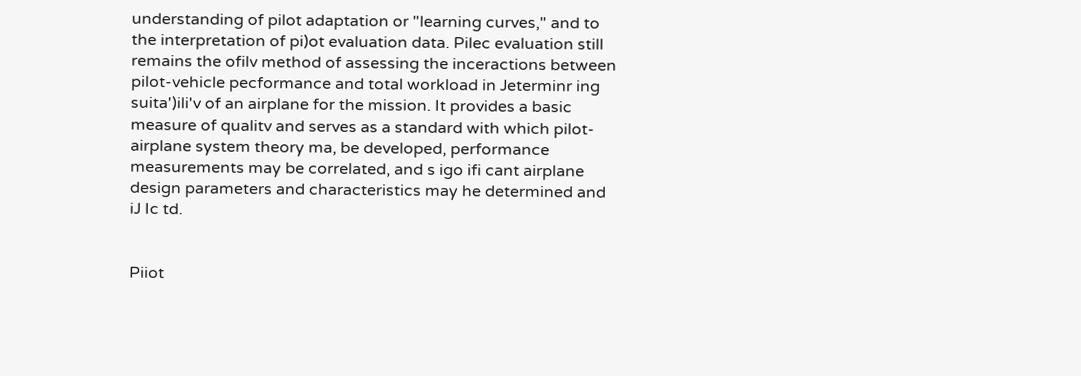understanding of pilot adaptation or "learning curves," and to the interpretation of pi)ot evaluation data. Pilec evaluation still remains the ofilv method of assessing the inceractions between pilot-vehicle pecformance and total workload in Jeterminr ing suita')ili'v of an airplane for the mission. It provides a basic measure of qualitv and serves as a standard with which pilot-airplane system theory ma, be developed, performance measurements may be correlated, and s igo ifi cant airplane design parameters and characteristics may he determined and iJ Ic td.


Piiot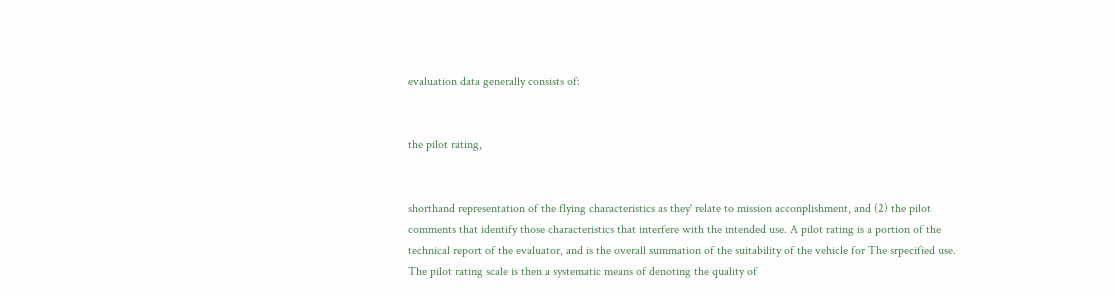evaluation data generally consists of:


the pilot rating,


shorthand representation of the flying characteristics as they' relate to mission acconplishment, and (2) the pilot comments that identify those characteristics that interfere with the intended use. A pilot rating is a portion of the technical report of the evaluator, and is the overall summation of the suitability of the vehicle for The srpecified use. The pilot rating scale is then a systematic means of denoting the quality of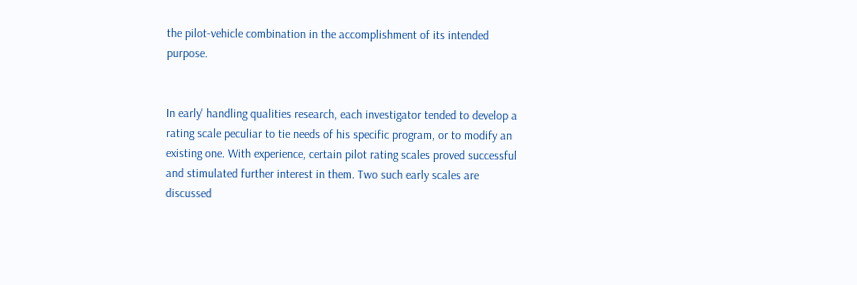the pilot-vehicle combination in the accomplishment of its intended purpose.


In early' handling qualities research, each investigator tended to develop a rating scale peculiar to tie needs of his specific program, or to modify an existing one. With experience, certain pilot rating scales proved successful and stimulated further interest in them. Two such early scales are discussed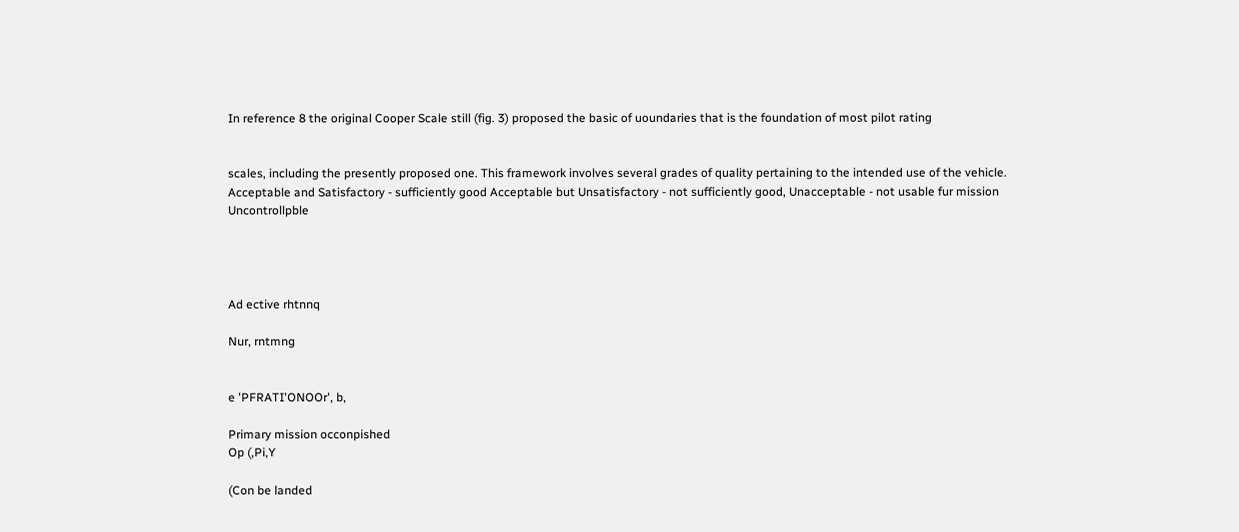In reference 8 the original Cooper Scale still (fig. 3) proposed the basic of uoundaries that is the foundation of most pilot rating


scales, including the presently proposed one. This framework involves several grades of quality pertaining to the intended use of the vehicle. Acceptable and Satisfactory - sufficiently good Acceptable but Unsatisfactory - not sufficiently good, Unacceptable - not usable fur mission Uncontrollpble




Ad ective rhtnnq

Nur, rntmng


e 'PFRATI'ONOOr', b,

Primary mission occonpished
Op (,Pi,Y

(Con be landed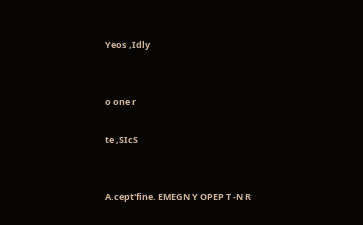Yeos ,Idly


o one r

te ,SIcS


A.cept'fine. EMEGN Y OPEP T -N R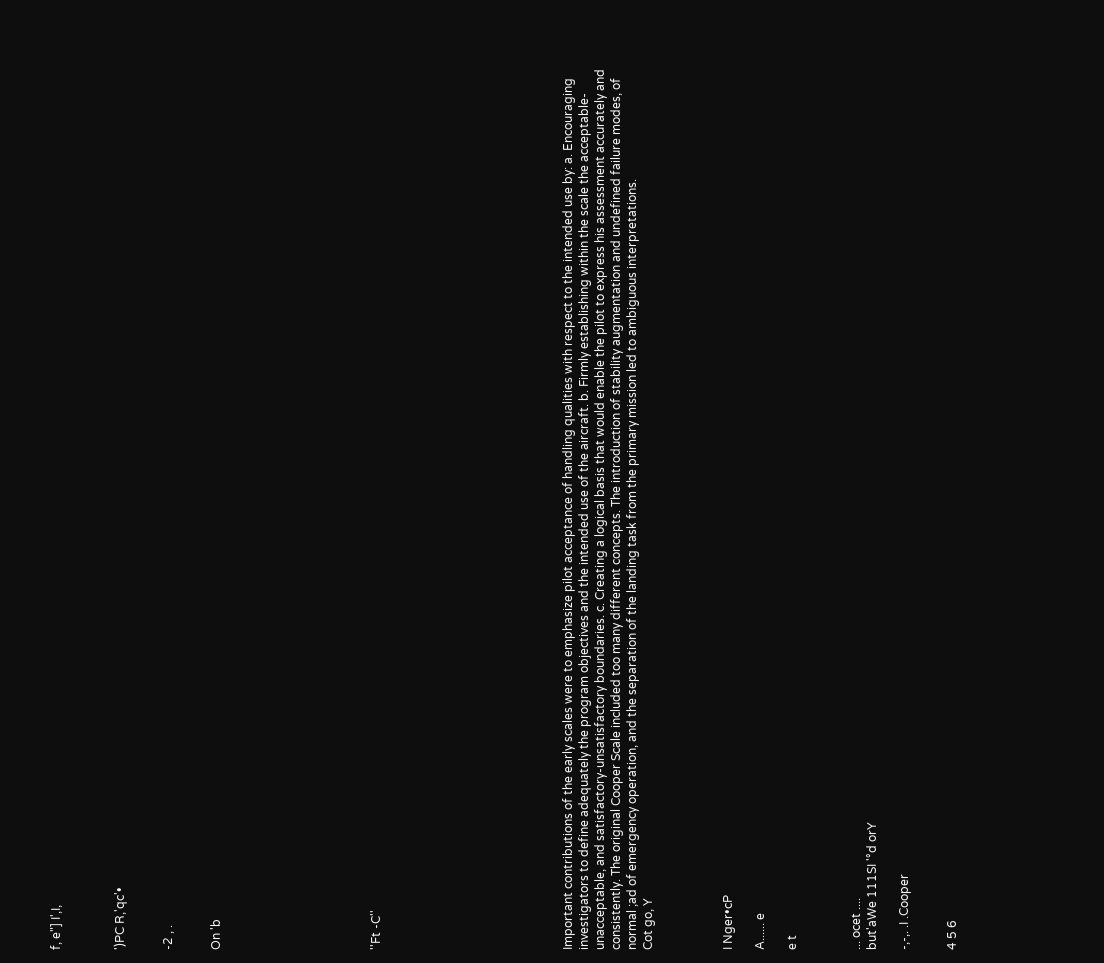f, e"] I',I,



')PC R,'qc'•


-2 , .


On 'b









''Ft -C''











Important contributions of the early scales were to emphasize pilot acceptance of handling qualities with respect to the intended use by: a. Encouraging investigators to define adequately the program objectives and the intended use of the aircraft. b. Firmly establishing within the scale the acceptable-unacceptable, and satisfactory-unsatisfactory boundaries. c. Creating a logical basis that would enable the pilot to express his assessment accurately and consistently. The original Cooper Scale included too many different concepts. The introduction of stability augmentation and undefined failure modes, of normal ;ad of emergency operation, and the separation of the landing task from the primary mission led to ambiguous interpretations.
Cot go, Y




I Nger•cP

A...... e

e t



... ocet ....
but'aWe 111SI '°d orY

-,-,. .I .Cooper


4 5 6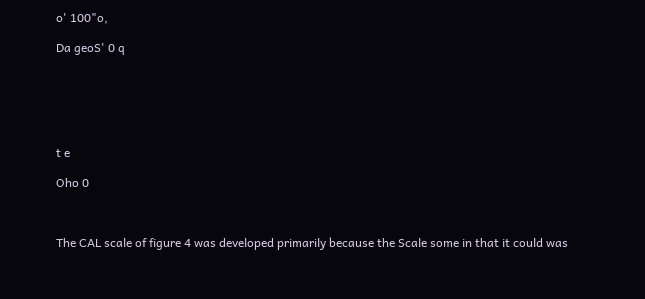o' 100"o,

Da geoS' 0 q






t e

Oho 0



The CAL scale of figure 4 was developed primarily because the Scale some in that it could was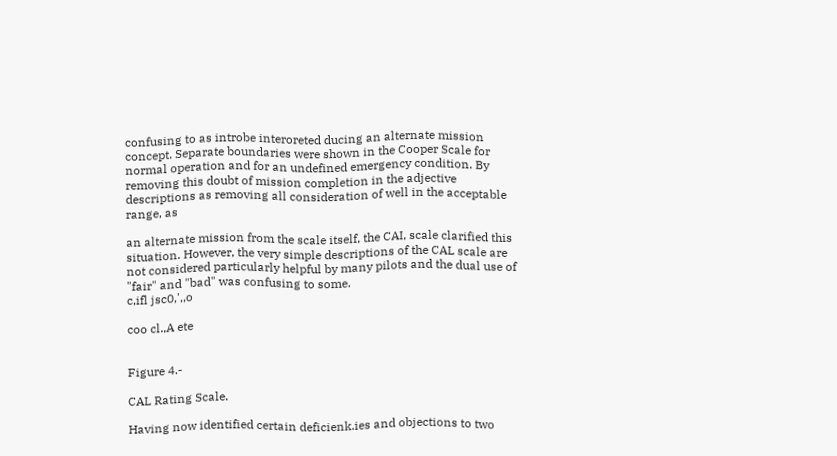confusing to as introbe interoreted ducing an alternate mission concept. Separate boundaries were shown in the Cooper Scale for normal operation and for an undefined emergency condition. By removing this doubt of mission completion in the adjective descriptions as removing all consideration of well in the acceptable range, as

an alternate mission from the scale itself, the CAI, scale clarified this situation. However, the very simple descriptions of the CAL scale are not considered particularly helpful by many pilots and the dual use of "fair" and "bad" was confusing to some.
c,ifl jsc0,',,o

coo cl.,A ete


Figure 4.-

CAL Rating Scale.

Having now identified certain deficienk.ies and objections to two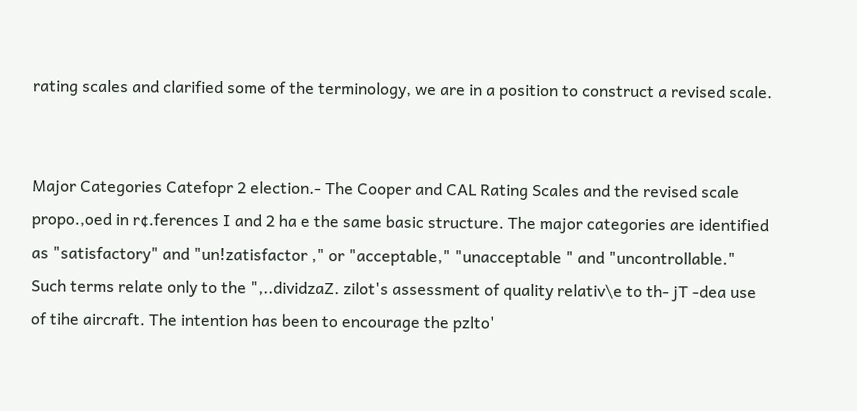rating scales and clarified some of the terminology, we are in a position to construct a revised scale.


Major Categories Catefopr 2 election.- The Cooper and CAL Rating Scales and the revised scale propo.,oed in r¢.ferences I and 2 ha e the same basic structure. The major categories are identified as "satisfactory" and "un!zatisfactor ," or "acceptable," "unacceptable " and "uncontrollable." Such terms relate only to the ",..dividzaZ. zilot's assessment of quality relativ\e to th- jT -dea use of tihe aircraft. The intention has been to encourage the pzlto'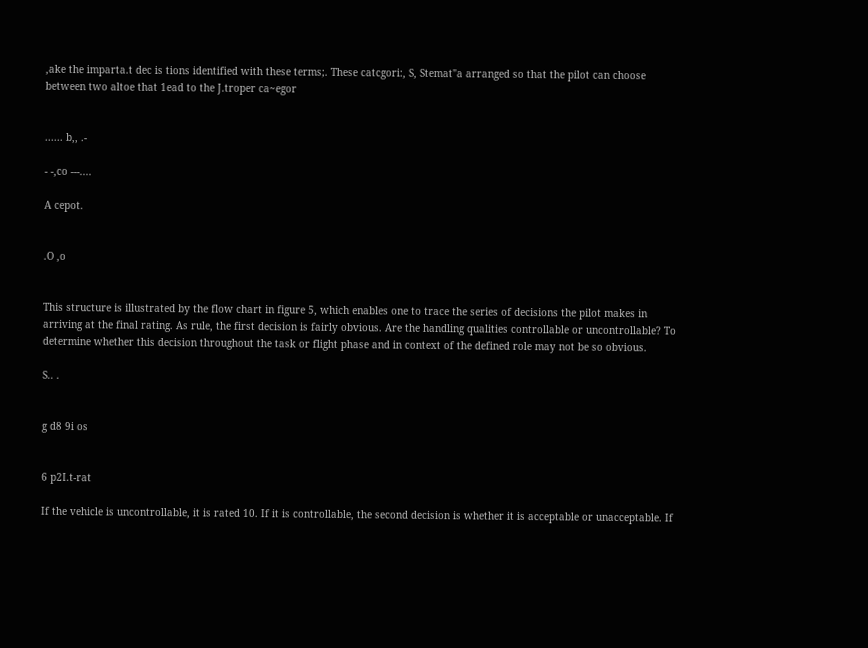,ake the imparta.t dec is tions identified with these terms;. These catcgori:, S, Stemat"a arranged so that the pilot can choose between two altoe that 1ead to the J.troper ca~egor


...... b,, .-

- -,co ---....

A cepot.


.O ,o


This structure is illustrated by the flow chart in figure 5, which enables one to trace the series of decisions the pilot makes in arriving at the final rating. As rule, the first decision is fairly obvious. Are the handling qualities controllable or uncontrollable? To determine whether this decision throughout the task or flight phase and in context of the defined role may not be so obvious.

S.. .


g d8 9i os


6 p2I.t-rat

If the vehicle is uncontrollable, it is rated 10. If it is controllable, the second decision is whether it is acceptable or unacceptable. If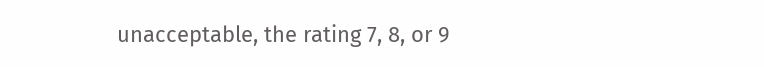unacceptable, the rating 7, 8, or 9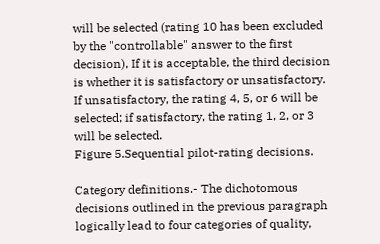will be selected (rating 10 has been excluded by the "controllable" answer to the first decision), If it is acceptable, the third decision is whether it is satisfactory or unsatisfactory. If unsatisfactory, the rating 4, 5, or 6 will be selected; if satisfactory, the rating 1, 2, or 3 will be selected.
Figure 5.Sequential pilot-rating decisions.

Category definitions.- The dichotomous decisions outlined in the previous paragraph logically lead to four categories of quality,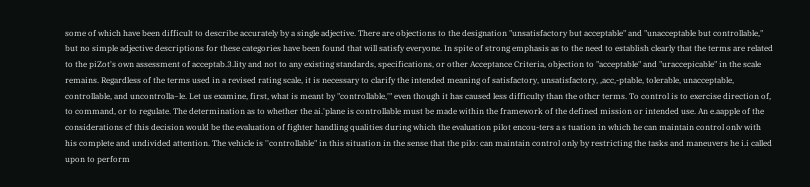some of which have been difficult to describe accurately by a single adjective. There are objections to the designation "unsatisfactory but acceptable" and "unacceptable but controllable," but no simple adjective descriptions for these categories have been found that will satisfy everyone. In spite of strong emphasis as to the need to establish clearly that the terms are related to the piZot's own assessment of acceptab.3.lity and not to any existing standards, specifications, or other Acceptance Criteria, objection to "acceptable" and "uraccepicable" in the scale remains. Regardless of the terms used in a revised rating scale, it is necessary to clarify the intended meaning of satisfactory, unsatisfactory, ,acc,-ptable, tolerable, unacceptable, controllable, and uncontrolla~le. Let us examine, first, what is meant by "controllable,'" even though it has caused less difficulty than the othcr terms. To control is to exercise direction of, to command, or to regulate. The determination as to whether the ai.'plane is controllable must be made within the framework of the defined mission or intended use. An e.aapple of the considerations cf this decision would be the evaluation of fighter handling qualities during which the evaluation pilot encou-ters a s tuation in which he can maintain control onlv with his complete and undivided attention. The vehicle is ''controllable" in this situation in the sense that the pilo: can maintain control only by restricting the tasks and maneuvers he i.i called upon to perform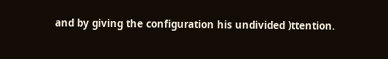and by giving the configuration his undivided )ttention.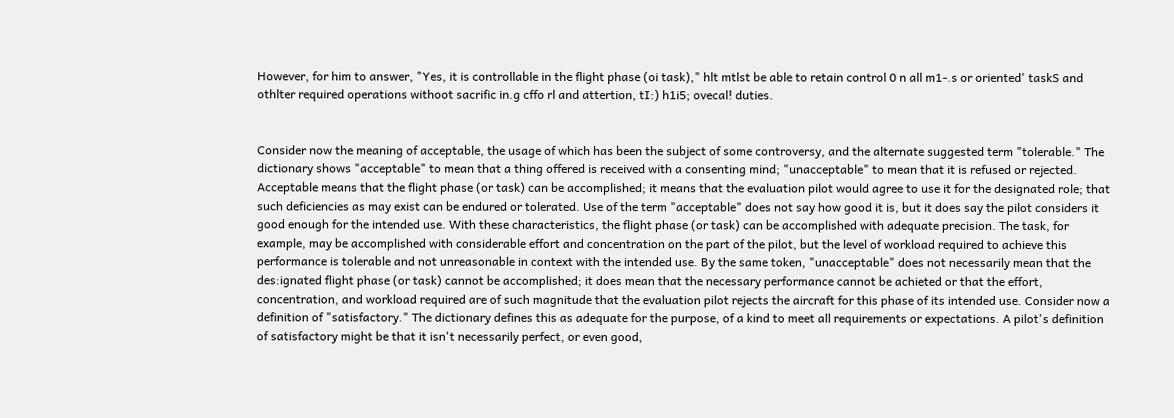However, for him to answer, "Yes, it is controllable in the flight phase (oi task)," hlt mtlst be able to retain control 0 n all m1-.s or oriented' taskS and othlter required operations withoot sacrific in.g cffo rl and attertion, tI:) h1i5; ovecal! duties.


Consider now the meaning of acceptable, the usage of which has been the subject of some controversy, and the alternate suggested term "tolerable." The dictionary shows "acceptable" to mean that a thing offered is received with a consenting mind; "unacceptable" to mean that it is refused or rejected. Acceptable means that the flight phase (or task) can be accomplished; it means that the evaluation pilot would agree to use it for the designated role; that such deficiencies as may exist can be endured or tolerated. Use of the term "acceptable" does not say how good it is, but it does say the pilot considers it good enough for the intended use. With these characteristics, the flight phase (or task) can be accomplished with adequate precision. The task, for example, may be accomplished with considerable effort and concentration on the part of the pilot, but the level of workload required to achieve this performance is tolerable and not unreasonable in context with the intended use. By the same token, "unacceptable" does not necessarily mean that the des:ignated flight phase (or task) cannot be accomplished; it does mean that the necessary performance cannot be achieted or that the effort, concentration, and workload required are of such magnitude that the evaluation pilot rejects the aircraft for this phase of its intended use. Consider now a definition of "satisfactory." The dictionary defines this as adequate for the purpose, of a kind to meet all requirements or expectations. A pilot's definition of satisfactory might be that it isn't necessarily perfect, or even good,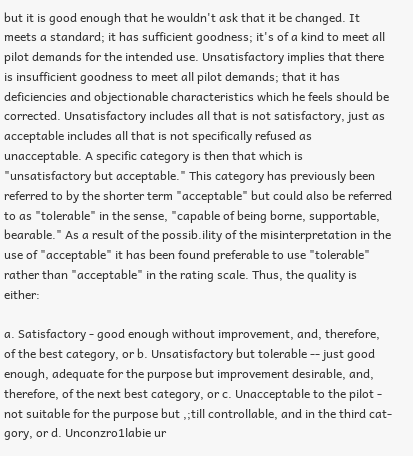but it is good enough that he wouldn't ask that it be changed. It meets a standard; it has sufficient goodness; it's of a kind to meet all pilot demands for the intended use. Unsatisfactory implies that there is insufficient goodness to meet all pilot demands; that it has deficiencies and objectionable characteristics which he feels should be corrected. Unsatisfactory includes all that is not satisfactory, just as acceptable includes all that is not specifically refused as unacceptable. A specific category is then that which is "unsatisfactory but acceptable." This category has previously been referred to by the shorter term "acceptable" but could also be referred to as "tolerable" in the sense, "capable of being borne, supportable, bearable." As a result of the possib.ility of the misinterpretation in the use of "acceptable" it has been found preferable to use "tolerable" rather than "acceptable" in the rating scale. Thus, the quality is either:

a. Satisfactory - good enough without improvement, and, therefore, of the best category, or b. Unsatisfactory but tolerable -- just good enough, adequate for the purpose but improvement desirable, and, therefore, of the next best category, or c. Unacceptable to the pilot - not suitable for the purpose but ,;till controllable, and in the third cat-gory, or d. Unconzro1labie ur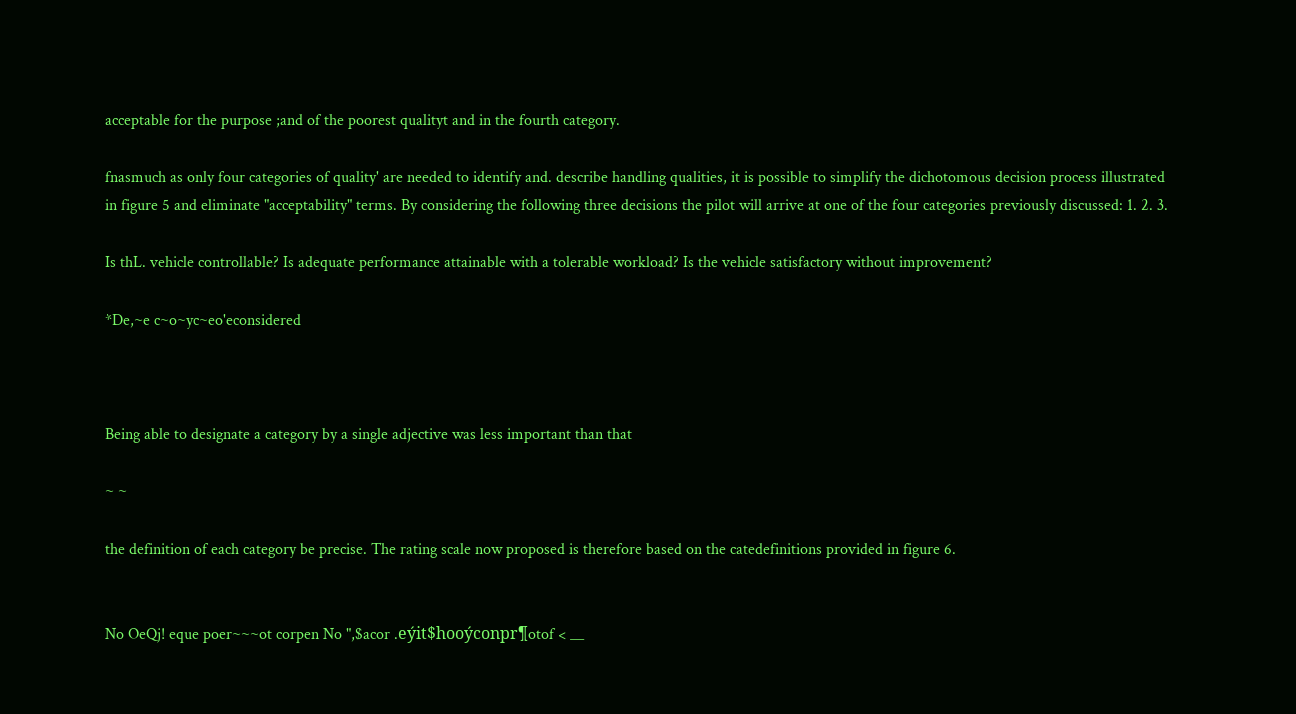acceptable for the purpose ;and of the poorest qualityt and in the fourth category.

fnasmuch as only four categories of quality' are needed to identify and. describe handling qualities, it is possible to simplify the dichotomous decision process illustrated in figure 5 and eliminate "acceptability" terms. By considering the following three decisions the pilot will arrive at one of the four categories previously discussed: 1. 2. 3.

Is thL. vehicle controllable? Is adequate performance attainable with a tolerable workload? Is the vehicle satisfactory without improvement?

*De,~e c~o~yc~eo'econsidered



Being able to designate a category by a single adjective was less important than that

~ ~

the definition of each category be precise. The rating scale now proposed is therefore based on the catedefinitions provided in figure 6.


No OeQj! eque poer~~~ot corpen No ",$acor .eýit$hooýconpr¶otof < __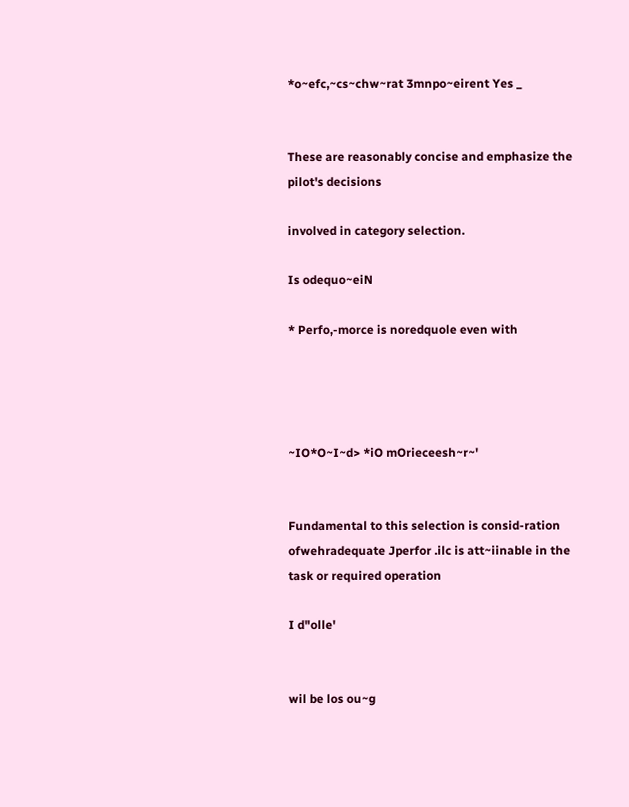*o~efc,~cs~chw~rat 3mnpo~eirent Yes _


These are reasonably concise and emphasize the pilot's decisions

involved in category selection.

Is odequo~eiN

* Perfo,-morce is noredquole even with




~IO*O~I~d> *iO mOrieceesh~r~'


Fundamental to this selection is consid-ration ofwehradequate Jperfor .ilc is att~iinable in the
task or required operation

I d"olle'


wil be los ou~g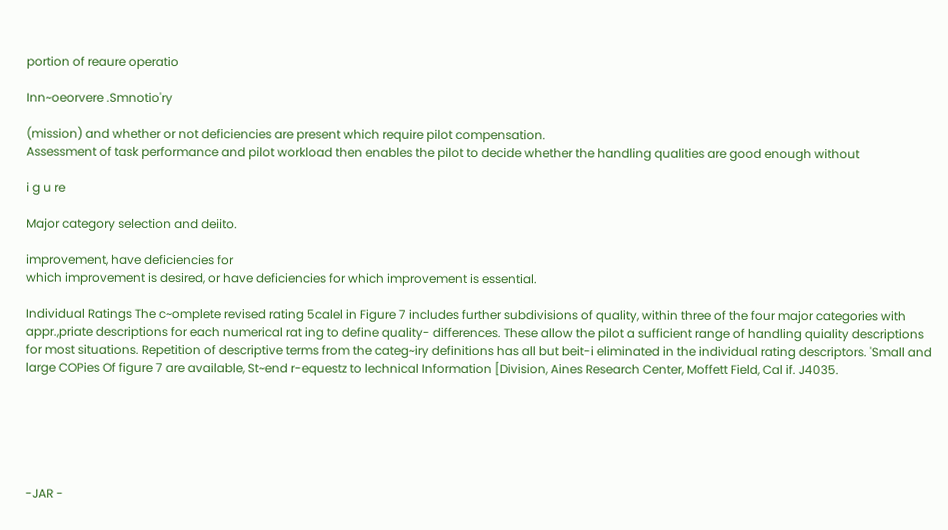portion of reaure operatio

Inn~oeorvere .Smnotio'ry

(mission) and whether or not deficiencies are present which require pilot compensation.
Assessment of task performance and pilot workload then enables the pilot to decide whether the handling qualities are good enough without

i g u re

Major category selection and deiito.

improvement, have deficiencies for
which improvement is desired, or have deficiencies for which improvement is essential.

Individual Ratings The c~omplete revised rating 5calel in Figure 7 includes further subdivisions of quality, within three of the four major categories with appr.,priate descriptions for each numerical rat ing to define quality- differences. These allow the pilot a sufficient range of handling quiality descriptions for most situations. Repetition of descriptive terms from the categ~iry definitions has all but beit-i eliminated in the individual rating descriptors. 'Small and large COPies Of figure 7 are available, St~end r-equestz to lechnical Information [Division, Aines Research Center, Moffett Field, Cal if. J4035.






-JAR -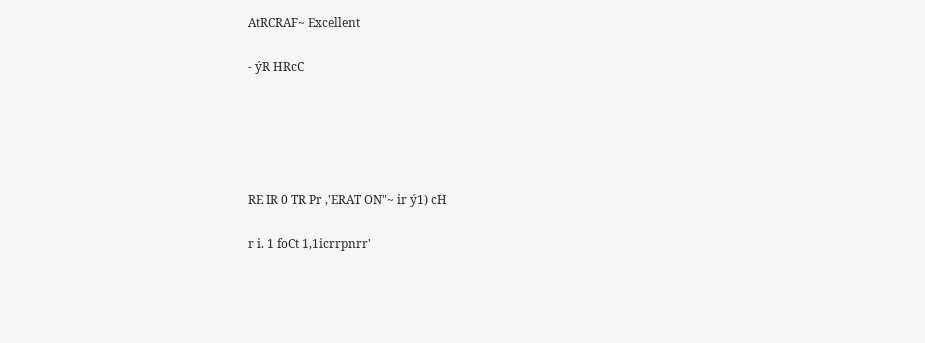AtRCRAF~ Excellent

- ýR HRcC





RE IR 0 TR Pr ,'ERAT ON"~ ir ý1) cH

r i. 1 foCt 1,1icrrpnrr'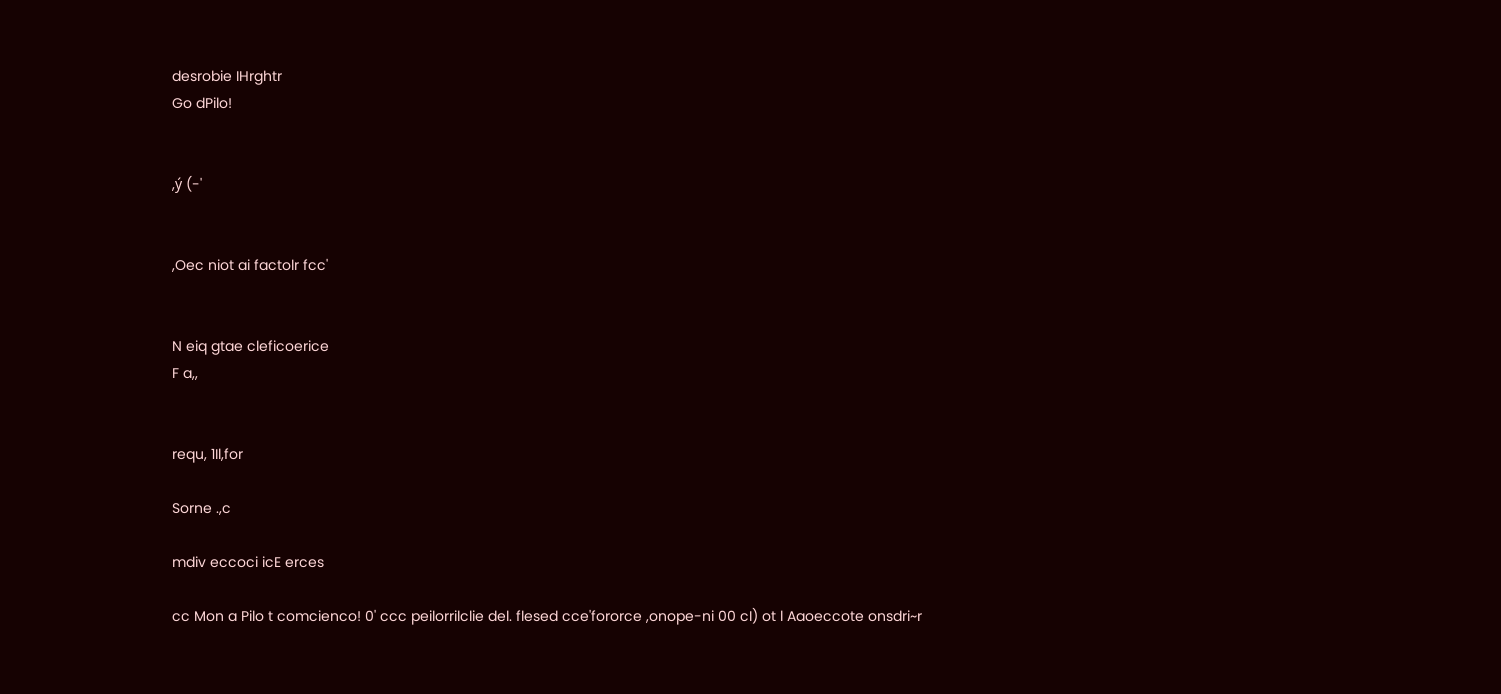desrobie IHrghtr
Go dPilo!


,ý (-'


,Oec niot ai factolr fcc'


N eiq gtae cleficoerice
F a,,


requ, 1Il,for

Sorne .,c

mdiv eccoci icE erces

cc Mon a Pilo t comcienco! 0' ccc peilorrilclie del. flesed cce'fororce ,onope-ni 00 cI) ot l Aaoeccote onsdri~r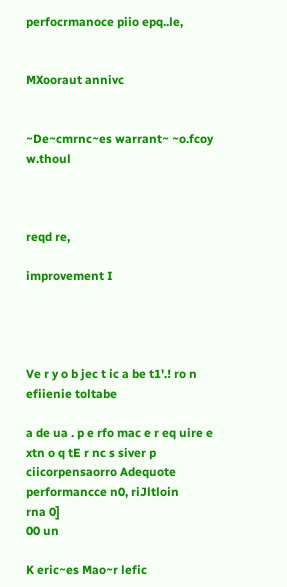perfocrmanoce piio epq..le,


MXooraut annivc


~De~cmrnc~es warrant~ ~o.fcoy w.thoul



reqd re,

improvement I




Ve r y o b jec t ic a be t1'.! ro n
efiienie toltabe

a de ua . p e rfo mac e r eq uire e xtn o q tE r nc s siver p ciicorpensaorro Adequote performancce n0, riJltloin
rna 0]
00 un

K eric~es Mao~r lefic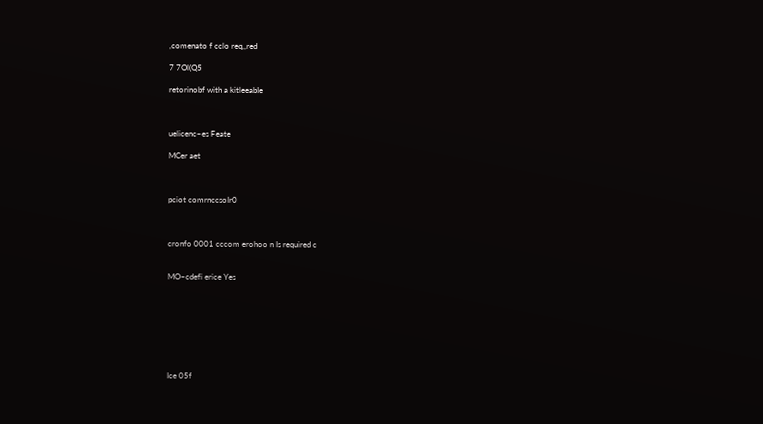,comenato f cclo req,,red

7 7Ol(Q5

retorinobf with a kitleeabIe



uelicenc~es Feate

MCer aet



pciot comrnccsoIr0



cronfo 0001 cccom erohoo n Is required c


MO~cdefi erice Yes








Ice 05f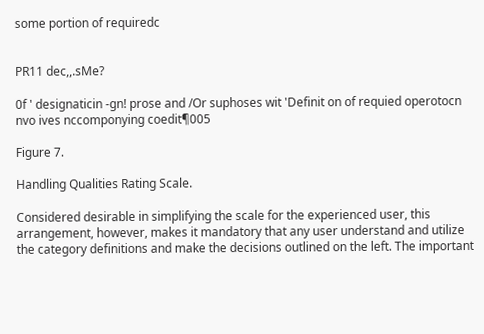some portion of requiredc


PR11 dec,,.sMe?

0f ' designaticin -gn! prose and /Or suphoses wit 'Definit on of requied operotocn nvo ives nccomponying coedit¶005

Figure 7.

Handling Qualities Rating Scale.

Considered desirable in simplifying the scale for the experienced user, this arrangement, however, makes it mandatory that any user understand and utilize the category definitions and make the decisions outlined on the left. The important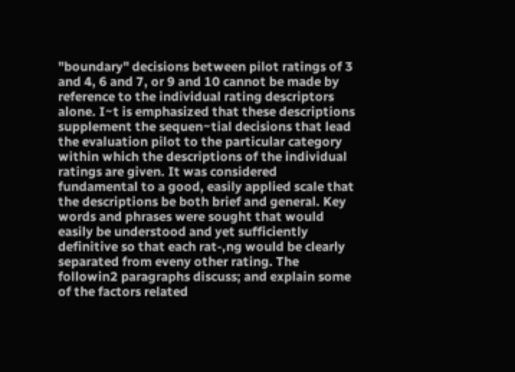"boundary" decisions between pilot ratings of 3 and 4, 6 and 7, or 9 and 10 cannot be made by reference to the individual rating descriptors alone. I~t is emphasized that these descriptions supplement the sequen~tial decisions that lead the evaluation pilot to the particular category within which the descriptions of the individual ratings are given. It was considered fundamental to a good, easily applied scale that the descriptions be both brief and general. Key words and phrases were sought that would easily be understood and yet sufficiently definitive so that each rat-,ng would be clearly separated from eveny other rating. The followin2 paragraphs discuss; and explain some of the factors related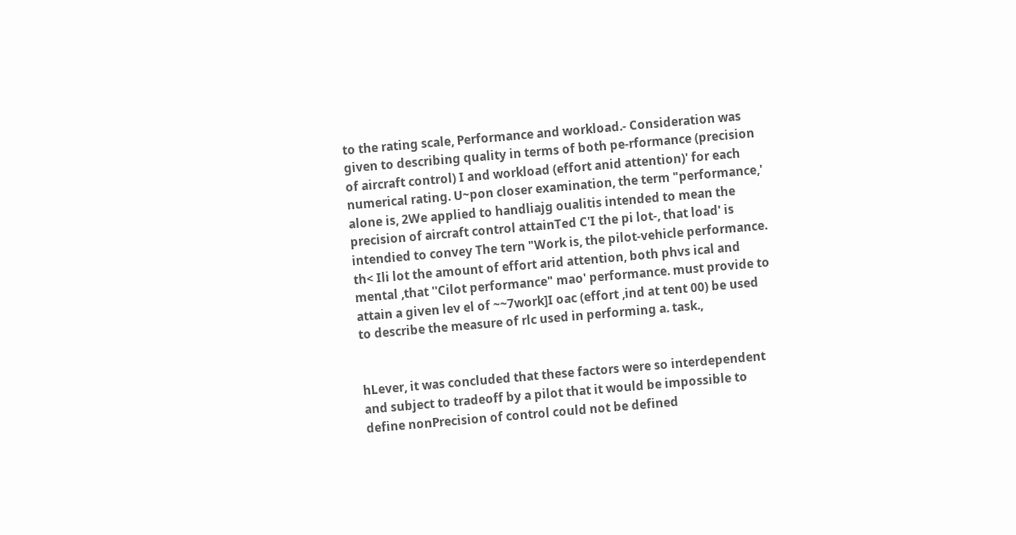to the rating scale, Performance and workload.- Consideration was given to describing quality in terms of both pe-rformance (precision of aircraft control) I and workload (effort anid attention)' for each numerical rating. U~pon closer examination, the term "performance,' alone is, 2We applied to handliajg oualitis intended to mean the precision of aircraft control attainTed C'I the pi lot-, that load' is intendied to convey The tern "Work is, the pilot-vehicle performance. th< Ili lot the amount of effort arid attention, both phvs ical and mental ,that ''Cilot performance" mao' performance. must provide to attain a given lev el of ~~7work]I oac (effort ,ind at tent 00) be used to describe the measure of rlc used in performing a. task.,


hLever, it was concluded that these factors were so interdependent and subject to tradeoff by a pilot that it would be impossible to define nonPrecision of control could not be defined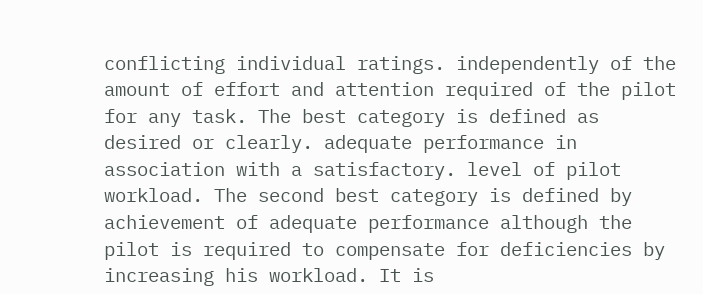conflicting individual ratings. independently of the amount of effort and attention required of the pilot for any task. The best category is defined as desired or clearly. adequate performance in association with a satisfactory. level of pilot workload. The second best category is defined by achievement of adequate performance although the pilot is required to compensate for deficiencies by increasing his workload. It is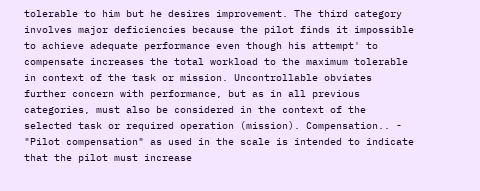tolerable to him but he desires improvement. The third category involves major deficiencies because the pilot finds it impossible to achieve adequate performance even though his attempt' to compensate increases the total workload to the maximum tolerable in context of the task or mission. Uncontrollable obviates further concern with performance, but as in all previous categories, must also be considered in the context of the selected task or required operation (mission). Compensation.. - "Pilot compensation" as used in the scale is intended to indicate that the pilot must increase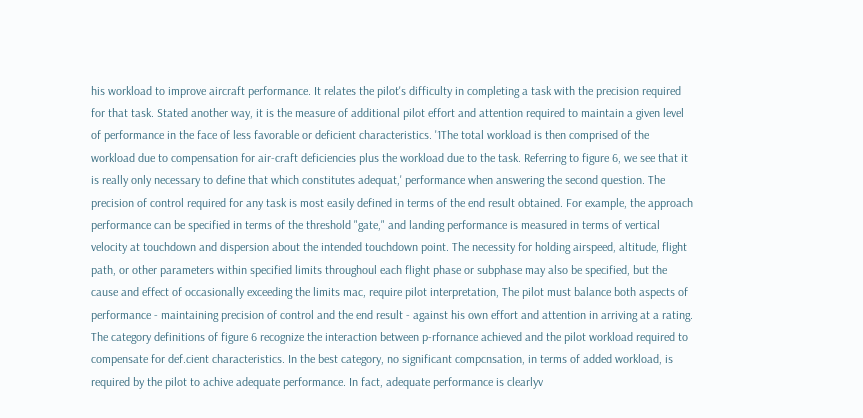his workload to improve aircraft performance. It relates the pilot's difficulty in completing a task with the precision required for that task. Stated another way, it is the measure of additional pilot effort and attention required to maintain a given level of performance in the face of less favorable or deficient characteristics. '1The total workload is then comprised of the workload due to compensation for air-craft deficiencies plus the workload due to the task. Referring to figure 6, we see that it is really only necessary to define that which constitutes adequat,' performance when answering the second question. The precision of control required for any task is most easily defined in terms of the end result obtained. For example, the approach performance can be specified in terms of the threshold "gate," and landing performance is measured in terms of vertical velocity at touchdown and dispersion about the intended touchdown point. The necessity for holding airspeed, altitude, flight path, or other parameters within specified limits throughoul each flight phase or subphase may also be specified, but the cause and effect of occasionally exceeding the limits mac, require pilot interpretation, The pilot must balance both aspects of performance - maintaining precision of control and the end result - against his own effort and attention in arriving at a rating. The category definitions of figure 6 recognize the interaction between p-rfornance achieved and the pilot workload required to compensate for def.cient characteristics. In the best category, no significant compcnsation, in terms of added workload, is required by the pilot to achive adequate performance. In fact, adequate performance is clearlyv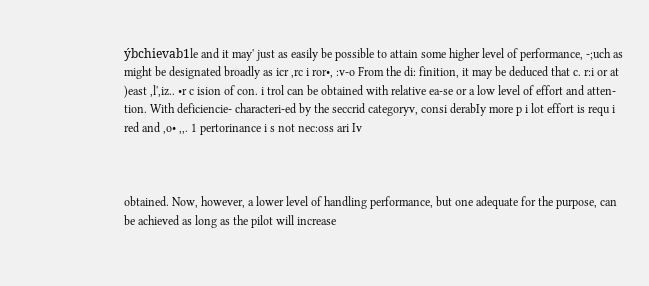ýbchievab1le and it may' just as easily be possible to attain some higher level of performance, -;uch as might be designated broadly as icr ,rc i ror•, :v-o From the di: finition, it may be deduced that c. r:i or at )east ,l',iz.. •r c ision of con. i trol can be obtained with relative ea-se or a low level of effort and atten-tion. With deficiencie- characteri-ed by the seccrid categoryv, consi derabIy more p i lot effort is requ i red and ,o• ,,. 1 pertorinance i s not nec:oss ari Iv



obtained. Now, however, a lower level of handling performance, but one adequate for the purpose, can be achieved as long as the pilot will increase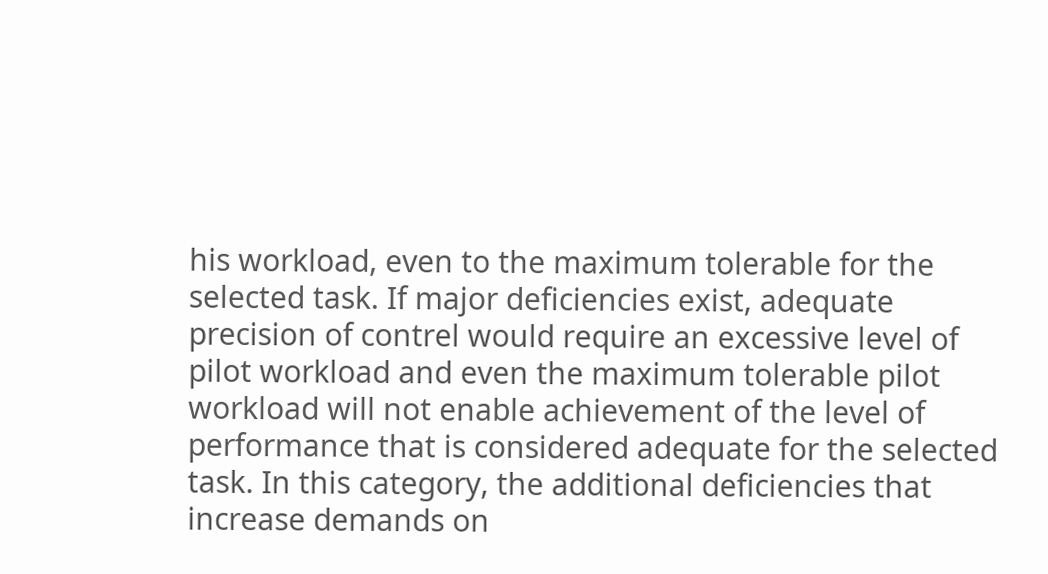his workload, even to the maximum tolerable for the selected task. If major deficiencies exist, adequate precision of contrel would require an excessive level of pilot workload and even the maximum tolerable pilot workload will not enable achievement of the level of performance that is considered adequate for the selected task. In this category, the additional deficiencies that increase demands on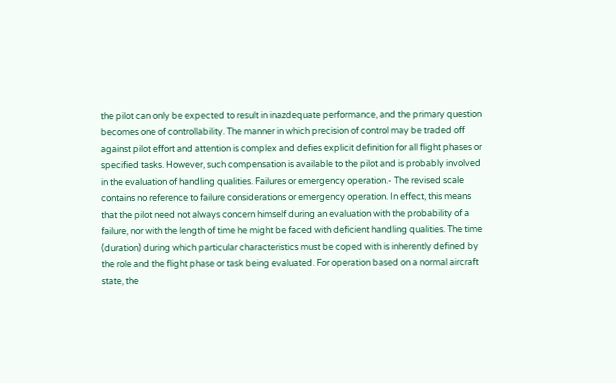the pilot can only be expected to result in inazdequate performance, and the primary question becomes one of controllability. The manner in which precision of control may be traded off against pilot effort and attention is complex and defies explicit definition for all flight phases or specified tasks. However, such compensation is available to the pilot and is probably involved in the evaluation of handling qualities. Failures or emergency operation.- The revised scale contains no reference to failure considerations or emergency operation. In effect, this means that the pilot need not always concern himself during an evaluation with the probability of a failure, nor with the length of time he might be faced with deficient handling qualities. The time (duration) during which particular characteristics must be coped with is inherently defined by the role and the flight phase or task being evaluated. For operation based on a normal aircraft state, the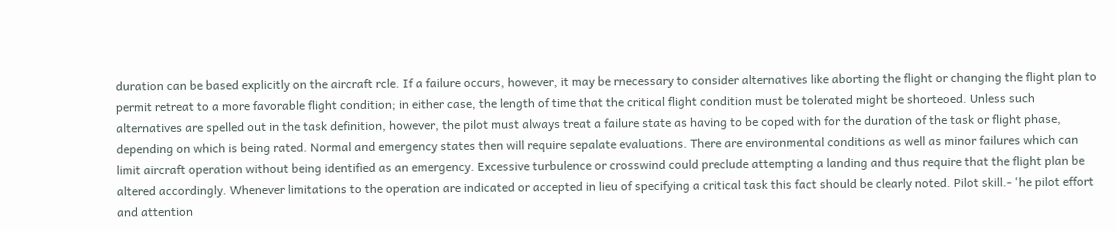duration can be based explicitly on the aircraft rcle. If a failure occurs, however, it may be rnecessary to consider alternatives like aborting the flight or changing the flight plan to permit retreat to a more favorable flight condition; in either case, the length of time that the critical flight condition must be tolerated might be shorteoed. Unless such alternatives are spelled out in the task definition, however, the pilot must always treat a failure state as having to be coped with for the duration of the task or flight phase, depending on which is being rated. Normal and emergency states then will require sepalate evaluations. There are environmental conditions as well as minor failures which can limit aircraft operation without being identified as an emergency. Excessive turbulence or crosswind could preclude attempting a landing and thus require that the flight plan be altered accordingly. Whenever limitations to the operation are indicated or accepted in lieu of specifying a critical task this fact should be clearly noted. Pilot skill.- 'he pilot effort and attention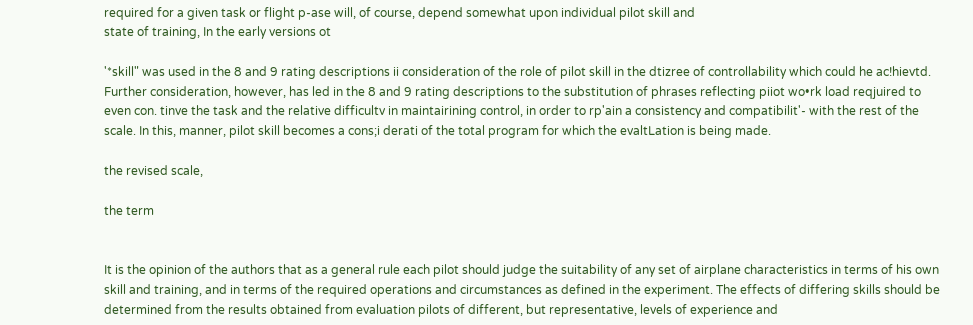required for a given task or flight p-ase will, of course, depend somewhat upon individual pilot skill and
state of training, In the early versions ot

'*skill" was used in the 8 and 9 rating descriptions ii consideration of the role of pilot skill in the dtizree of controllability which could he ac!hievtd. Further consideration, however, has led in the 8 and 9 rating descriptions to the substitution of phrases reflecting piiot wo•rk load reqjuired to even con. tinve the task and the relative difficultv in maintairining control, in order to rp'ain a consistency and compatibilit'- with the rest of the scale. In this, manner, pilot skill becomes a cons;i derati of the total program for which the evaltLation is being made.

the revised scale,

the term


It is the opinion of the authors that as a general rule each pilot should judge the suitability of any set of airplane characteristics in terms of his own skill and training, and in terms of the required operations and circumstances as defined in the experiment. The effects of differing skills should be determined from the results obtained from evaluation pilots of different, but representative, levels of experience and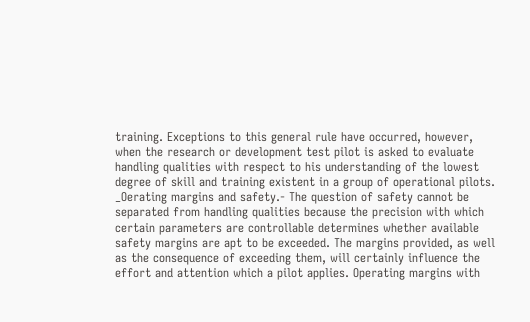training. Exceptions to this general rule have occurred, however, when the research or development test pilot is asked to evaluate handling qualities with respect to his understanding of the lowest degree of skill and training existent in a group of operational pilots. _Oerating margins and safety.- The question of safety cannot be separated from handling qualities because the precision with which certain parameters are controllable determines whether available safety margins are apt to be exceeded. The margins provided, as well as the consequence of exceeding them, will certainly influence the effort and attention which a pilot applies. Operating margins with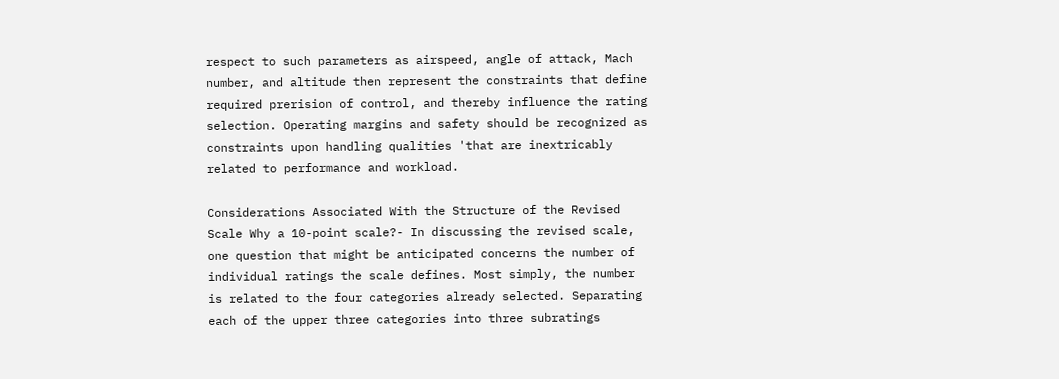respect to such parameters as airspeed, angle of attack, Mach number, and altitude then represent the constraints that define required prerision of control, and thereby influence the rating selection. Operating margins and safety should be recognized as constraints upon handling qualities 'that are inextricably related to performance and workload.

Considerations Associated With the Structure of the Revised Scale Why a 10-point scale?- In discussing the revised scale, one question that might be anticipated concerns the number of individual ratings the scale defines. Most simply, the number is related to the four categories already selected. Separating each of the upper three categories into three subratings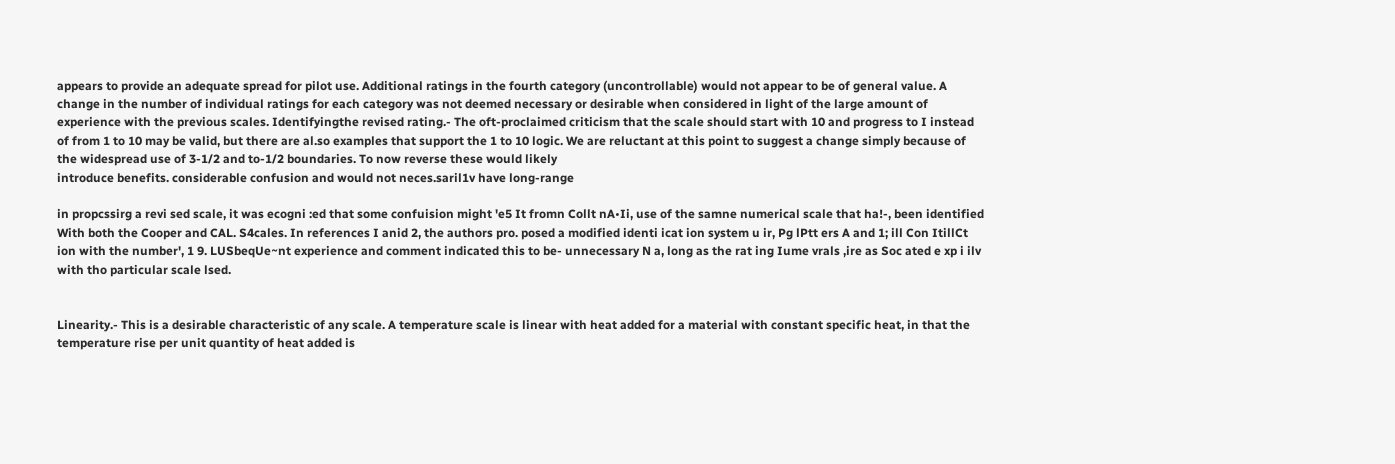appears to provide an adequate spread for pilot use. Additional ratings in the fourth category (uncontrollable) would not appear to be of general value. A change in the number of individual ratings for each category was not deemed necessary or desirable when considered in light of the large amount of experience with the previous scales. Identifyingthe revised rating.- The oft-proclaimed criticism that the scale should start with 10 and progress to I instead of from 1 to 10 may be valid, but there are al.so examples that support the 1 to 10 logic. We are reluctant at this point to suggest a change simply because of the widespread use of 3-1/2 and to-1/2 boundaries. To now reverse these would likely
introduce benefits. considerable confusion and would not neces.saril1v have long-range

in propcssirg a revi sed scale, it was ecogni :ed that some confuision might 'e5 It fromn Collt nA•Ii, use of the samne numerical scale that ha!-, been identified With both the Cooper and CAL. S4cales. In references I anid 2, the authors pro. posed a modified identi icat ion system u ir, Pg lPtt ers A and 1; ill Con ItillCt ion with the number', 1 9. LUSbeqUe~nt experience and comment indicated this to be- unnecessary N a, long as the rat ing Iume vrals ,ire as Soc ated e xp i ilv with tho particular scale lsed.


Linearity.- This is a desirable characteristic of any scale. A temperature scale is linear with heat added for a material with constant specific heat, in that the temperature rise per unit quantity of heat added is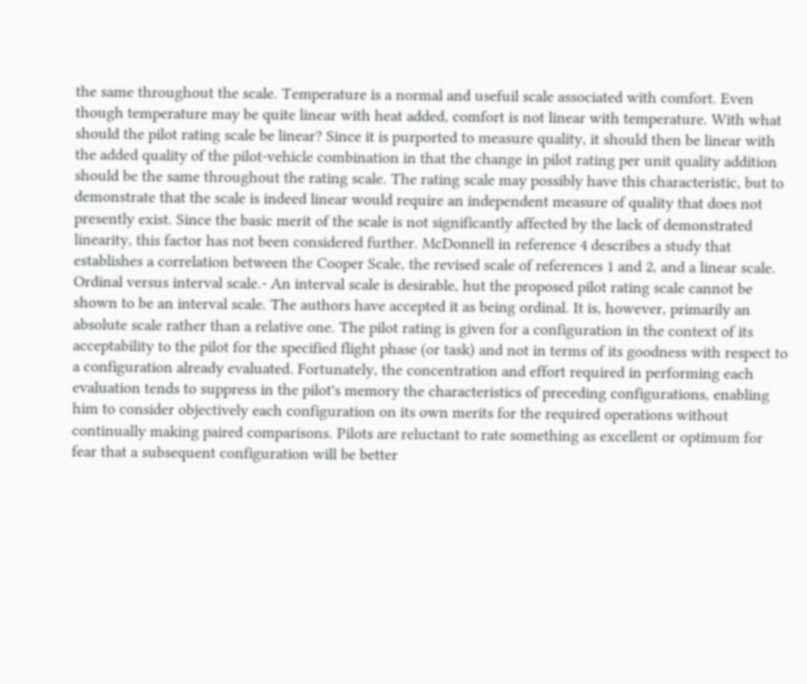the same throughout the scale. Temperature is a normal and usefuil scale associated with comfort. Even though temperature may be quite linear with heat added, comfort is not linear with temperature. With what should the pilot rating scale be linear? Since it is purported to measure quality, it should then be linear with the added quality of the pilot-vehicle combination in that the change in pilot rating per unit quality addition should be the same throughout the rating scale. The rating scale may possibly have this characteristic, but to demonstrate that the scale is indeed linear would require an independent measure of quality that does not presently exist. Since the basic merit of the scale is not significantly affected by the lack of demonstrated linearity, this factor has not been considered further. McDonnell in reference 4 describes a study that establishes a correlation between the Cooper Scale, the revised scale of references 1 and 2, and a linear scale. Ordinal versus interval scale.- An interval scale is desirable, hut the proposed pilot rating scale cannot be shown to be an interval scale. The authors have accepted it as being ordinal. It is, however, primarily an absolute scale rather than a relative one. The pilot rating is given for a configuration in the context of its acceptability to the pilot for the specified flight phase (or task) and not in terms of its goodness with respect to a configuration already evaluated. Fortunately, the concentration and effort required in performing each evaluation tends to suppress in the pilot's memory the characteristics of preceding configurations, enabling him to consider objectively each configuration on its own merits for the required operations without continually making paired comparisons. Pilots are reluctant to rate something as excellent or optimum for fear that a subsequent configuration will be better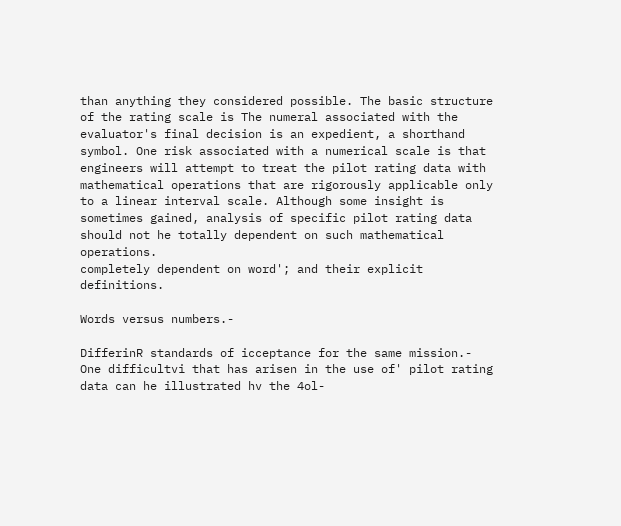than anything they considered possible. The basic structure of the rating scale is The numeral associated with the evaluator's final decision is an expedient, a shorthand symbol. One risk associated with a numerical scale is that engineers will attempt to treat the pilot rating data with mathematical operations that are rigorously applicable only to a linear interval scale. Although some insight is sometimes gained, analysis of specific pilot rating data should not he totally dependent on such mathematical operations.
completely dependent on word'; and their explicit definitions.

Words versus numbers.-

DifferinR standards of icceptance for the same mission.- One difficultvi that has arisen in the use of' pilot rating data can he illustrated hv the 4ol-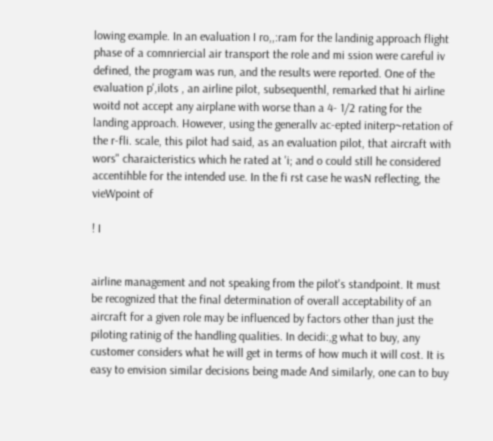lowing example. In an evaluation I ro,,:ram for the landinig approach flight phase of a comnriercial air transport the role and mi ssion were careful iv defined, the program was run, and the results were reported. One of the evaluation p',ilots , an airline pilot, subsequenthl, remarked that hi airline woitd not accept any airplane with worse than a 4- 1/2 rating for the landing approach. However, using the generallv ac-epted initerp~retation of the r-fli. scale, this pilot had said, as an evaluation pilot, that aircraft with wors" charaicteristics which he rated at 'i; and o could still he considered accentihble for the intended use. In the fi rst case he wasN reflecting, the vieWpoint of

! I


airline management and not speaking from the pilot's standpoint. It must be recognized that the final determination of overall acceptability of an aircraft for a given role may be influenced by factors other than just the piloting ratinig of the handling qualities. In decidi:,g what to buy, any customer considers what he will get in terms of how much it will cost. It is easy to envision similar decisions being made And similarly, one can to buy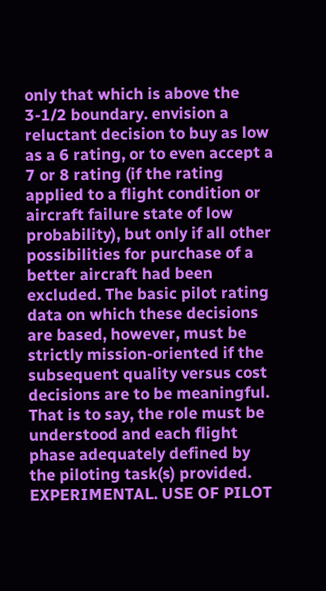only that which is above the 3-1/2 boundary. envision a reluctant decision to buy as low as a 6 rating, or to even accept a 7 or 8 rating (if the rating applied to a flight condition or aircraft failure state of low probability), but only if all other possibilities for purchase of a better aircraft had been excluded. The basic pilot rating data on which these decisions are based, however, must be strictly mission-oriented if the subsequent quality versus cost decisions are to be meaningful. That is to say, the role must be understood and each flight phase adequately defined by the piloting task(s) provided. EXPERIMENTAL. USE OF PILOT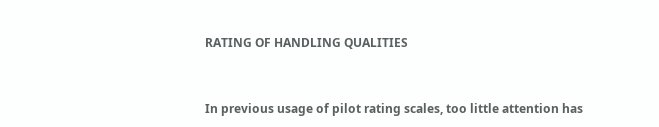RATING OF HANDLING QUALITIES


In previous usage of pilot rating scales, too little attention has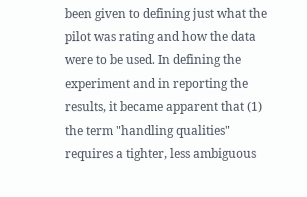been given to defining just what the pilot was rating and how the data were to be used. In defining the experiment and in reporting the results, it became apparent that (1) the term "handling qualities" requires a tighter, less ambiguous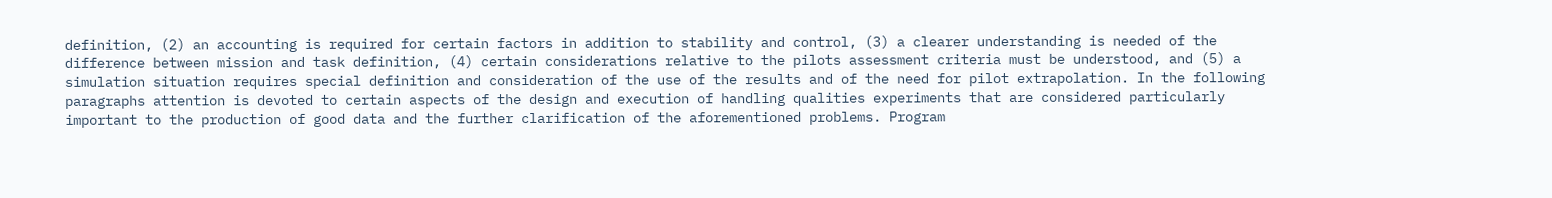definition, (2) an accounting is required for certain factors in addition to stability and control, (3) a clearer understanding is needed of the difference between mission and task definition, (4) certain considerations relative to the pilots assessment criteria must be understood, and (5) a simulation situation requires special definition and consideration of the use of the results and of the need for pilot extrapolation. In the following paragraphs attention is devoted to certain aspects of the design and execution of handling qualities experiments that are considered particularly important to the production of good data and the further clarification of the aforementioned problems. Program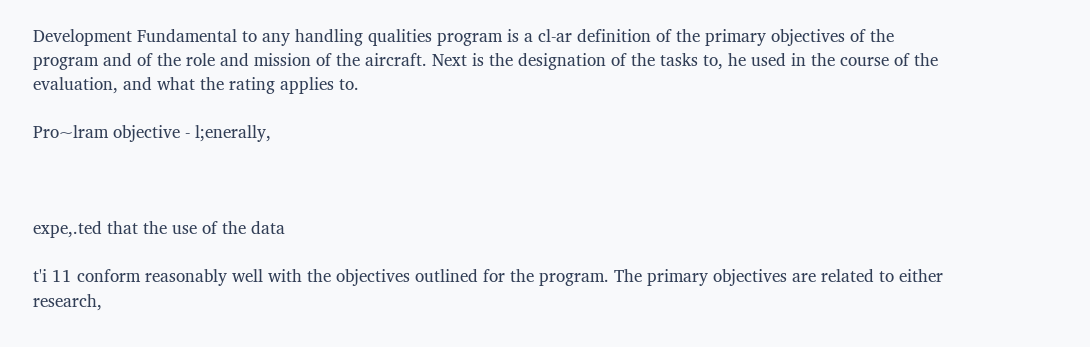Development Fundamental to any handling qualities program is a cl-ar definition of the primary objectives of the program and of the role and mission of the aircraft. Next is the designation of the tasks to, he used in the course of the
evaluation, and what the rating applies to.

Pro~lram objective - l;enerally,



expe,.ted that the use of the data

t'i 11 conform reasonably well with the objectives outlined for the program. The primary objectives are related to either research,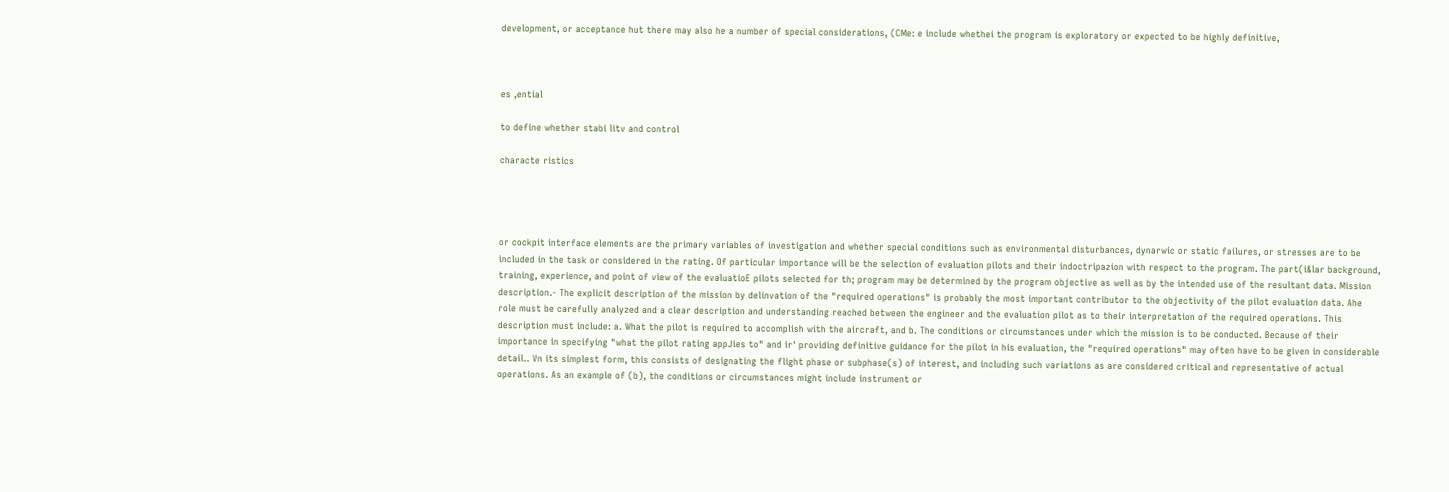development, or acceptance hut there may also he a number of special considerations, (CMe: e include whethei the program is exploratory or expected to be highly definitive,



es ,ential

to define whether stabi litv and control

characte ristics




or cockpit interface elements are the primary variables of investigation and whether special conditions such as environmental disturbances, dynarwic or static failures, or stresses are to be included in the task or considered in the rating. Of particular importance will be the selection of evaluation pilots and their indoctripazion with respect to the program. The part(i&lar background, training, experience, and point of view of the evaluatioE pilots selected for th; program may be determined by the program objective as well as by the intended use of the resultant data. Mission description.- The explicit description of the mission by delinvation of the "required operations" is probably the most important contributor to the objectivity of the pilot evaluation data. Ahe role must be carefully analyzed and a clear description and understanding reached between the engineer and the evaluation pilot as to their interpretation of the required operations. This description must include: a. What the pilot is required to accomplish with the aircraft, and b. The conditions or circumstances under which the mission is to be conducted. Because of their importance in specifying "what the pilot rating appJies to" and ir' providing definitive guidance for the pilot in his evaluation, the "required operations" may often have to be given in considerable detail.. Vn its simplest form, this consists of designating the flight phase or subphase(s) of interest, and including such variations as are considered critical and representative of actual operations. As an example of (b), the conditions or circumstances might include instrument or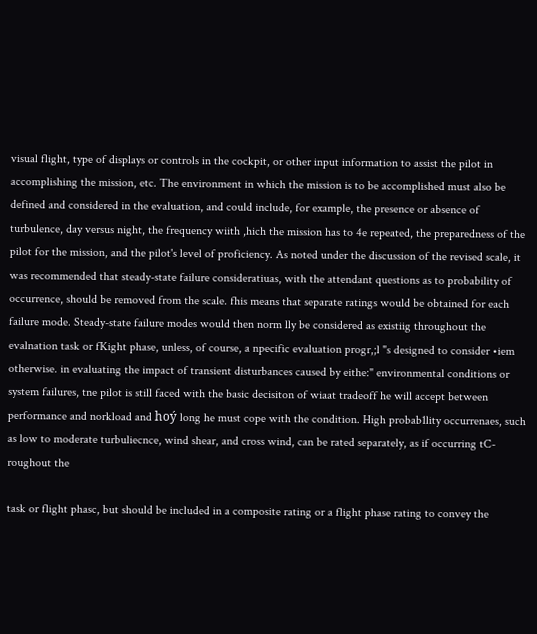visual flight, type of displays or controls in the cockpit, or other input information to assist the pilot in accomplishing the mission, etc. The environment in which the mission is to be accomplished must also be defined and considered in the evaluation, and could include, for example, the presence or absence of turbulence, day versus night, the frequency wiith ,hich the mission has to 4e repeated, the preparedness of the pilot for the mission, and the pilot's level of proficiency. As noted under the discussion of the revised scale, it was recommended that steady-state failure consideratiuas, with the attendant questions as to probability of occurrence, should be removed from the scale. fhis means that separate ratings would be obtained for each failure mode. Steady-state failure modes would then norm lly be considered as existiig throughout the evalnation task or fKight phase, unless, of course, a npecific evaluation progr,;l "s designed to consider •iem otherwise. in evaluating the impact of transient disturbances caused by eithe:" environmental conditions or system failures, tne pilot is still faced with the basic decisiton of wiaat tradeoff he will accept between performance and norkload and hoý long he must cope with the condition. High probab1lity occurrenaes, such as low to moderate turbuliecnce, wind shear, and cross wind, can be rated separately, as if occurring tC-roughout the

task or flight phasc, but should be included in a composite rating or a flight phase rating to convey the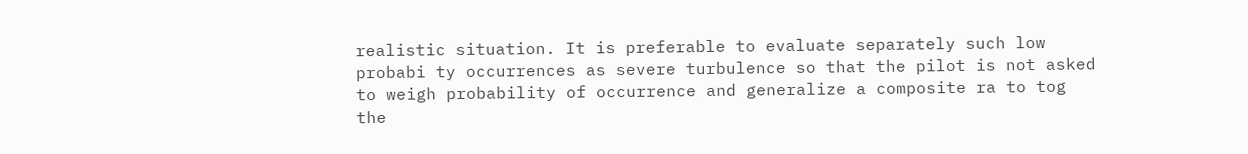realistic situation. It is preferable to evaluate separately such low probabi ty occurrences as severe turbulence so that the pilot is not asked to weigh probability of occurrence and generalize a composite ra to tog the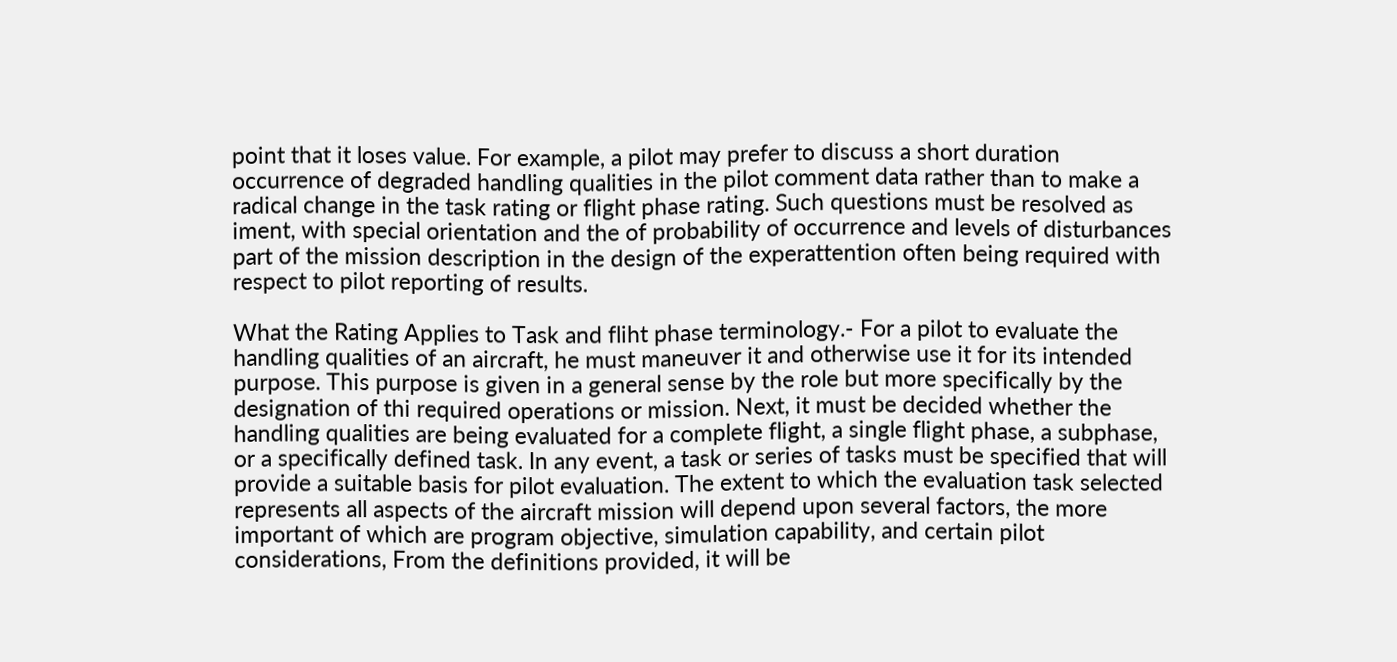point that it loses value. For example, a pilot may prefer to discuss a short duration occurrence of degraded handling qualities in the pilot comment data rather than to make a radical change in the task rating or flight phase rating. Such questions must be resolved as iment, with special orientation and the of probability of occurrence and levels of disturbances part of the mission description in the design of the experattention often being required with respect to pilot reporting of results.

What the Rating Applies to Task and fliht phase terminology.- For a pilot to evaluate the handling qualities of an aircraft, he must maneuver it and otherwise use it for its intended purpose. This purpose is given in a general sense by the role but more specifically by the designation of thi required operations or mission. Next, it must be decided whether the handling qualities are being evaluated for a complete flight, a single flight phase, a subphase, or a specifically defined task. In any event, a task or series of tasks must be specified that will provide a suitable basis for pilot evaluation. The extent to which the evaluation task selected represents all aspects of the aircraft mission will depend upon several factors, the more important of which are program objective, simulation capability, and certain pilot considerations, From the definitions provided, it will be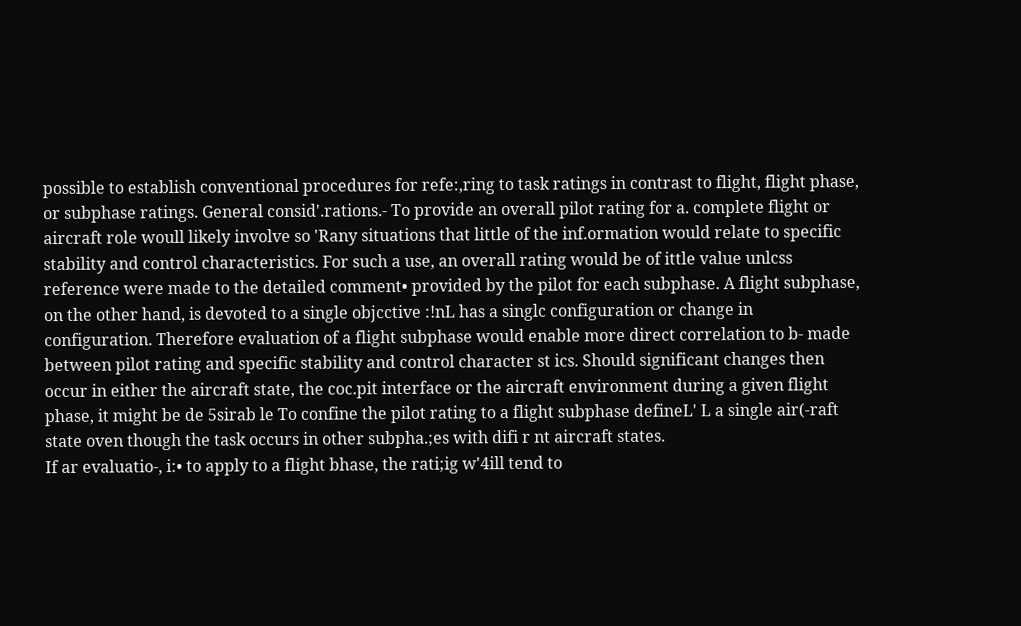possible to establish conventional procedures for refe:,ring to task ratings in contrast to flight, flight phase, or subphase ratings. General consid'.rations.- To provide an overall pilot rating for a. complete flight or aircraft role woull likely involve so 'Rany situations that little of the inf.ormation would relate to specific stability and control characteristics. For such a use, an overall rating would be of ittle value unlcss reference were made to the detailed comment• provided by the pilot for each subphase. A flight subphase, on the other hand, is devoted to a single objcctive :!nL has a singlc configuration or change in configuration. Therefore evaluation of a flight subphase would enable more direct correlation to b- made between pilot rating and specific stability and control character st ics. Should significant changes then occur in either the aircraft state, the coc.pit interface or the aircraft environment during a given flight phase, it might be de 5sirab le To confine the pilot rating to a flight subphase defineL' L a single air(-raft state oven though the task occurs in other subpha.;es with difi r nt aircraft states.
If ar evaluatio-, i:• to apply to a flight bhase, the rati;ig w'4ill tend to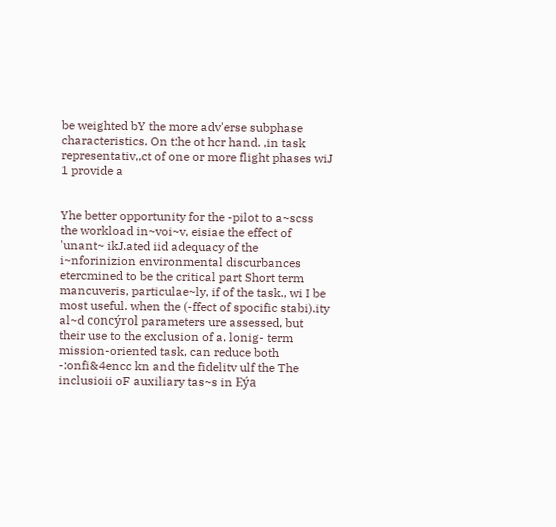be weighted bY the more adv'erse subphase characteristics. On t:he ot hcr hand. ,in task representativ,,ct of one or more flight phases wiJ 1 provide a


Yhe better opportunity for the -pilot to a~scss the workload in~voi~v, eisiae the effect of 'unant~ ikJ.ated iid adequacy of the i~nforinizion environmental discurbances etercmined to be the critical part Short term mancuveris, particulae~ly, if of the task., wi I be most useful. when the (-ffect of spocific stabi).ity al~d concýrol parameters ure assessed, but their use to the exclusion of a. lonig- term mission-oriented task, can reduce both -:onfi&4encc kn and the fidelitv ulf the The inclusioii oF auxiliary tas~s in Eýa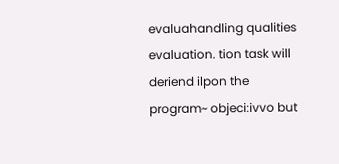evaluahandling qualities evaluation. tion task will deriend ilpon the program~ objeci:ivvo but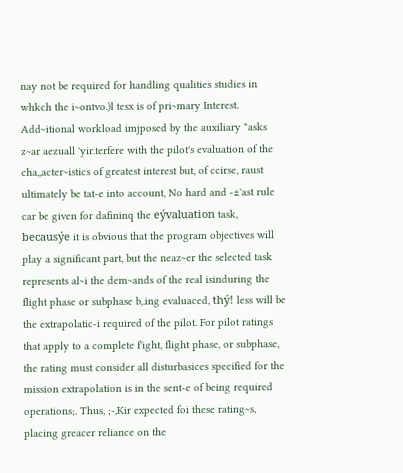nay not be required for handling qualities studies in whkch the i~ontvo.)l tesx is of pri~mary Interest. Add~itional workload imjposed by the auxiliary "asks z~ar aezuall 'yir.terfere with the pilot's evaluation of the cha,,acter~istics of greatest interest but, of ccirse, raust ultimately be tat-e into account, No hard and -±'ast rule car be given for dafininq the eývaluation task, becausýe it is obvious that the program objectives will play a significant part, but the neaz~er the selected task represents al~i the dem~ands of the real isinduring the flight phase or subphase b,.ing evaluaced, thý! less will be the extrapolatic-i required of the pilot. For pilot ratings that apply to a complete f'ight, flight phase, or subphase, the rating must consider all disturbasices specified for the mission extrapolation is in the sent-e of being required operations;. Thus, ;-,Kir expected foi these rating~s, placing greacer reliance on the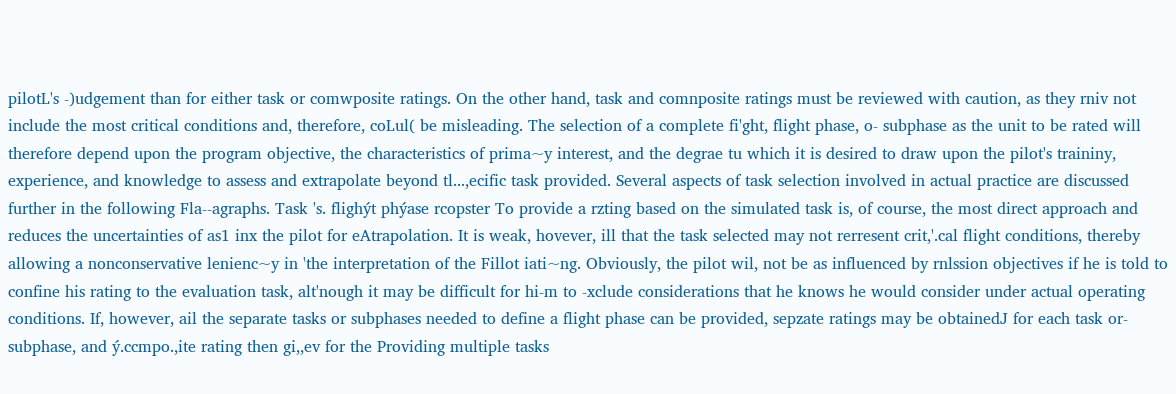pilotL's -)udgement than for either task or comwposite ratings. On the other hand, task and comnposite ratings must be reviewed with caution, as they rniv not include the most critical conditions and, therefore, coLul( be misleading. The selection of a complete fi'ght, flight phase, o- subphase as the unit to be rated will therefore depend upon the program objective, the characteristics of prima~y interest, and the degrae tu which it is desired to draw upon the pilot's traininy, experience, and knowledge to assess and extrapolate beyond tl...,ecific task provided. Several aspects of task selection involved in actual practice are discussed further in the following Fla--agraphs. Task 's. flighýt phýase rcopster To provide a rzting based on the simulated task is, of course, the most direct approach and reduces the uncertainties of as1 inx the pilot for eAtrapolation. It is weak, hovever, ill that the task selected may not rerresent crit,'.cal flight conditions, thereby allowing a nonconservative lenienc~y in 'the interpretation of the Fillot iati~ng. Obviously, the pilot wil, not be as influenced by rnlssion objectives if he is told to confine his rating to the evaluation task, alt'nough it may be difficult for hi-m to -xclude considerations that he knows he would consider under actual operating conditions. If, however, ail the separate tasks or subphases needed to define a flight phase can be provided, sepzate ratings may be obtainedJ for each task or- subphase, and ý.ccmpo.,ite rating then gi,,ev for the Providing multiple tasks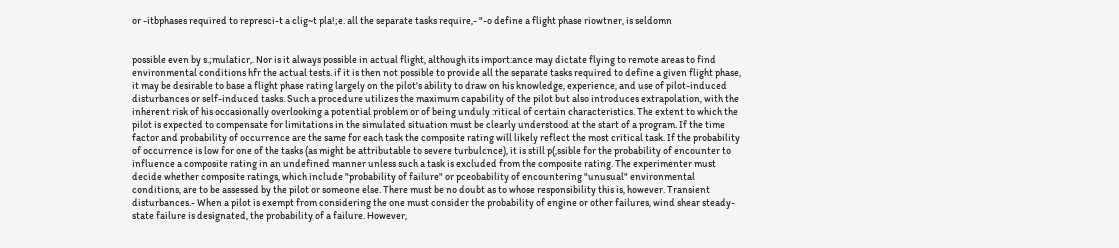or -itbphases required to represci-t a clig~t pla!;e. all the separate tasks require,- "-o define a flight phase riowtner, is seldomn


possible even by s.;mulaticr,. Nor is it always possible in actual flight, although its import:ance may dictate flying to remote areas to find environmental conditions hfr the actual tests. if it is then not possible to provide all the separate tasks required to define a given flight phase, it may be desirable to base a flight phase rating largely on the pilot's ability to draw on his knowledge, experience, and use of pilot-induced disturbances or self-induced tasks. Such a procedure utilizes the maximum capability of the pilot but also introduces extrapolation, with the inherent risk of his occasionally overlooking a potential problem or of being unduly :ritical of certain characteristics. The extent to which the pilot is expected to compensate for limitations in the simulated situation must be clearly understood at the start of a program. If the time factor and probability of occurrence are the same for each task the composite rating will likely reflect the most critical task. If the probability of occurrence is low for one of the tasks (as might be attributable to severe turbulcnce), it is still p(,ssible for the probability of encounter to influence a composite rating in an undefined manner unless such a task is excluded from the composite rating. The experimenter must decide whether composite ratings, which include "probability of failure" or pceobability of encountering "unusual" environmental conditions, are to be assessed by the pilot or someone else. There must be no doubt as to whose responsibility this is, however. Transient disturbances.- When a pilot is exempt from considering the one must consider the probability of engine or other failures, wind shear steady-state failure is designated, the probability of a failure. However,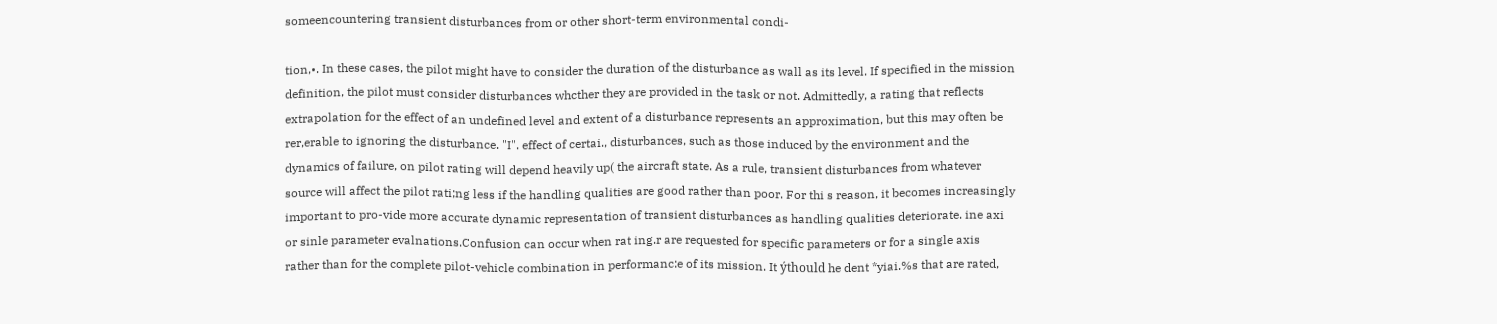someencountering transient disturbances from or other short-term environmental condi-

tion,•. In these cases, the pilot might have to consider the duration of the disturbance as wall as its level. If specified in the mission definition, the pilot must consider disturbances whcther they are provided in the task or not. Admittedly, a rating that reflects extrapolation for the effect of an undefined level and extent of a disturbance represents an approximation, but this may often be rer,erable to ignoring the disturbance. "I". effect of certai., disturbances, such as those induced by the environment and the dynamics of failure, on pilot rating will depend heavily up( the aircraft state. As a rule, transient disturbances from whatever source will affect the pilot rati;ng less if the handling qualities are good rather than poor. For thi s reason, it becomes increasingly important to pro-vide more accurate dynamic representation of transient disturbances as handling qualities deteriorate. ine axi or sinle parameter evalnations.Confusion can occur when rat ing.r are requested for specific parameters or for a single axis rather than for the complete pilot-vehicle combination in performanc:e of its mission. It ýthould he dent *yiai.%s that are rated,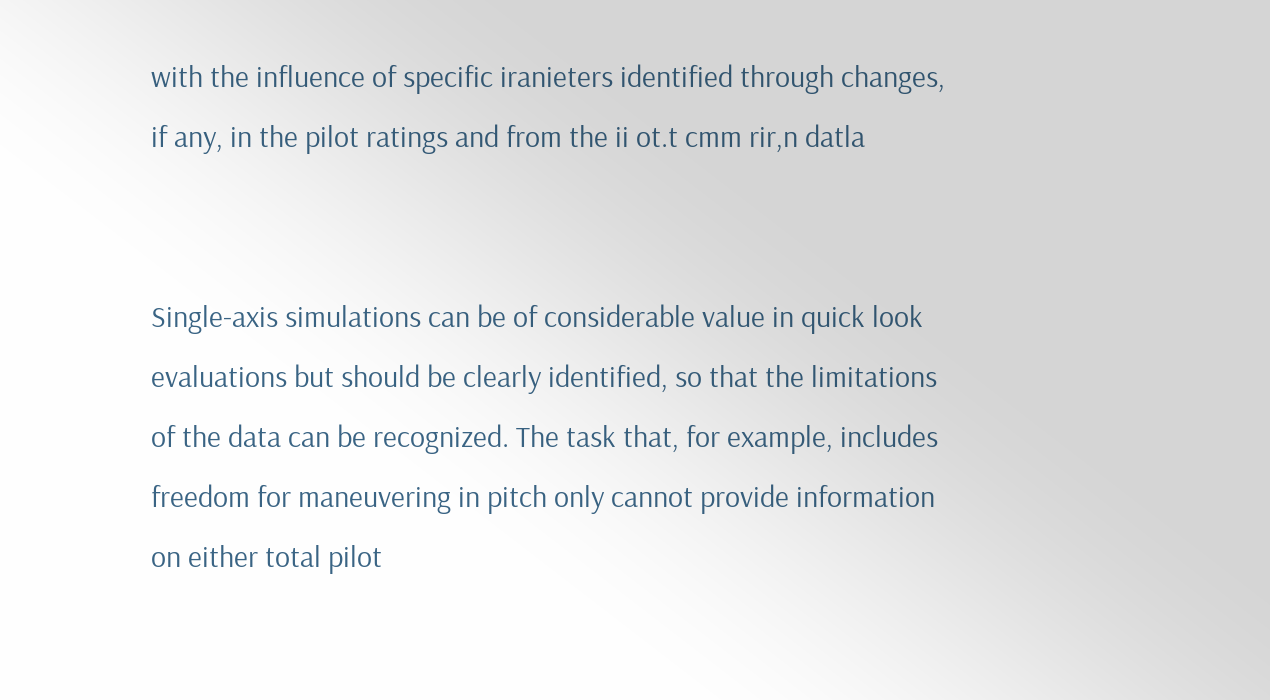with the influence of specific iranieters identified through changes, if any, in the pilot ratings and from the ii ot.t cmm rir,n datla


Single-axis simulations can be of considerable value in quick look evaluations but should be clearly identified, so that the limitations of the data can be recognized. The task that, for example, includes freedom for maneuvering in pitch only cannot provide information on either total pilot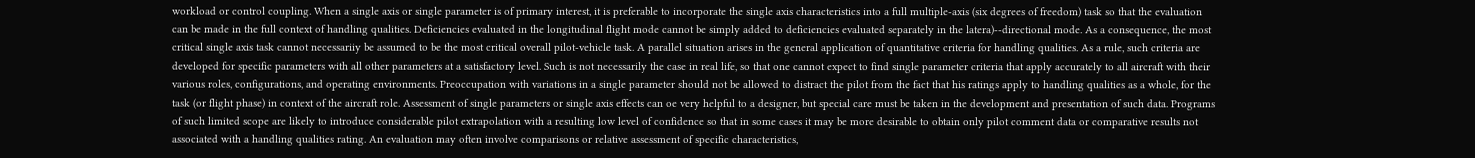workload or control coupling. When a single axis or single parameter is of primary interest, it is preferable to incorporate the single axis characteristics into a full multiple-axis (six degrees of freedom) task so that the evaluation can be made in the full context of handling qualities. Deficiencies evaluated in the longitudinal flight mode cannot be simply added to deficiencies evaluated separately in the latera)--directional mode. As a consequence, the most critical single axis task cannot necessariiy be assumed to be the most critical overall pilot-vehicle task. A parallel situation arises in the general application of quantitative criteria for handling qualities. As a rule, such criteria are developed for specific parameters with all other parameters at a satisfactory level. Such is not necessarily the case in real life, so that one cannot expect to find single parameter criteria that apply accurately to all aircraft with their various roles, configurations, and operating environments. Preoccupation with variations in a single parameter should not be allowed to distract the pilot from the fact that his ratings apply to handling qualities as a whole, for the task (or flight phase) in context of the aircraft role. Assessment of single parameters or single axis effects can oe very helpful to a designer, but special care must be taken in the development and presentation of such data. Programs of such limited scope are likely to introduce considerable pilot extrapolation with a resulting low level of confidence so that in some cases it may be more desirable to obtain only pilot comment data or comparative results not associated with a handling qualities rating. An evaluation may often involve comparisons or relative assessment of specific characteristics,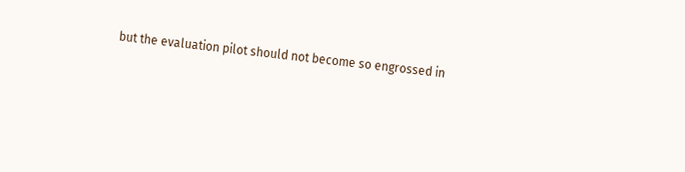but the evaluation pilot should not become so engrossed in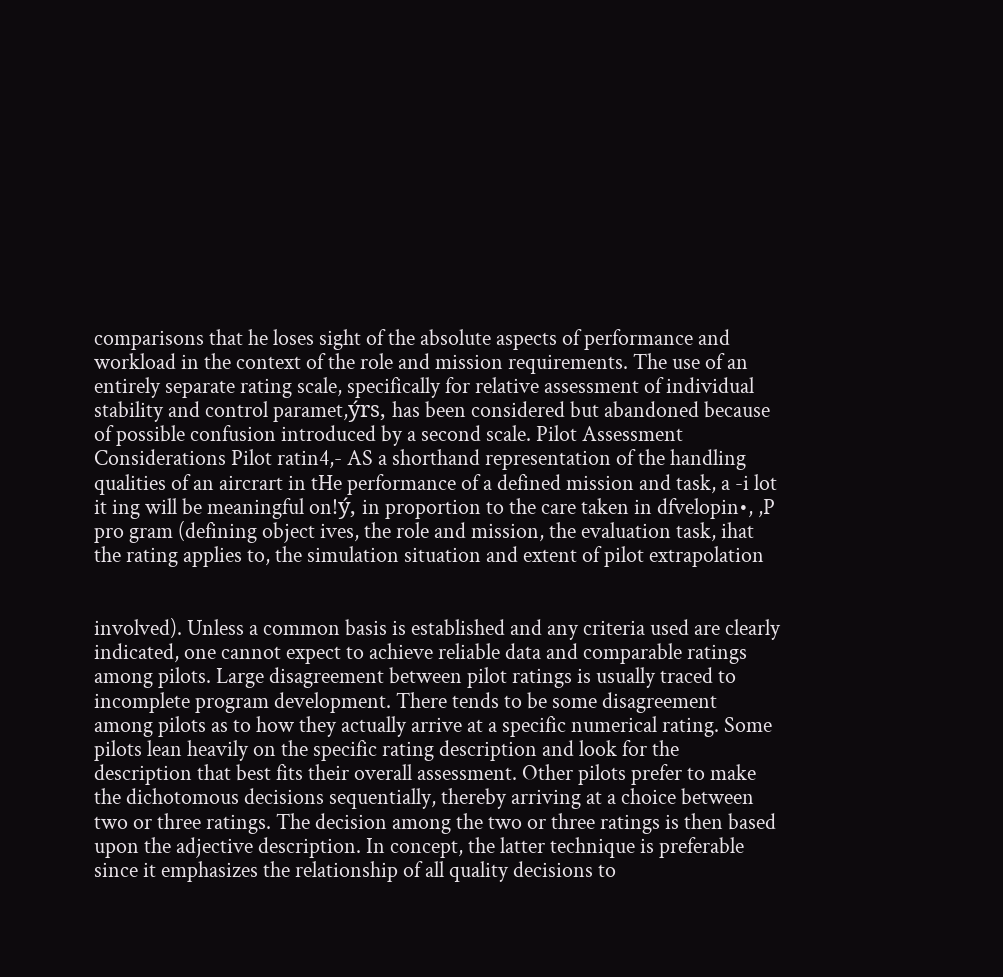comparisons that he loses sight of the absolute aspects of performance and workload in the context of the role and mission requirements. The use of an entirely separate rating scale, specifically for relative assessment of individual stability and control paramet,ýrs, has been considered but abandoned because of possible confusion introduced by a second scale. Pilot Assessment Considerations Pilot ratin4,- AS a shorthand representation of the handling qualities of an aircrart in tHe performance of a defined mission and task, a -i lot it ing will be meaningful on!ý, in proportion to the care taken in dfvelopin•, ,P pro gram (defining object ives, the role and mission, the evaluation task, ihat the rating applies to, the simulation situation and extent of pilot extrapolation


involved). Unless a common basis is established and any criteria used are clearly indicated, one cannot expect to achieve reliable data and comparable ratings among pilots. Large disagreement between pilot ratings is usually traced to incomplete program development. There tends to be some disagreement among pilots as to how they actually arrive at a specific numerical rating. Some pilots lean heavily on the specific rating description and look for the description that best fits their overall assessment. Other pilots prefer to make the dichotomous decisions sequentially, thereby arriving at a choice between two or three ratings. The decision among the two or three ratings is then based upon the adjective description. In concept, the latter technique is preferable since it emphasizes the relationship of all quality decisions to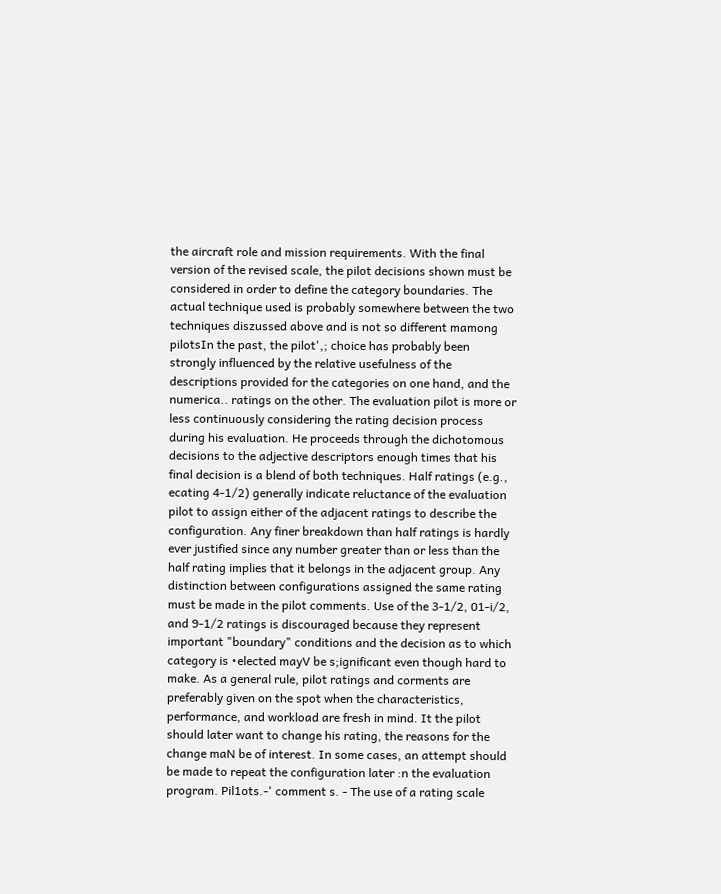the aircraft role and mission requirements. With the final version of the revised scale, the pilot decisions shown must be considered in order to define the category boundaries. The actual technique used is probably somewhere between the two techniques diszussed above and is not so different mamong pilotsIn the past, the pilot',; choice has probably been strongly influenced by the relative usefulness of the descriptions provided for the categories on one hand, and the numerica.. ratings on the other. The evaluation pilot is more or less continuously considering the rating decision process during his evaluation. He proceeds through the dichotomous decisions to the adjective descriptors enough times that his final decision is a blend of both techniques. Half ratings (e.g., ecating 4-1/2) generally indicate reluctance of the evaluation pilot to assign either of the adjacent ratings to describe the configuration. Any finer breakdown than half ratings is hardly ever justified since any number greater than or less than the half rating implies that it belongs in the adjacent group. Any distinction between configurations assigned the same rating must be made in the pilot comments. Use of the 3-1/2, 01-i/2, and 9-1/2 ratings is discouraged because they represent important "boundary" conditions and the decision as to which category is •elected mayV be s;ignificant even though hard to make. As a general rule, pilot ratings and corments are preferably given on the spot when the characteristics, performance, and workload are fresh in mind. It the pilot should later want to change his rating, the reasons for the change maN be of interest. In some cases, an attempt should be made to repeat the configuration later :n the evaluation program. Pil1ots.-' comment s. - The use of a rating scale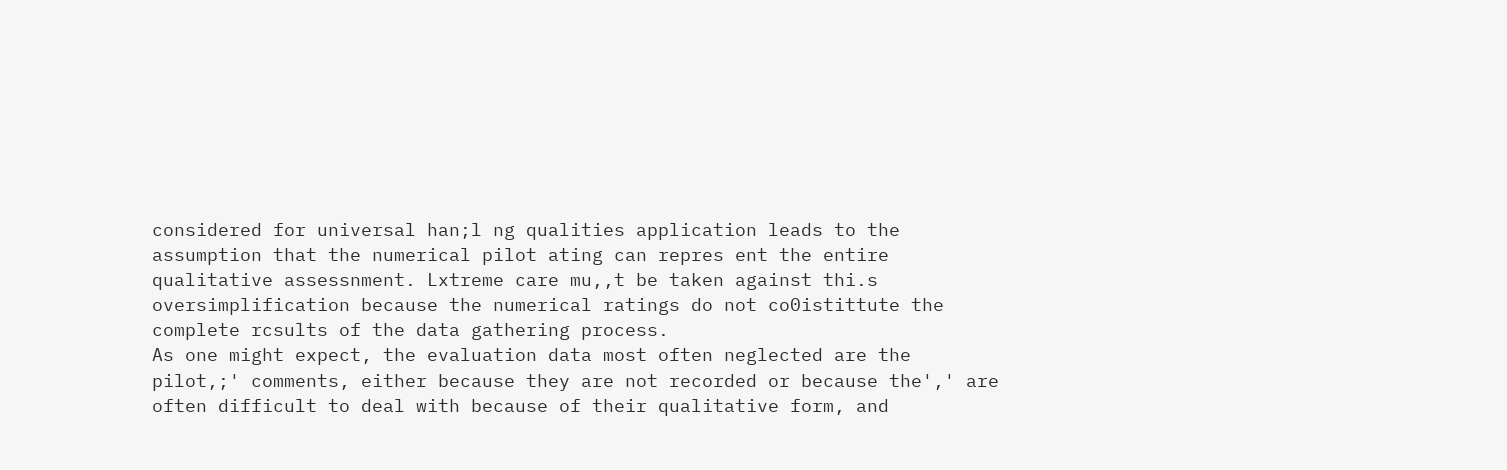considered for universal han;l ng qualities application leads to the assumption that the numerical pilot ating can repres ent the entire qualitative assessnment. Lxtreme care mu,,t be taken against thi.s oversimplification because the numerical ratings do not co0istittute the complete rcsults of the data gathering process.
As one might expect, the evaluation data most often neglected are the pilot,;' comments, either because they are not recorded or because the',' are often difficult to deal with because of their qualitative form, and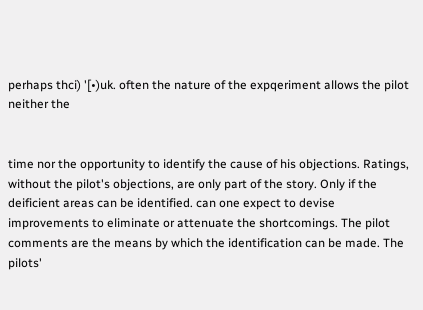perhaps thci) '[•)uk. often the nature of the expqeriment allows the pilot neither the


time nor the opportunity to identify the cause of his objections. Ratings, without the pilot's objections, are only part of the story. Only if the deificient areas can be identified. can one expect to devise improvements to eliminate or attenuate the shortcomings. The pilot comments are the means by which the identification can be made. The pilots'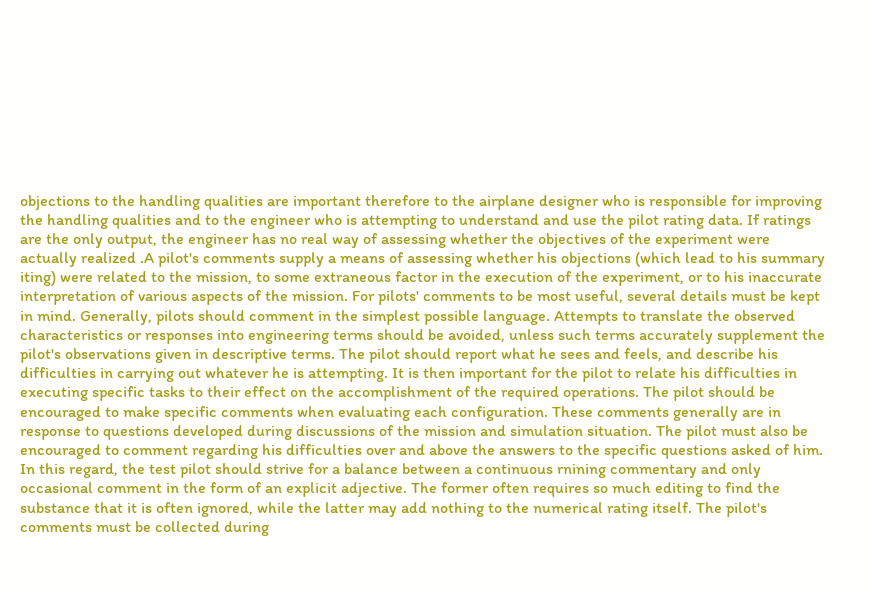objections to the handling qualities are important therefore to the airplane designer who is responsible for improving the handling qualities and to the engineer who is attempting to understand and use the pilot rating data. If ratings are the only output, the engineer has no real way of assessing whether the objectives of the experiment were actually realized .A pilot's comments supply a means of assessing whether his objections (which lead to his summary iting) were related to the mission, to some extraneous factor in the execution of the experiment, or to his inaccurate interpretation of various aspects of the mission. For pilots' comments to be most useful, several details must be kept in mind. Generally, pilots should comment in the simplest possible language. Attempts to translate the observed characteristics or responses into engineering terms should be avoided, unless such terms accurately supplement the pilot's observations given in descriptive terms. The pilot should report what he sees and feels, and describe his difficulties in carrying out whatever he is attempting. It is then important for the pilot to relate his difficulties in executing specific tasks to their effect on the accomplishment of the required operations. The pilot should be encouraged to make specific comments when evaluating each configuration. These comments generally are in response to questions developed during discussions of the mission and simulation situation. The pilot must also be encouraged to comment regarding his difficulties over and above the answers to the specific questions asked of him. In this regard, the test pilot should strive for a balance between a continuous rnining commentary and only occasional comment in the form of an explicit adjective. The former often requires so much editing to find the substance that it is often ignored, while the latter may add nothing to the numerical rating itself. The pilot's comments must be collected during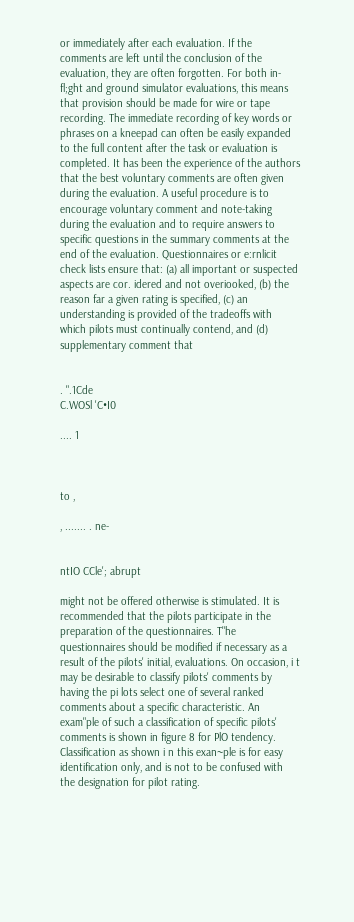or immediately after each evaluation. If the comments are left until the conclusion of the evaluation, they are often forgotten. For both in-fl;ght and ground simulator evaluations, this means that provision should be made for wire or tape recording. The immediate recording of key words or phrases on a kneepad can often be easily expanded to the full content after the task or evaluation is completed. It has been the experience of the authors that the best voluntary comments are often given during the evaluation. A useful procedure is to encourage voluntary comment and note-taking during the evaluation and to require answers to specific questions in the summary comments at the end of the evaluation. Questionnaires or e:rnlicit check lists ensure that: (a) all important or suspected aspects are cor. idered and not overiooked, (b) the reason far a given rating is specified, (c) an understanding is provided of the tradeoffs with which pilots must continually contend, and (d) supplementary comment that


. ".1Cde
C.WOSl 'C•I0

.... 1



to ,

, ....... . ne-


ntIO CCle'; abrupt

might not be offered otherwise is stimulated. It is recommended that the pilots participate in the preparation of the questionnaires. T"he questionnaires should be modified if necessary as a result of the pilots' initial, evaluations. On occasion, i t may be desirable to classify pilots' comments by having the pi lots select one of several ranked comments about a specific characteristic. An exam"ple of such a classification of specific pilots' comments is shown in figure 8 for PlO tendency. Classification as shown i n this exan~ple is for easy identification only, and is not to be confused with the designation for pilot rating.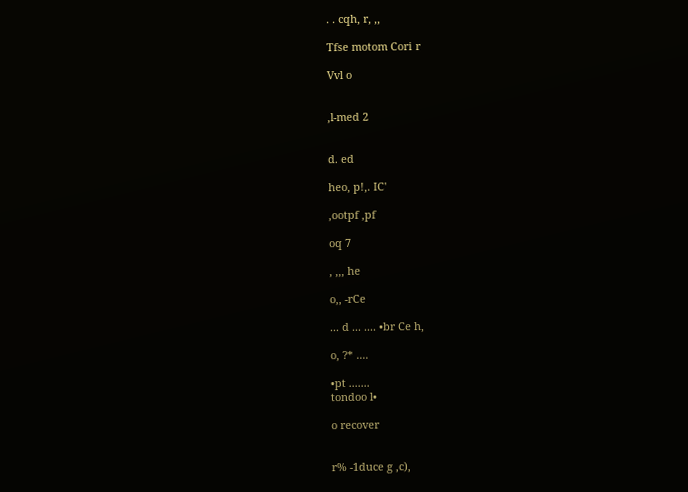. . cqh, r, ,,

Tfse motom Cori r

Vvl o


,l-med 2


d. ed

heo, p!,. IC'

,ootpf ,pf

oq 7

, ,,, he

o,, -rCe

... d ... .... •br Ce h,

o, ?* ....

•pt .......
tondoo l•

o recover


r% -1duce g ,c),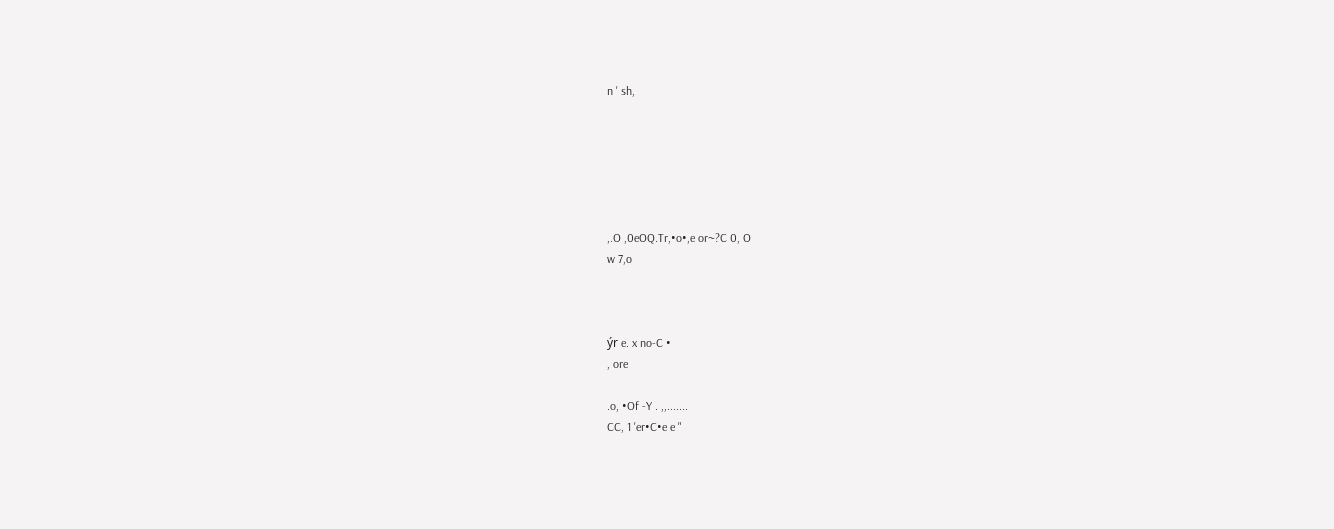n ' sh,






,.O ,0eOQ.Tr,•o•,e or~?C 0, O
w 7,o



ýr e. x no-C •
, ore

.o, •Of -Y . ,,.......
CC, 1 'er•C•e e "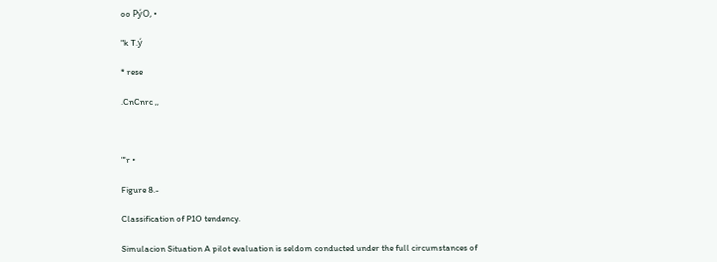oo PýO, •

"k T.ý

* rese

.CnCnrc ,,



"'r •

Figure 8.-

Classification of P1O tendency.

Simulacion Situation A pilot evaluation is seldom conducted under the full circumstances of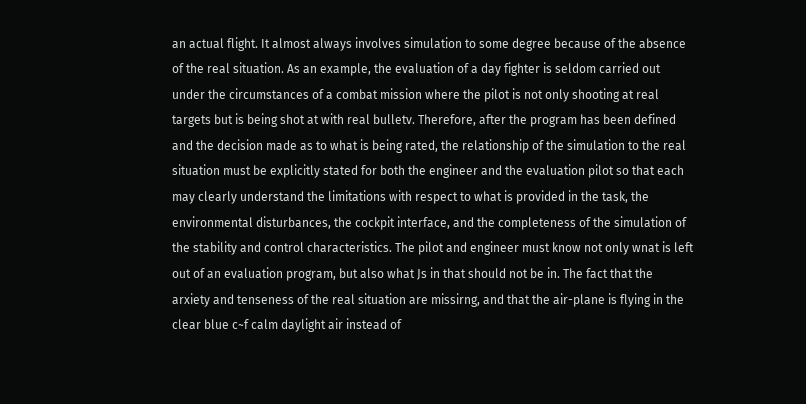an actual flight. It almost always involves simulation to some degree because of the absence of the real situation. As an example, the evaluation of a day fighter is seldom carried out under the circumstances of a combat mission where the pilot is not only shooting at real targets but is being shot at with real bulletv. Therefore, after the program has been defined and the decision made as to what is being rated, the relationship of the simulation to the real situation must be explicitly stated for both the engineer and the evaluation pilot so that each may clearly understand the limitations with respect to what is provided in the task, the environmental disturbances, the cockpit interface, and the completeness of the simulation of the stability and control characteristics. The pilot and engineer must know not only wnat is left out of an evaluation program, but also what Js in that should not be in. The fact that the arxiety and tenseness of the real situation are missirng, and that the air-plane is flying in the clear blue c~f calm daylight air instead of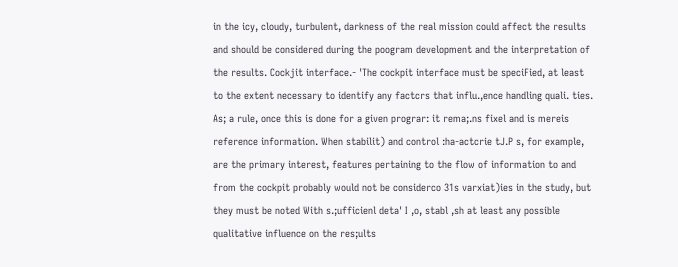in the icy, cloudy, turbulent, darkness of the real mission could affect the results and should be considered during the poogram development and the interpretation of the results. Cockjit interface.- 'The cockpit interface must be speciFied, at least to the extent necessary to identify any factcrs that influ.,ence handling quali. ties. As; a rule, once this is done for a given prograr: it rema;.ns fixel and is mereis reference information. When stabilit) and control :ha-actcrie tJ.P s, for example, are the primary interest, features pertaining to the flow of information to and from the cockpit probably would not be considerco 31s varxiat)ies in the study, but they must be noted With s.;ufficienl deta' I ,o, stabl ,sh at least any possible qualitative influence on the res;ults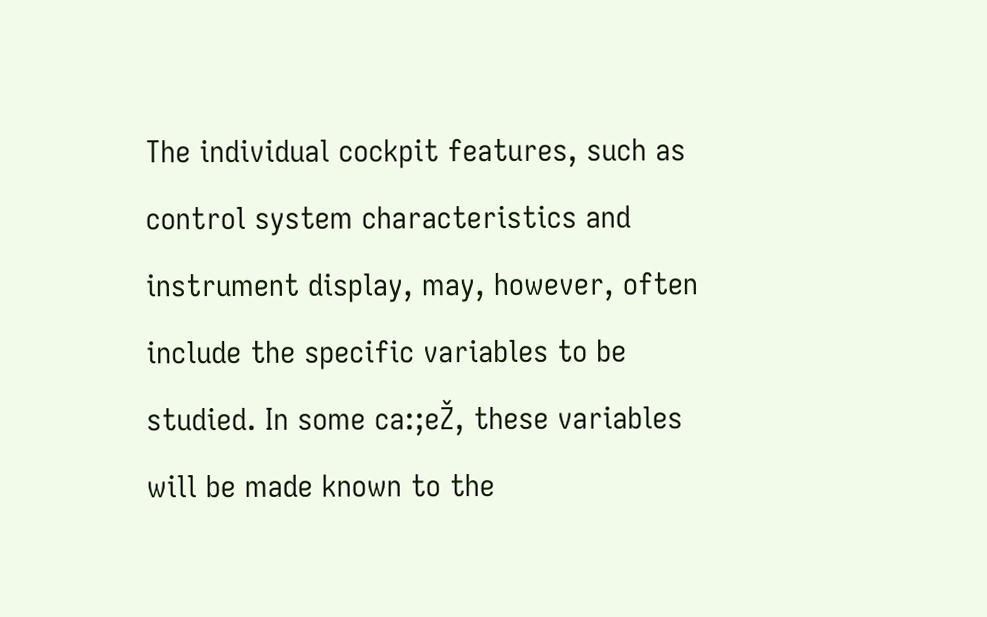The individual cockpit features, such as control system characteristics and instrument display, may, however, often include the specific variables to be studied. In some ca:;eŽ, these variables will be made known to the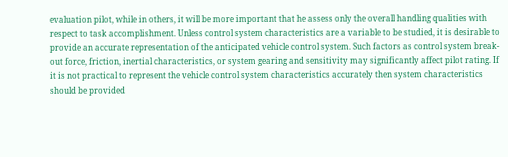evaluation pilot, while in others, it will be more important that he assess only the overall handling qualities with respect to task accomplishment. Unless control system characteristics are a variable to be studied, it is desirable to provide an accurate representation of the anticipated vehicle control system. Such factors as control system break-out force, friction, inertial characteristics, or system gearing and sensitivity may significantly affect pilot rating. If it is not practical to represent the vehicle control system characteristics accurately then system characteristics should be provided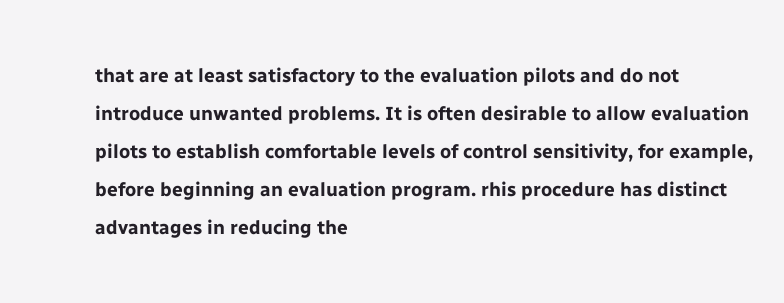that are at least satisfactory to the evaluation pilots and do not introduce unwanted problems. It is often desirable to allow evaluation pilots to establish comfortable levels of control sensitivity, for example, before beginning an evaluation program. rhis procedure has distinct advantages in reducing the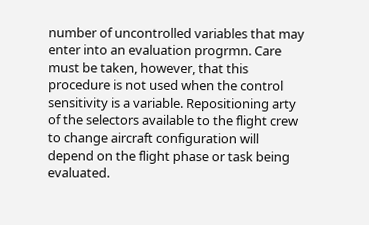number of uncontrolled variables that may enter into an evaluation progrmn. Care must be taken, however, that this procedure is not used when the control sensitivity is a variable. Repositioning arty of the selectors available to the flight crew to change aircraft configuration will depend on the flight phase or task being evaluated.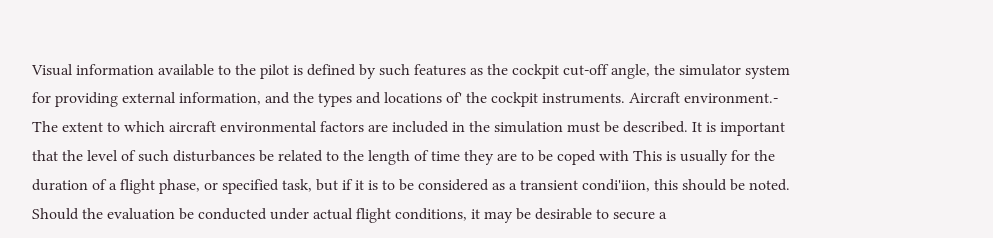Visual information available to the pilot is defined by such features as the cockpit cut-off angle, the simulator system for providing external information, and the types and locations of' the cockpit instruments. Aircraft environment.- The extent to which aircraft environmental factors are included in the simulation must be described. It is important that the level of such disturbances be related to the length of time they are to be coped with This is usually for the duration of a flight phase, or specified task, but if it is to be considered as a transient condi'iion, this should be noted. Should the evaluation be conducted under actual flight conditions, it may be desirable to secure a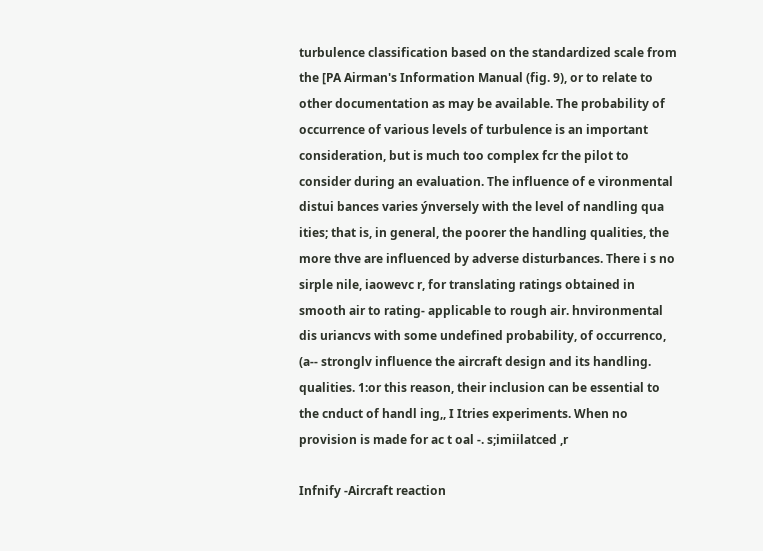turbulence classification based on the standardized scale from the [PA Airman's Information Manual (fig. 9), or to relate to other documentation as may be available. The probability of occurrence of various levels of turbulence is an important consideration, but is much too complex fcr the pilot to consider during an evaluation. The influence of e vironmental distui bances varies ýnversely with the level of nandling qua ities; that is, in general, the poorer the handling qualities, the more thve are influenced by adverse disturbances. There i s no sirple nile, iaowevc r, for translating ratings obtained in smooth air to rating- applicable to rough air. hnvironmental dis uriancvs with some undefined probability, of occurrenco, (a-- stronglv influence the aircraft design and its handling. qualities. 1:or this reason, their inclusion can be essential to the cnduct of handl ing,, I Itries experiments. When no provision is made for ac t oal -. s;imiilatced ,r

Infnify -Aircraft reaction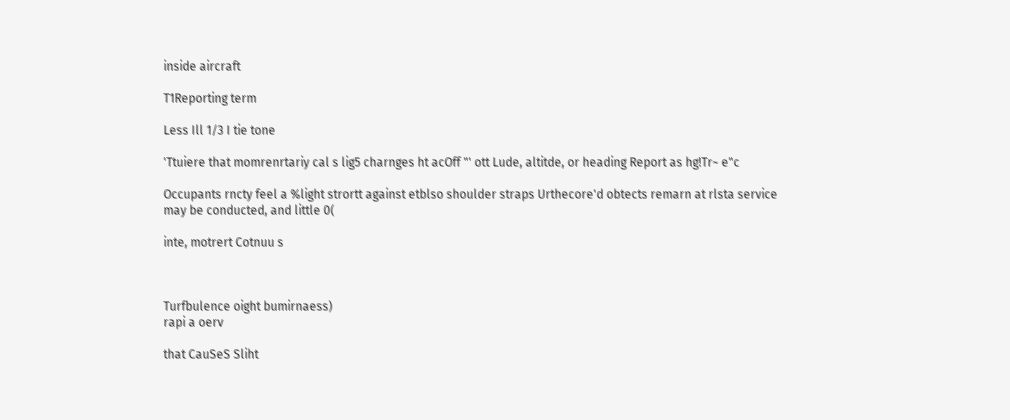inside aircraft

T1Reporting term

Less Ill 1/3 I tie tone

'Ttuiere that momrenrtariy cal s lig5 charnges ht acOff "' ott Lude, altitde, or heading Report as hg!Tr~ e"c

Occupants rncty feel a %light strortt against etblso shoulder straps Urthecore'd obtects remarn at rlsta service may be conducted, and little 0(

inte, motrert Cotnuu s



Turfbulence oight bumirnaess)
rapi a oerv

that CauSeS Sliht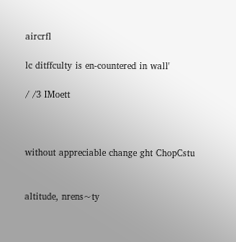aircrfl

lc ditffculty is en-countered in wall'

/ /3 IMoett



without appreciable change ght ChopCstu


altitude, nrens~ty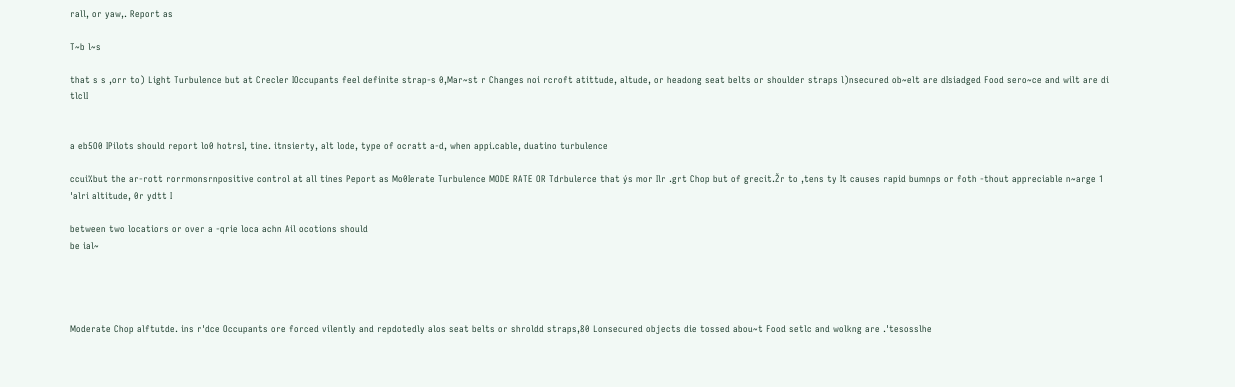rall, or yaw,. Report as

T~b l~s

that s s ,orr to) Light Turbulence but at Crecler IOccupants feel definite strap-s 0,Mar~st r Changes noi rcroft atittude, altude, or headong seat belts or shoulder straps l)nsecured ob~elt are dIsiadged Food sero~ce and wilt are di tlclI


a eb5O0 IPilots should report lo0 hotrsI, tine. itnsierty, alt lode, type of ocratt a-d, when appi.cable, duatino turbulence

ccui%but the ar-rott rorrmonsrnpositive control at all tines Peport as Mo0Ierate Turbulence MODE RATE OR Tdrbulerce that ýs mor Ilr .grt Chop but of grecit.Žr to ,tens ty It causes rapid bumnps or foth -thout appreciable n~arge 1 'alri altitude, 0r ydtt I

between two locatiors or over a -qrie loca achn Ail ocotions should
be ial~




Moderate Chop alftutde. ins r'dce Occupants ore forced vilently and repdotedly alos seat belts or shroldd straps,80 Lonsecured objects die tossed abou~t Food setlc and wolkng are .'tesosslhe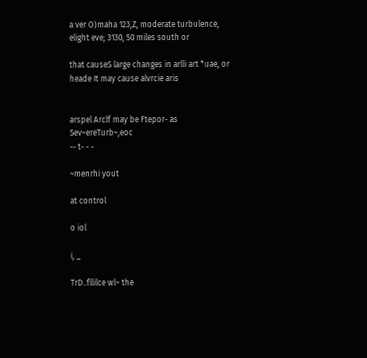a ver O)maha 123,Z, moderate turbulence, elight eve; 3130, 50 miles south or

that causeS large changes in arlli art *uae, or heade It may cause alvrcie aris


arspel Arclf may be Ftepor- as Sev~ereTurb~,eoc
-- t- - -

~menrhi yout

at control

o iol

i, _

TrD..fllilce wl~ the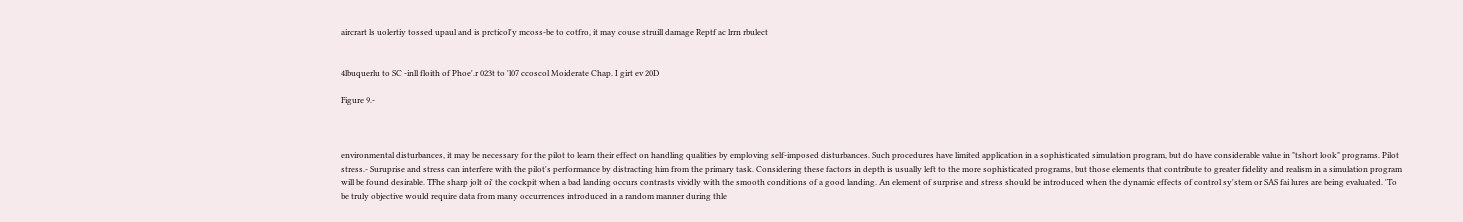aircrart ls uolertiy tossed upaul and is prcticol'y mcoss-be to cotfro, it may couse struill damage Reptf ac lrrn rbulect


4lbuquerlu to SC -inll floith of Phoe'.r 023t to 'l07 ccoscol Moiderate Chap. I girt ev 20D

Figure 9.-



environmental disturbances, it may be necessary for the pilot to learn their effect on handling qualities by emploving self-imposed disturbances. Such procedures have limited application in a sophisticated simulation program, but do have considerable value in "tshort look" programs. Pilot stress.- Suruprise and stress can interfere with the pilot's performance by distracting him from the primary task. Considering these factors in depth is usually left to the more sophisticated programs, but those elements that contribute to greater fidelity and realism in a simulation program will be found desirable. TFhe sharp jolt oi' the cockpit when a bad landing occurs contrasts vividly with the smooth conditions of a good landing. An element of surprise and stress should be introduced when the dynamic effects of control sy'stem or SAS fai lures are being evaluated. 'To be truly objective would require data from many occurrences introduced in a random manner during thle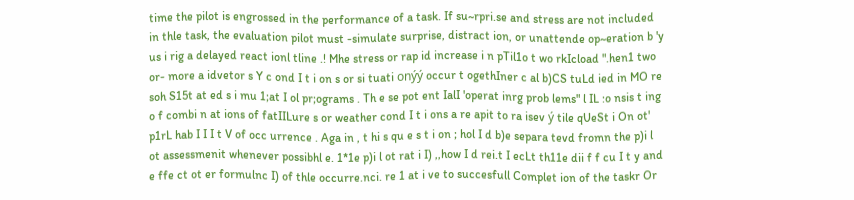time the pilot is engrossed in the performance of a task. If su~rpri.se and stress are not included in thle task, the evaluation pilot must -simulate surprise, distract ion, or unattende op~eration b 'y us i rig a delayed react ionl tline .! Mhe stress or rap id increase i n pTil1o t wo rkIcload ".hen1 two or- more a idvetor s Y c ond I t i on s or si tuati onýý occur t ogethIner c al b)CS tuLd ied in MO re soh S15t at ed s i mu 1;at I ol pr;ograms . Th e se pot ent IalI 'operat inrg prob lems" l IL :o nsis t ing o f combi n at ions of fatIILure s or weather cond I t i ons a re apit to ra isev ý tile qUeSt i On ot' p1rL hab I I I t V of occ urrence . Aga in , t hi s qu e s t i on ; hol I d b)e separa tevd fromn the p)i l ot assessmenit whenever possibhl e. 1*1e p)i l ot rat i I) ,,how I d rei.t I ecLt th11e dii f f cu I t y and e ffe ct ot er formulnc I) of thle occurre.nci. re 1 at i ve to succesfull Complet ion of the taskr Or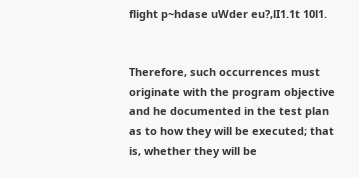flight p~hdase uWder eu?,lI1.1t 10l1.


Therefore, such occurrences must originate with the program objective and he documented in the test plan as to how they will be executed; that is, whether they will be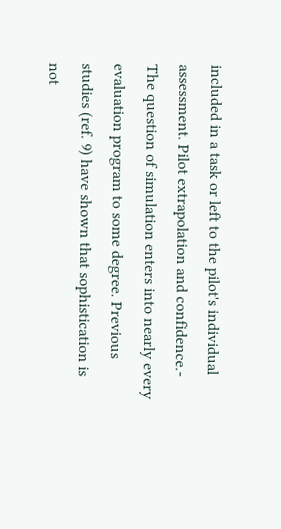included in a task or left to the pilot's individual assessment. Pilot extrapolation and confidence.- The question of simulation enters into nearly every evaluation program to some degree. Previous studies (ref. 9) have shown that sophistication is not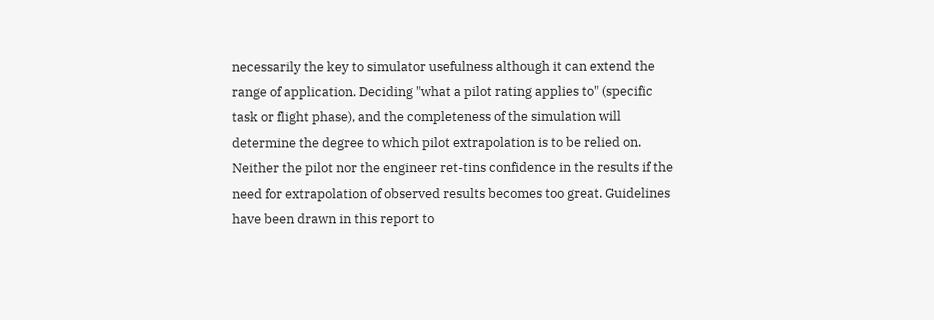necessarily the key to simulator usefulness although it can extend the range of application. Deciding "what a pilot rating applies to" (specific task or flight phase), and the completeness of the simulation will determine the degree to which pilot extrapolation is to be relied on. Neither the pilot nor the engineer ret-tins confidence in the results if the need for extrapolation of observed results becomes too great. Guidelines have been drawn in this report to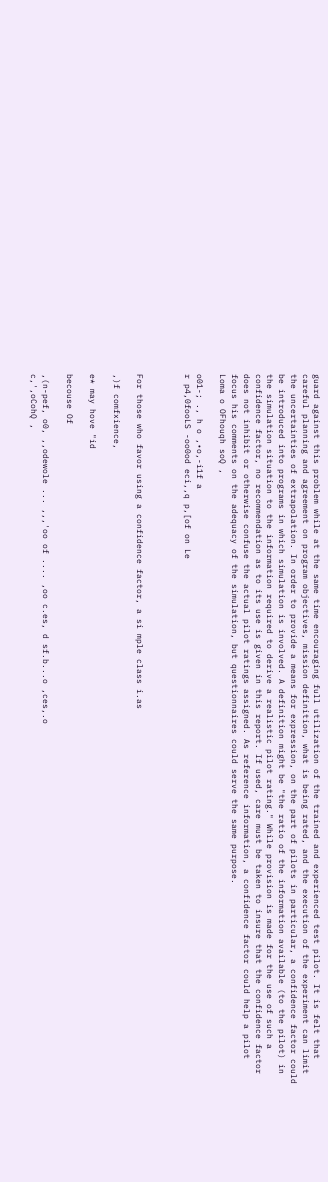guard against this problem while at the same time encouraging full utilization of the trained and experienced test pilot. It is felt that careful planning and agreement on program objectives, mission definition, what is being rated, and the execution of the experiment can limit the uncertainties of extrapolation. In order to provide a means for expression, on the part of pilots in particular, a confidence factor could be introduced into programs in which simulation is involved. A definition might be "the ratio of the information available (to the pilot) in the simulation situation to the information required to derive a realistic pilot rating." While provision is made for the use of such a confidence factor, no recommendation as to its use is given in this report. If used, care must be taken to insure that the confidence factor does not inhibit or otherwise confuse the actual pilot ratings assigned. As reference information, a confidence factor could help a pilot focus his comments on the adequacy of the simulation, but questionnaires could serve the same purpose.
Loma o OFhouqh soQ ,

o01-; ., h o ,•o,-i1f a
r p4,0fooLS -oo0od eci,,q p,[of on Le



For those who favor using a confidence factor, a si mple class i.as

,)f comfxience,

e* may hove "id

becouse Of

,(n-pef, o0, ,,odewole ... ,,,'oo of .... ,oo c.es, d sf.b...o ,ces,.o
c,',oCohQ ,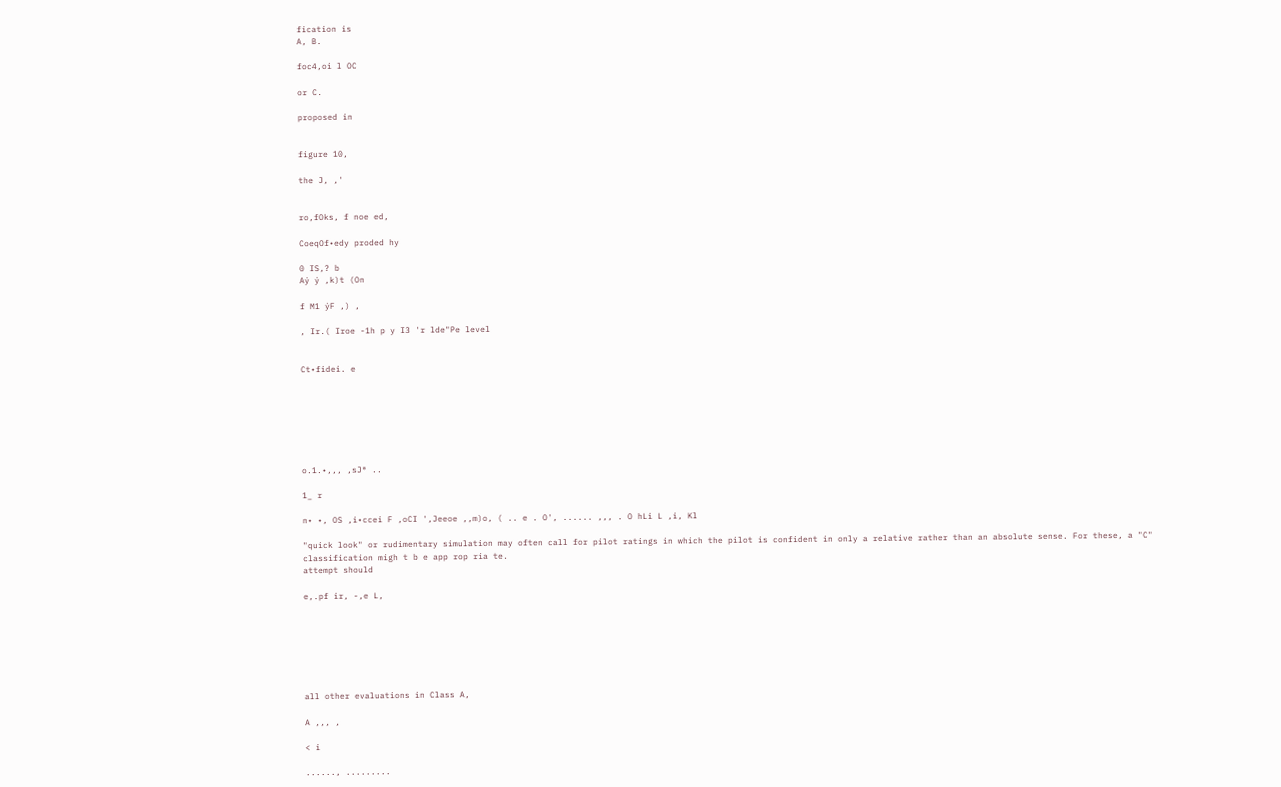fication is
A, B.

foc4,oi l OC

or C.

proposed in


figure 10,

the J, ,'


ro,fOks, f noe ed,

CoeqOf•edy proded hy

0 IS,? b
Aý ý ,k)t (On

f M1 ýF ,) ,

, Ir.( Iroe -1h p y I3 'r lde"Pe level


Ct•fidei. e







o.1.•,,, ,sJ® ..

1_ r

n• •, OS ,i•ccei F ,oCI ',Jeeoe ,,m)o, ( .. e . O', ...... ,,, . O hLi L ,i, Kl

"quick look" or rudimentary simulation may often call for pilot ratings in which the pilot is confident in only a relative rather than an absolute sense. For these, a "C"
classification migh t b e app rop ria te.
attempt should

e,.pf ir, -,e L,







all other evaluations in Class A,

A ,,, ,

< i

......, .........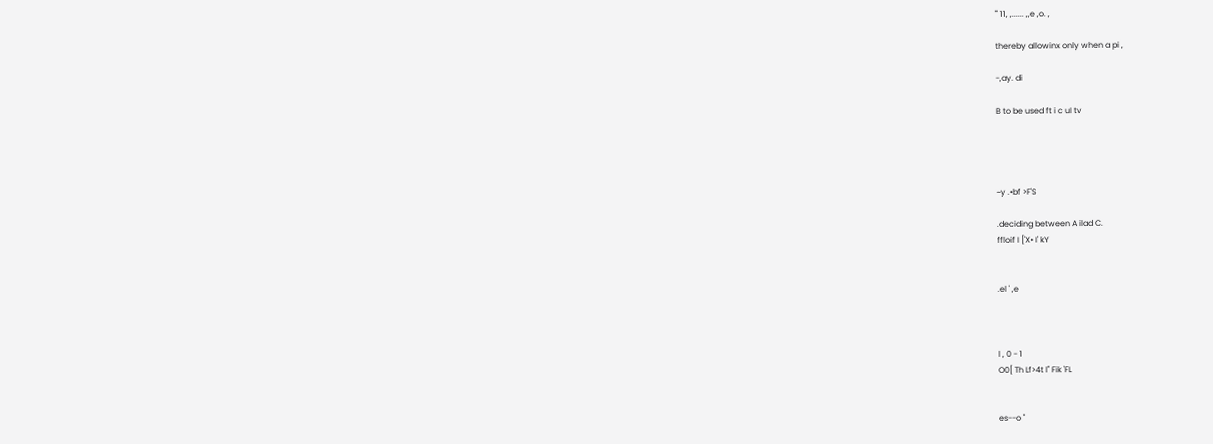"' 11, ,...... ,,e ,o. ,

thereby allowinx only when a pi ,

-,ay. di

B to be used ft i c uI tv




~y .•bf >F'S

.deciding between A ilad C.
ffloif I ['X• I' kY


.el ' ,e



l , 0 - 1
O0[ Th Lf>4t l" Fik 'FL


es--o ''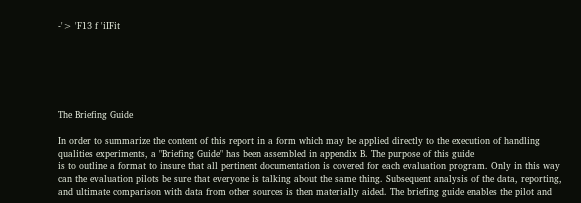-'> 'F13 f 'iIFit






The Briefing Guide

In order to summarize the content of this report in a form which may be applied directly to the execution of handling qualities experiments, a "Briefing Guide" has been assembled in appendix B. The purpose of this guide
is to outline a format to insure that all pertinent documentation is covered for each evaluation program. Only in this way can the evaluation pilots be sure that everyone is talking about the same thing. Subsequent analysis of the data, reporting, and ultimate comparison with data from other sources is then materially aided. The briefing guide enables the pilot and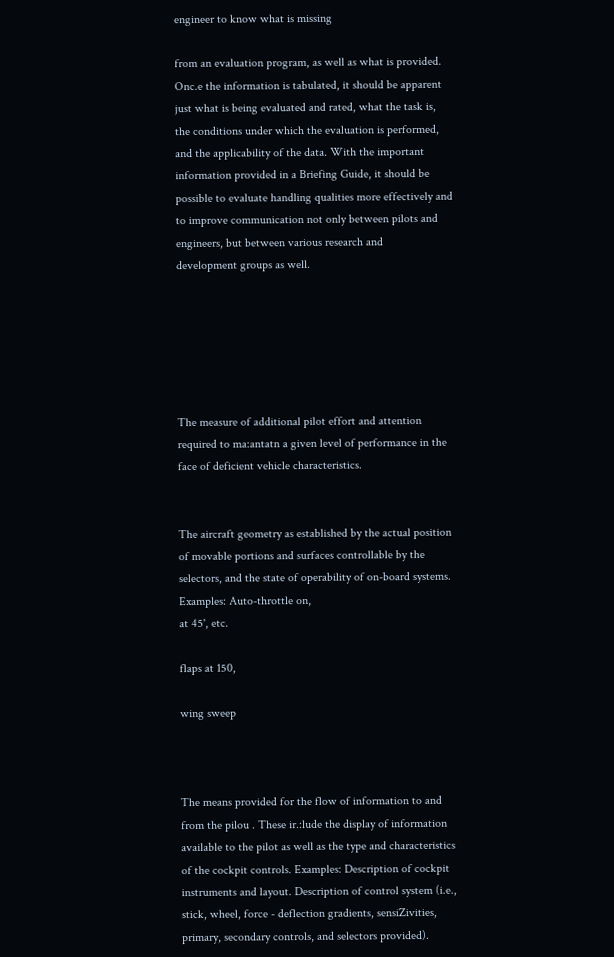engineer to know what is missing

from an evaluation program, as well as what is provided. Onc.e the information is tabulated, it should be apparent just what is being evaluated and rated, what the task is, the conditions under which the evaluation is performed, and the applicability of the data. With the important information provided in a Briefing Guide, it should be possible to evaluate handling qualities more effectively and to improve communication not only between pilots and engineers, but between various research and
development groups as well.






The measure of additional pilot effort and attention required to ma:antatn a given level of performance in the face of deficient vehicle characteristics.


The aircraft geometry as established by the actual position of movable portions and surfaces controllable by the selectors, and the state of operability of on-board systems. Examples: Auto-throttle on,
at 45', etc.

flaps at 150,

wing sweep



The means provided for the flow of information to and from the pilou . These ir.:lude the display of information available to the pilot as well as the type and characteristics of the cockpit controls. Examples: Description of cockpit instruments and layout. Description of control system (i.e., stick, wheel, force - deflection gradients, sensiZivities, primary, secondary controls, and selectors provided).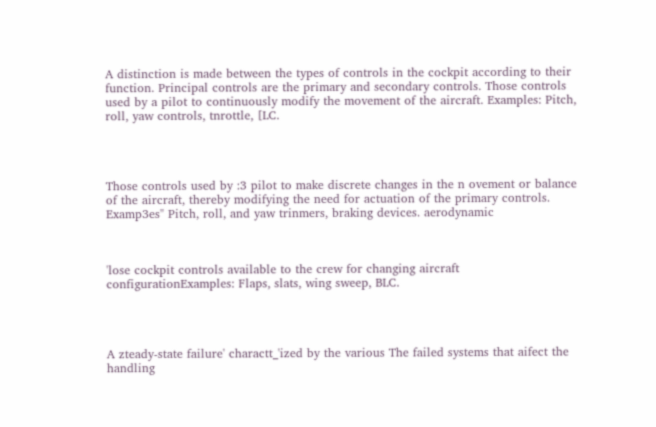A distinction is made between the types of controls in the cockpit according to their function. Principal controls are the primary and secondary controls. Those controls used by a pilot to continuously modify the movement of the aircraft. Examples: Pitch, roll, yaw controls, tnrottle, [LC.




Those controls used by :3 pilot to make discrete changes in the n ovement or balance of the aircraft, thereby modifying the need for actuation of the primary controls. Examp3es" Pitch, roll, and yaw trinmers, braking devices. aerodynamic



'lose cockpit controls available to the crew for changing aircraft configurationExamples: Flaps, slats, wing sweep, BLC.




A zteady-state failure' charactt_'ized by the various The failed systems that aifect the handling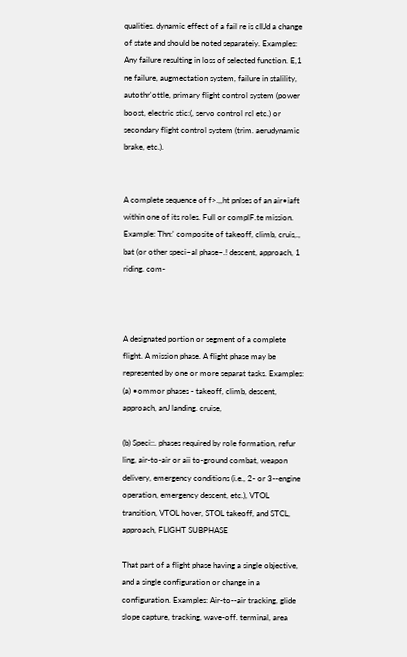qualities. dynamic effect of a fail re is cIlJd a change of state and should be noted separateiy. Examples: Any failure resulting in loss of selected function. E,1 ne failure, augmectation system, failure in stalility, autothr'ottle, primary flight control system (power boost, electric stic:(, servo control rcl etc.) or secondary flight control system (trim. aerudynamic brake, etc.).


A complete sequence of f>.,,ht pnlses of an air•iaft within one of its roles. Full or complF.te mission. Example: Thn:' composite of takeoff, climb, cruis,., bat (or other speci~al phase~.! descent, approach, 1 riding. com-



A designated portion or segment of a complete flight. A mission phase. A flight phase may be represented by one or more separat tasks. Examples: (a) •ommor phases - takeoff, climb, descent, approach, anJ landing. cruise,

(b) Speci::. phases required by role formation, refur ling, air-to-air or aii to-ground combat, weapon delivery, emergency conditions (i.e., 2- or 3--engine operation, emergency descent, etc.), VTOL transition, VTOL hover, STOL takeoff, and STCL, approach, FLIGHT SUBPHASE

That part of a flight phase having a single objective, and a single configuration or change in a configuration. Examples: Air-to--air tracking, glide slope capture, tracking, wave-off. terminal, area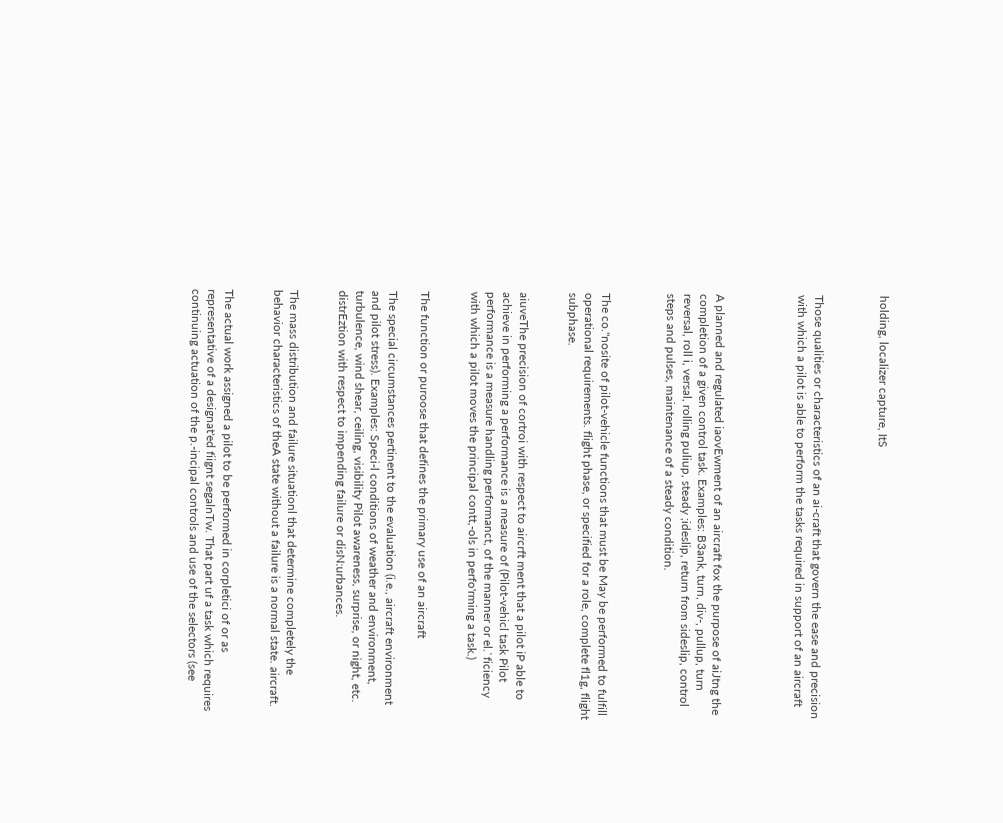holding, localizer capture, ItS



Those qualities or characteristics of an ai-craft that govern the ease and precision with which a pilot is able to perform the tasks required in support of an aircraft




A planned and regulated iaovEwment of an aircraft fox the purpose of aiJtng the completion of a given control task. Examples: B3ank, turn, div-, pullup, turn reversal, roll i, versal, rolling puliup, steady ;ideslip, return from sideslip, control steps and pulses, maintenance of a steady condition.



The co."nosite of pilot-vehicle functions that must be May be performed to fulfill operational requirements. flight phase, or specified for a role, complete fl1g, flight subphase.


aiuveThe precision of cortroi with respect to aircrft ment that a pilot iP able to achieve in performing a performance is a measure of (Pilot-vehicl task Pilot performance is a measure handling performanct, of the manner or el.`ficiency with which a pilot moves the principal contt,-ols in perfo'rming a task.)


The function or puroose that defines the primary use of an aircraft

The special circumstances pertinent to the evaluation (i.e., aircraft environment and pilot stress). Examples: Speci-l conditions of weather and environment, turbulence, wind shear, ceiling, visibility Pilot awareness, surprise, or night, etc. distrEztion with respect to impending failure or disN:urbances.


The mass distribution and failure situationl that determine completely the behavior characteristics of theA state without a failure is a normal state. aircraft.


The actual work assigned a pilot to be performed in corpletici of or as representative of a designat'ed fiignt segalnTw. That part uf a task which requires continuing actuation of the p.-incipal controls and use of the selectors (see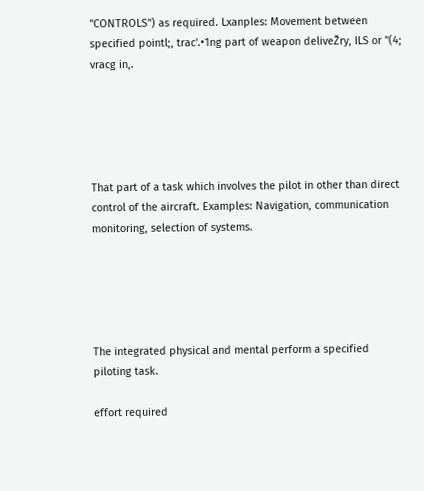"CONTROLS") as required. LxanpIes: Movement between specified pointl;, trac'.•1ng part of weapon deliveŽry, ILS or "(4; vracg in,.





That part of a task which involves the pilot in other than direct control of the aircraft. Examples: Navigation, communication monitoring, selection of systems.





The integrated physical and mental perform a specified piloting task.

effort required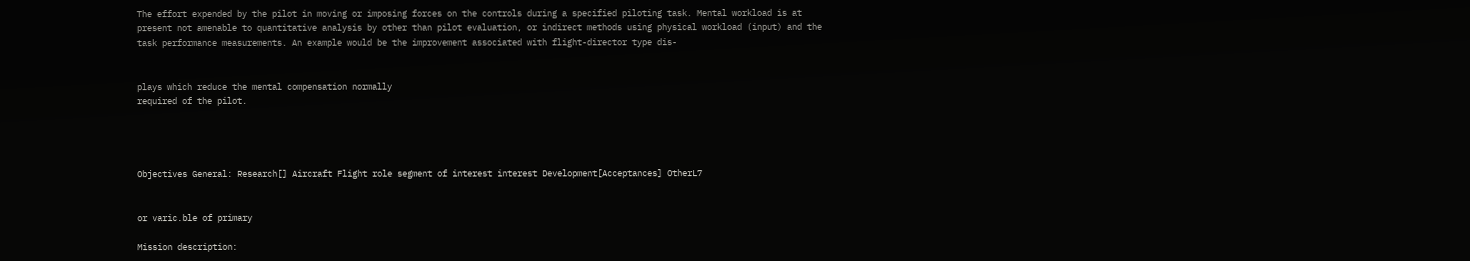The effort expended by the pilot in moving or imposing forces on the controls during a specified piloting task. Mental workload is at present not amenable to quantitative analysis by other than pilot evaluation, or indirect methods using physical workload (input) and the task performance measurements. An example would be the improvement associated with flight-director type dis-


plays which reduce the mental compensation normally
required of the pilot.




Objectives General: Research[] Aircraft Flight role segment of interest interest Development[Acceptances] OtherL7


or varic.ble of primary

Mission description: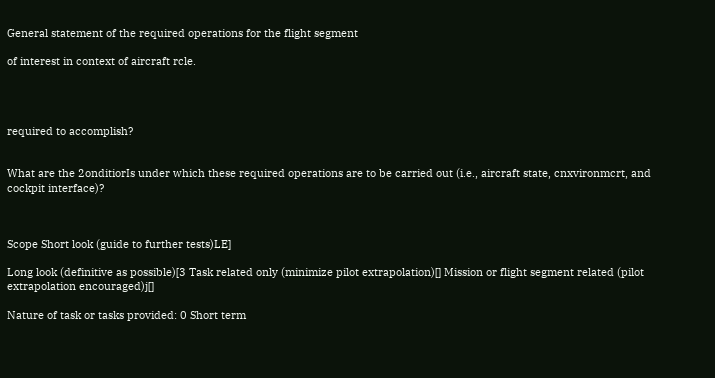General statement of the required operations for the flight segment

of interest in context of aircraft rcle.




required to accomplish?


What are the 2onditiorIs under which these required operations are to be carried out (i.e., aircraft state, cnxvironmcrt, and cockpit interface)?



Scope Short look (guide to further tests)LE]

Long look (definitive as possible)[3 Task related only (minimize pilot extrapolation)[] Mission or flight segment related (pilot extrapolation encouraged)j[]

Nature of task or tasks provided: 0 Short term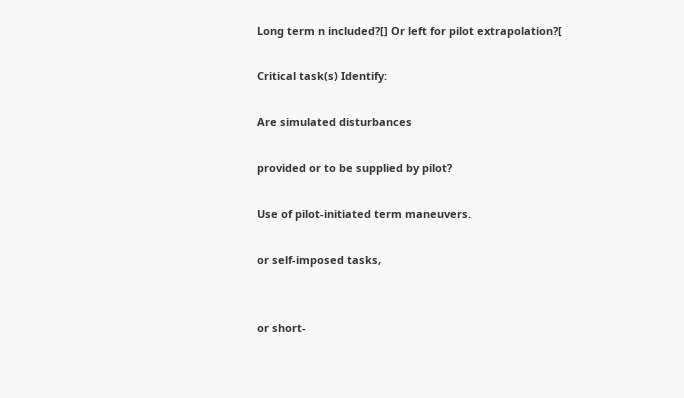Long term n included?[] Or left for pilot extrapolation?[

Critical task(s) Identify:

Are simulated disturbances

provided or to be supplied by pilot?

Use of pilot-initiated term maneuvers.

or self-imposed tasks,


or short-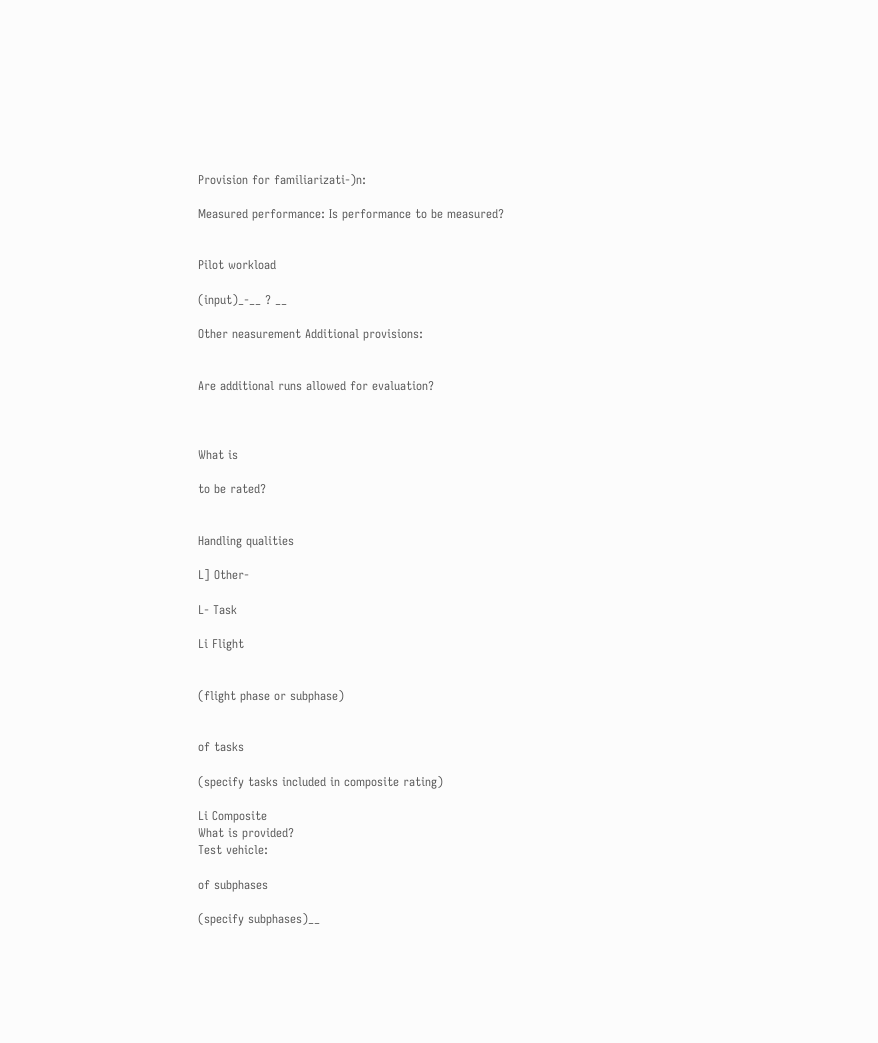Provision for familiarizati-)n:

Measured performance: Is performance to be measured?


Pilot workload

(input)_-__ ? __

Other neasurement Additional provisions:


Are additional runs allowed for evaluation?



What is

to be rated?


Handling qualities

L] Other-

L- Task

Li Flight


(flight phase or subphase)


of tasks

(specify tasks included in composite rating)

Li Composite
What is provided?
Test vehicle:

of subphases

(specify subphases)__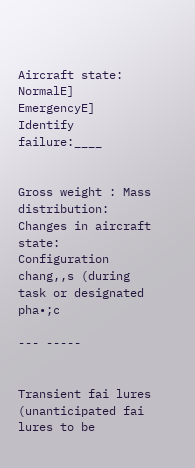Aircraft state:
NormalE] EmergencyE] Identify failure:____


Gross weight : Mass distribution: Changes in aircraft state: Configuration chang,,s (during task or designated pha•;c

--- -----


Transient fai lures (unanticipated fai lures to be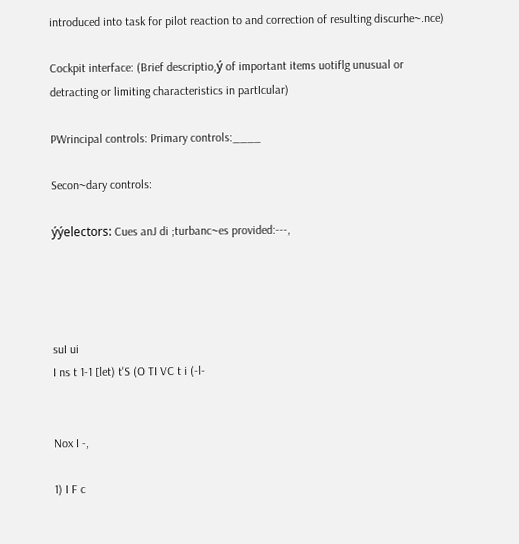introduced into task for pilot reaction to and correction of resulting discurhe~.nce)

Cockpit interface: (Brief descriptio,ý of important items uotiflg unusual or detracting or limiting characteristics in partIcular)

PWrincipal controls: Primary controls:____

Secon~dary controls:

ýýelectors: Cues anJ di ;turbanc~es provided:---,




suI ui
I ns t 1-1 [let) t'S (O TI VC t i (-l-


Nox I -,

1) I F c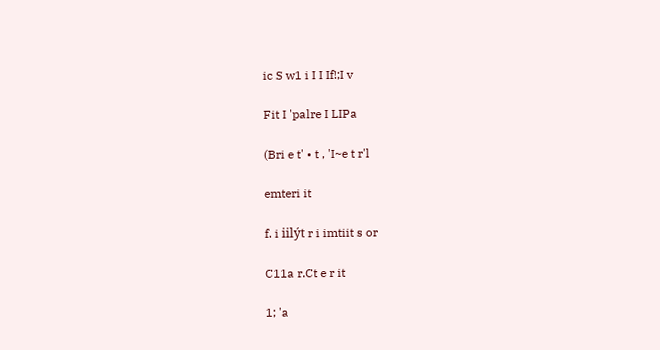ic S w1 i I I If!;I v

Fit I 'palre I LIPa

(Bri e t' • t , 'I~e t r'l

emteri it

f. i iilýt r i imtiit s or

C11a r.Ct e r it

1; 'a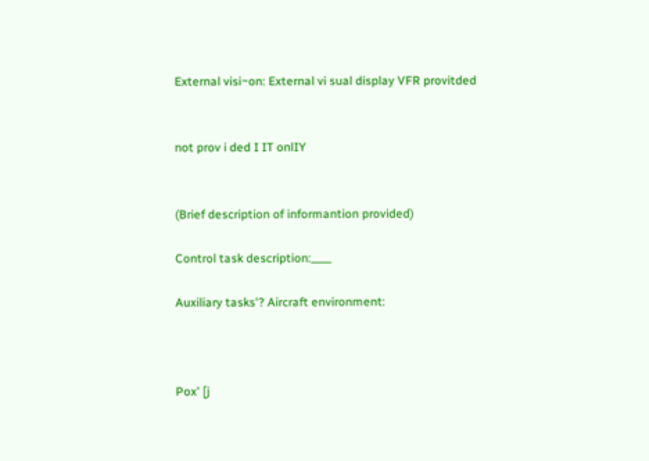External visi~on: External vi sual display VFR provitded


not prov i ded I IT onlIY


(Brief description of informantion provided)

Control task description:____

Auxiliary tasks'? Aircraft environment:



Pox' [j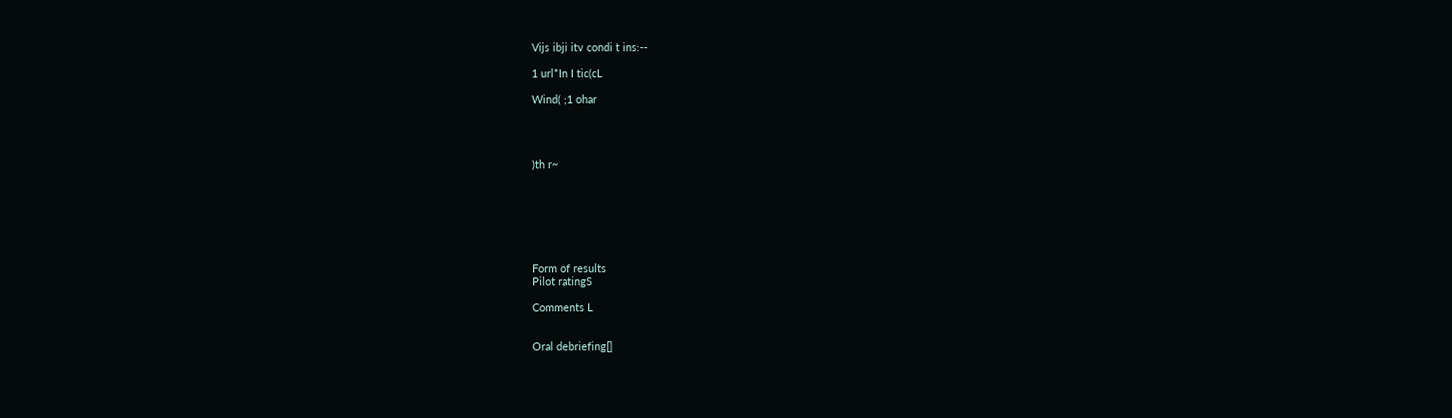Vijs ibji itv condi t ins:--

1 url*In I tic(cL

Wind( ;1 ohar




)th r~







Form of results
Pilot ratingS

Comments L


Oral debriefing[]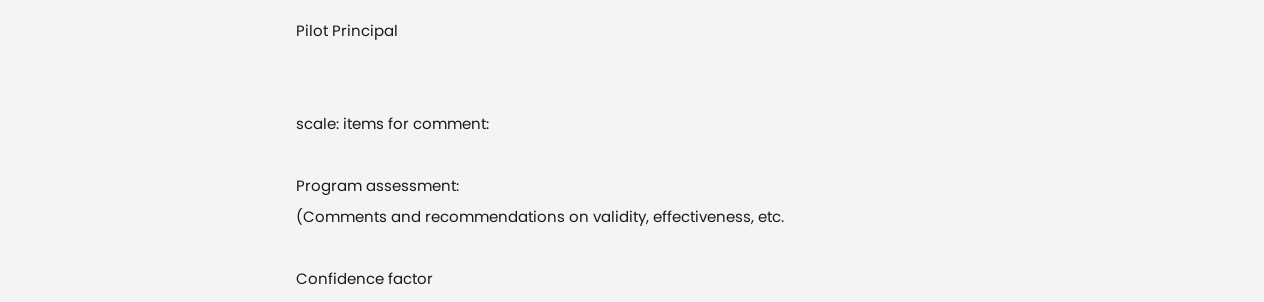Pilot Principal


scale: items for comment:

Program assessment:
(Comments and recommendations on validity, effectiveness, etc.

Confidence factor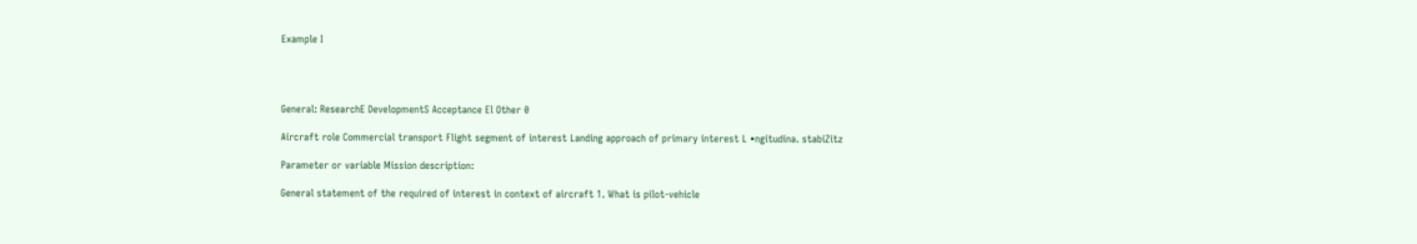Example I




General: ResearchE DevelopmentS Acceptance El Other 0

Aircraft role Commercial transport Flight segment of interest Landing approach of primary interest L •ngitudina. stabiZitz

Parameter or variable Mission description:

General statement of the required of interest in context of aircraft 1. What is pilot-vehicle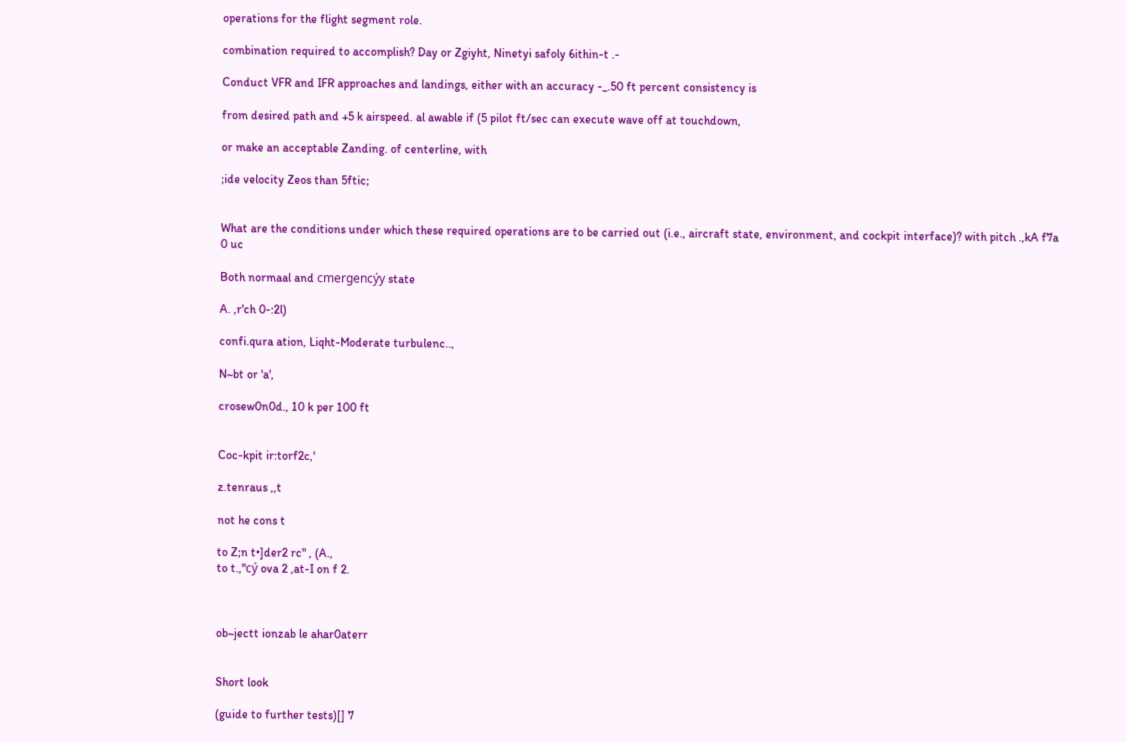operations for the flight segment role.

combination required to accomplish? Day or Zgiyht, Ninetyi safoly 6ithin-t .-

Conduct VFR and IFR approaches and landings, either with an accuracy -_.50 ft percent consistency is

from desired path and +5 k airspeed. al awable if (5 pilot ft/sec can execute wave off at touchdown,

or make an acceptable Zanding. of centerline, with

;ide velocity Zeos than 5ftic;


What are the conditions under which these required operations are to be carried out (i.e., aircraft state, environment, and cockpit interface)? with pitch .,kA f7a
0 uc

Both normaal and cmergencýy state

A. ,r'ch 0-:2l)

confi.qura ation, Liqht-Moderate turbulenc..,

N~bt or 'a',

crosew0n0d., 10 k per 100 ft


Coc-kpit ir:torf2c,'

z.tenraus ,,t

not he cons t

to Z;n t•]der2 rc" , (A.,
to t.,"cý ova 2 ,at-I on f 2.



ob~jectt ionzab le ahar0aterr


Short look

(guide to further tests)[] 7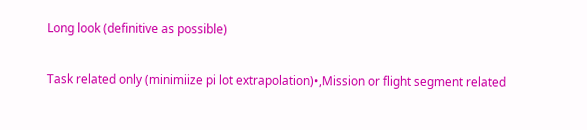Long look (definitive as possible)

Task related only (minimiize pi lot extrapolation)•,Mission or flight segment related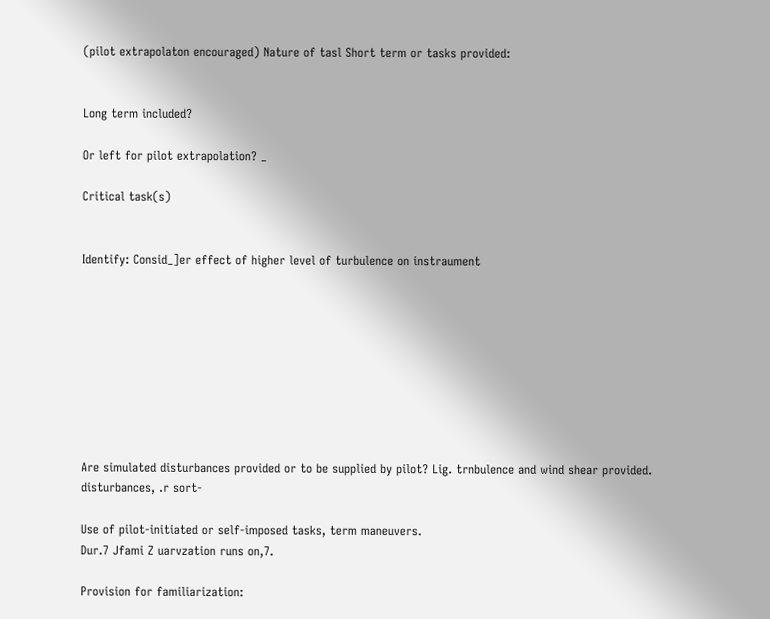(pilot extrapolaton encouraged) Nature of tasl Short term or tasks provided:


Long term included?

Or left for pilot extrapolation? _

Critical task(s)


Identify: Consid_]er effect of higher level of turbulence on instraument









Are simulated disturbances provided or to be supplied by pilot? Lig. trnbulence and wind shear provided. disturbances, .r sort-

Use of pilot-initiated or self-imposed tasks, term maneuvers.
Dur.7 Jfami Z uarvzation runs on,7.

Provision for familiarization: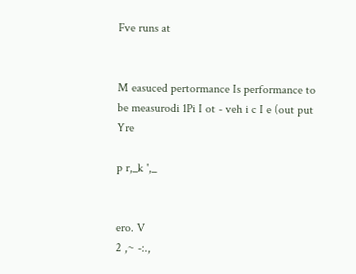Fve runs at


M easuced pertormance Is performance to be measurodi 1Pi I ot - veh i c I e (out put Yre

p r,_k ',_


ero. V
2 ,~ -:.,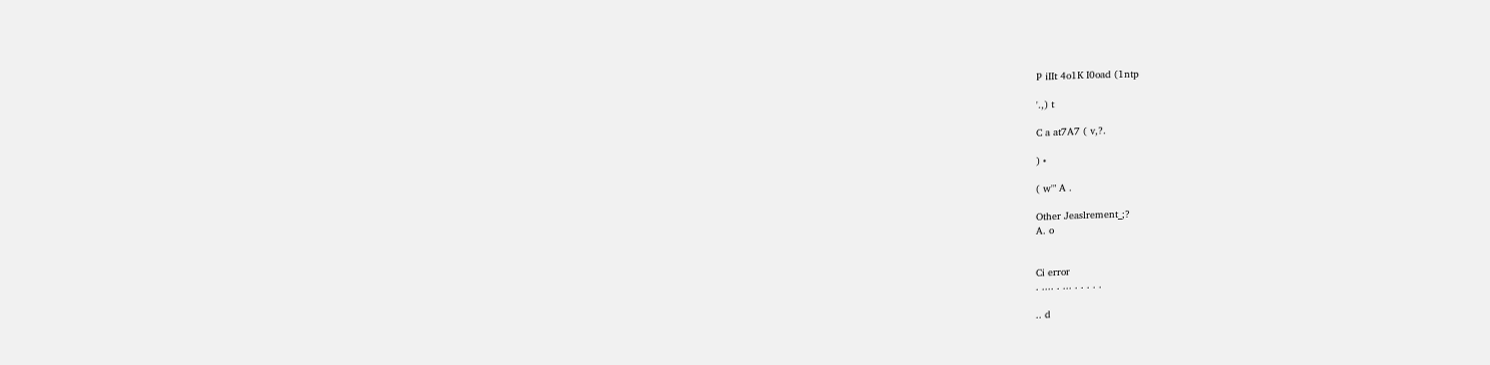P iIIt 4o1K I0oad (1ntp

'.,) t

C a at7A7 ( v,?.

) •

( w'" A .

Other Jeaslrement_;?
A. o


Ci error
. .... . ... . . . . .

.. d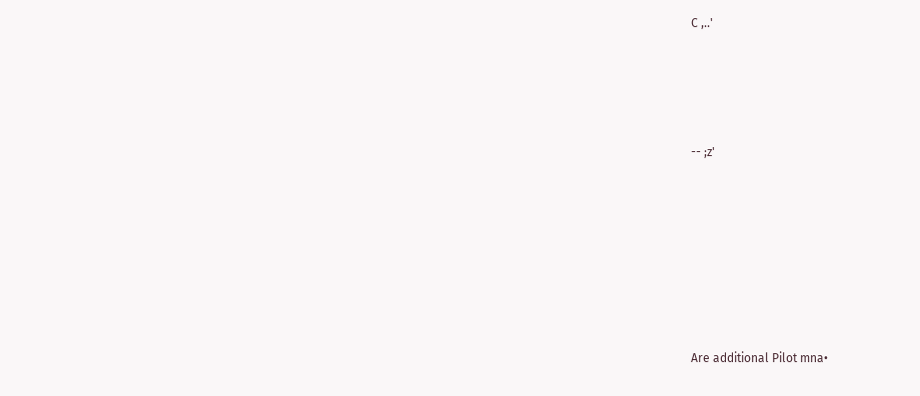C ,..'




-- ;z'







Are additional Pilot mna•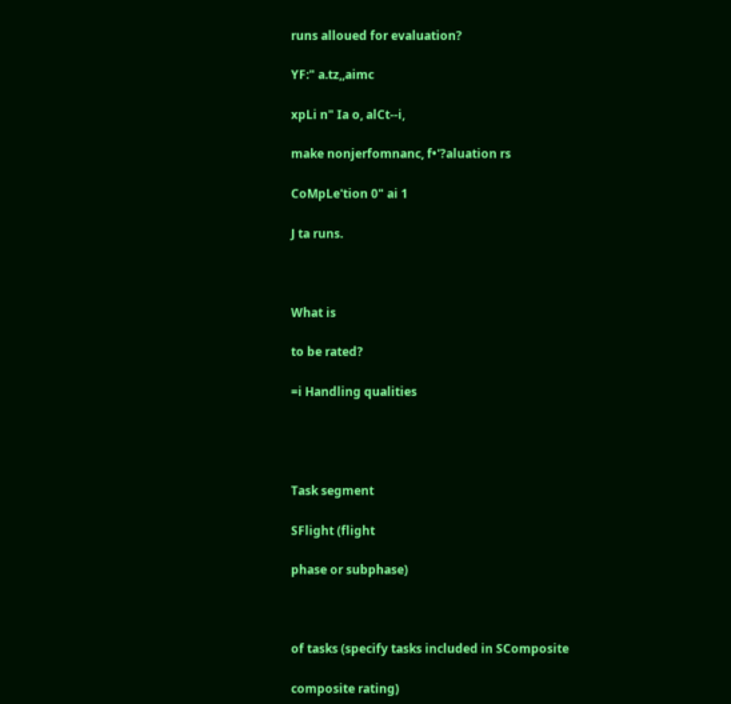runs alloued for evaluation?

YF:" a.tz,,aimc

xpLi n" Ia o, alCt--i,

make nonjerfomnanc, f•'?aluation rs

CoMpLe'tion 0" ai 1

J ta runs.



What is

to be rated?

=i Handling qualities




Task segment

SFlight (flight

phase or subphase)



of tasks (specify tasks included in SComposite

composite rating)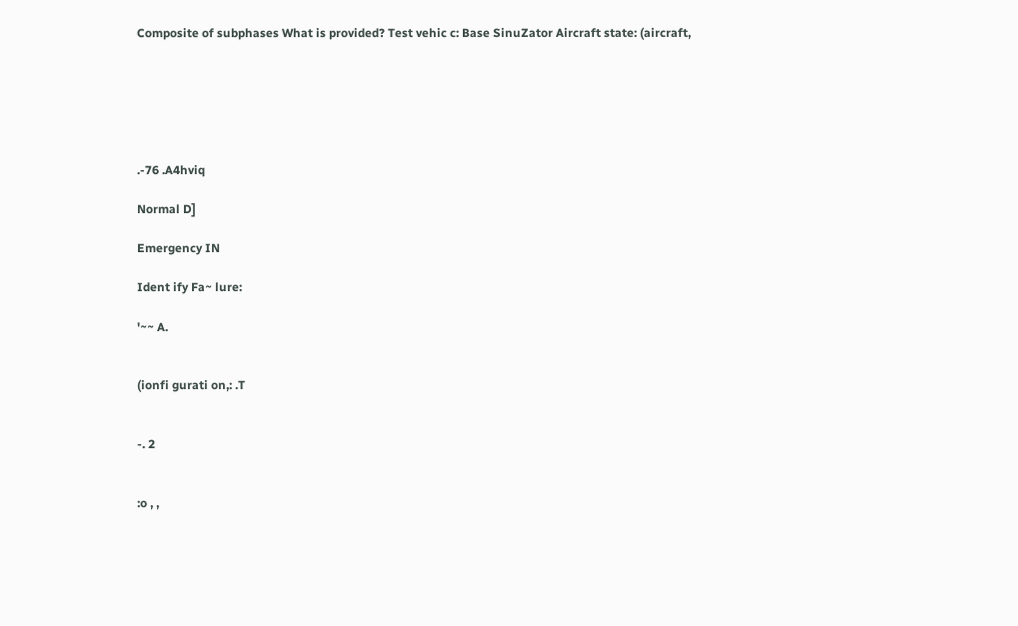Composite of subphases What is provided? Test vehic c: Base SinuZator Aircraft state: (aircraft,






.-76 .A4hviq

Normal D]

Emergency IN

Ident ify Fa~ lure:

'~~ A.


(ionfi gurati on,: .T


-. 2


:o , ,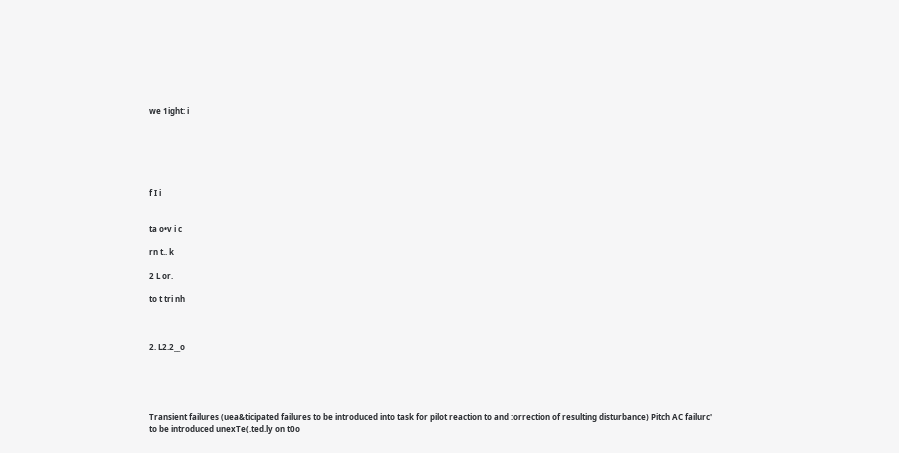we 1ight: i






f I i


ta o•v i c

rn t.. k

2 L or.

to t tri nh



2. L2.2__o





Transient failures (uea&ticipated failures to be introduced into task for pilot reaction to and :orrection of resulting disturbance) Pitch AC failurc' to be introduced unexTe(.ted.ly on t0o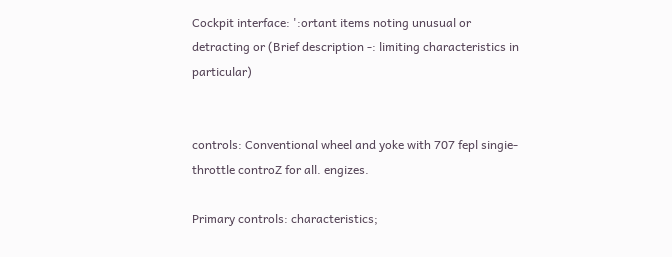Cockpit interface: ':ortant items noting unusual or detracting or (Brief description -: limiting characteristics in particular)


controls: Conventional wheel and yoke with 707 fepl singie-throttle controZ for all. engizes.

Primary controls: characteristics;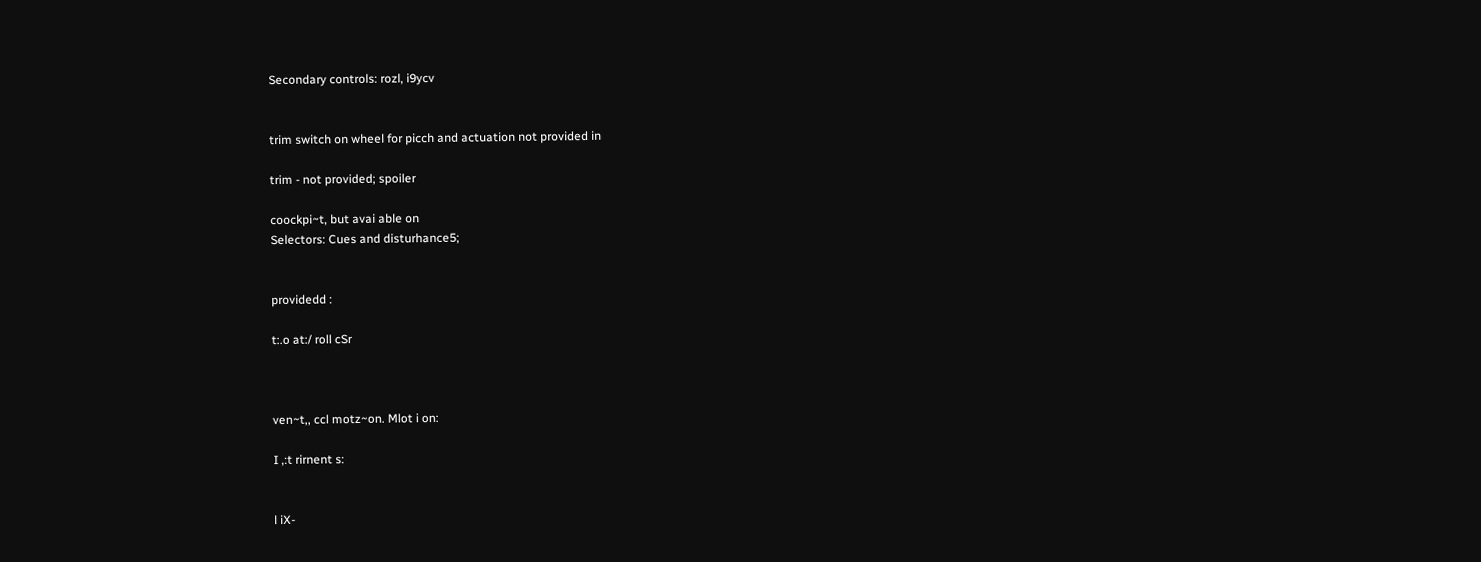Secondary controls: rozl, i9ycv


trim switch on wheel for picch and actuation not provided in

trim - not provided; spoiler

coockpi~t, but avai able on
Selectors: Cues and disturhance5;


providedd :

t:.o at:/ roll cSr



ven~t,, ccl motz~on. Mlot i on:

I ,:t rirnent s:


l iX-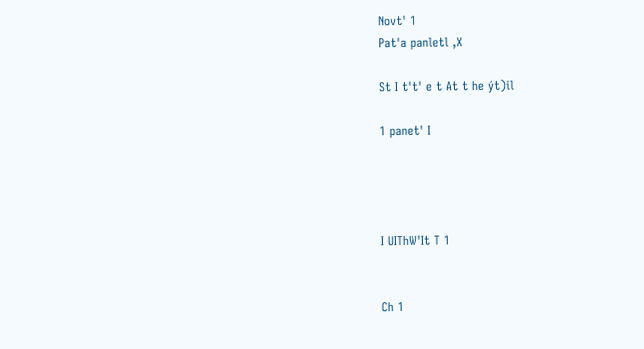Novt' 1
Pat'a panletl ,X

St I t't' e t At t he ýt)il

1 panet' I




I UIThW'It T 1


Ch 1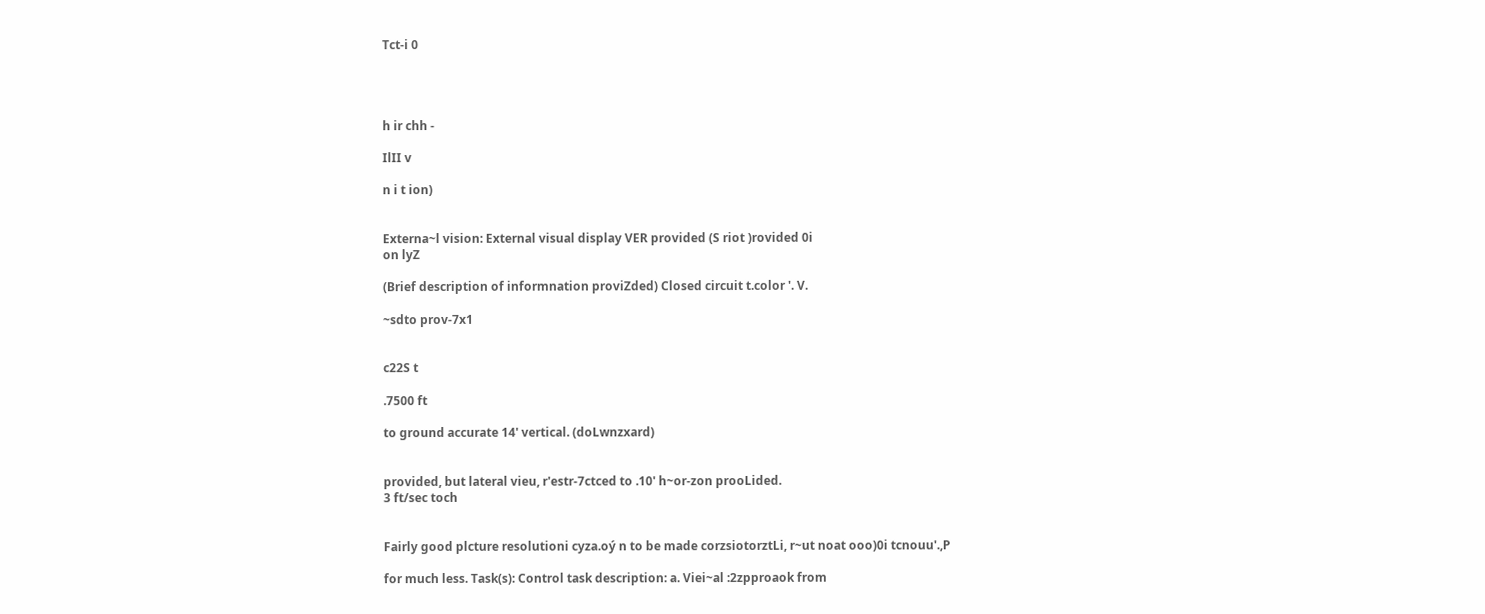Tct-i 0




h ir chh -

IlII v

n i t ion)


Externa~l vision: External visual display VER provided (S riot )rovided 0i
on lyZ

(Brief description of informnation proviZded) Closed circuit t.color '. V.

~sdto prov-7x1


c22S t

.7500 ft

to ground accurate 14' vertical. (doLwnzxard)


provided, but lateral vieu, r'estr-7ctced to .10' h~or-zon prooLided.
3 ft/sec toch


Fairly good plcture resolutioni cyza.oý n to be made corzsiotorztLi, r~ut noat ooo)0i tcnouu'.,P

for much less. Task(s): Control task description: a. Viei~al :2zpproaok from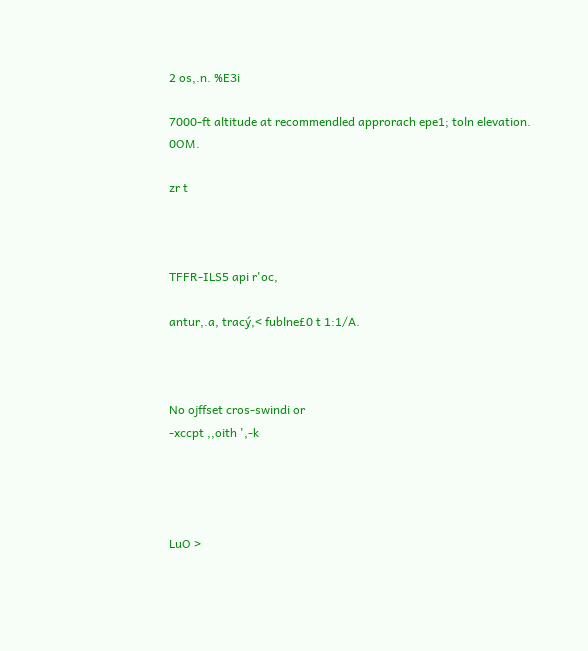2 os,.n. %E3i

7000-ft altitude at recommendled approrach epe1; toln elevation. 0OM.

zr t



TFFR-ILS5 api r'oc,

antur,.a, tracý,< fublne£0 t 1:1/A.



No ojffset cros-swindi or
-xccpt ,,oith ',-k




LuO >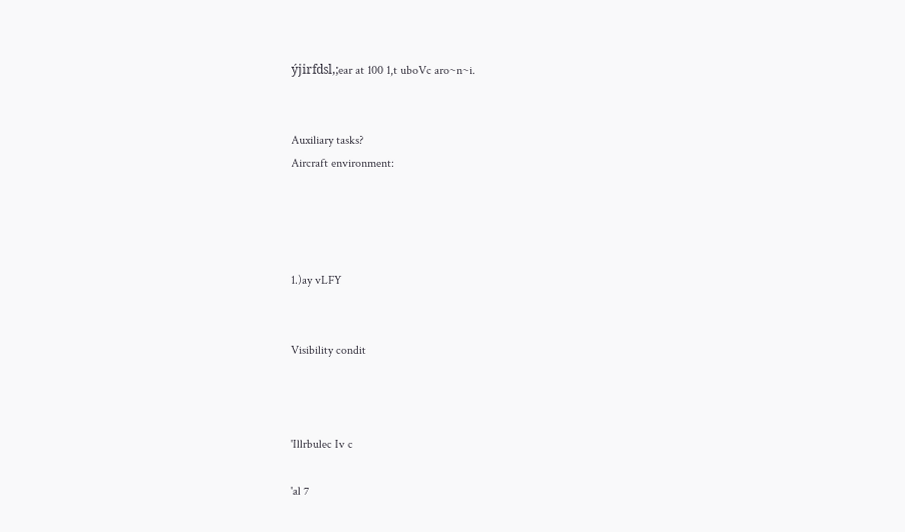ýjirfdsl,;ear at 100 1,t uboVc aro~n~i.


Auxiliary tasks?
Aircraft environment:




1.)ay vLFY


Visibility condit



'Illrbulec Iv c

'al 7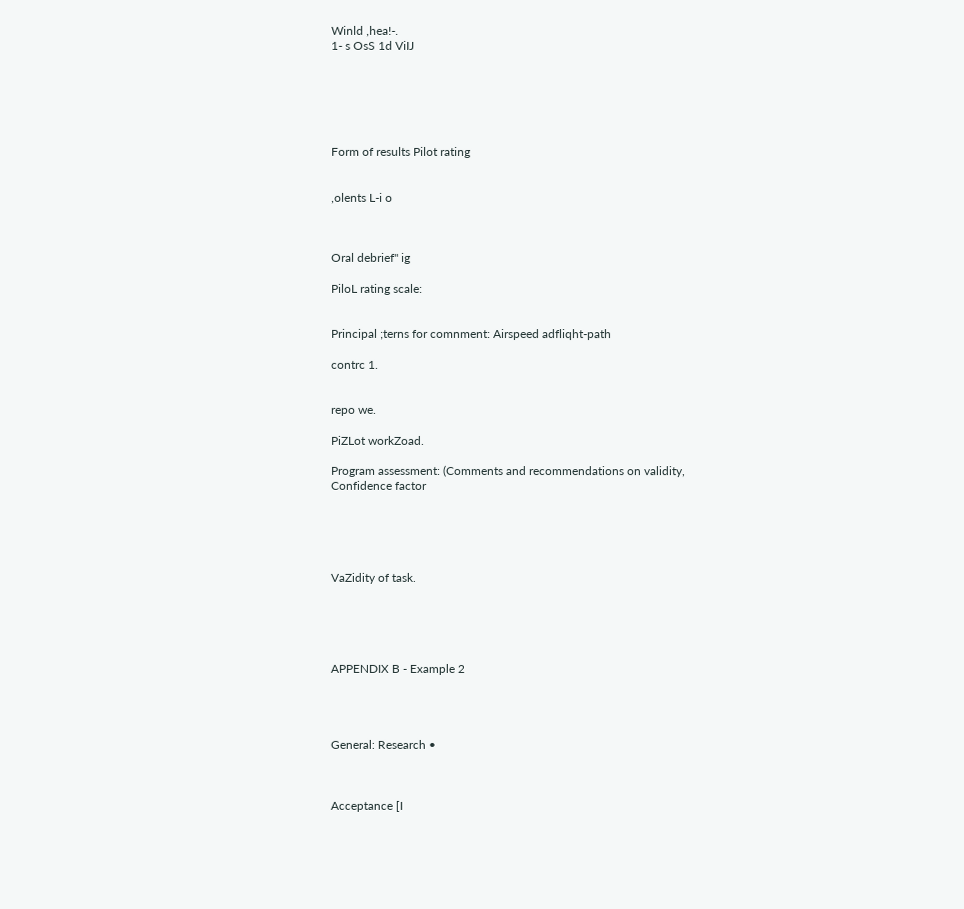Winld ,hea!-.
1- s OsS 1d ViIJ






Form of results Pilot rating


,olents L-i o



Oral debrief" ig

PiloL rating scale:


Principal ;terns for comnment: Airspeed adfliqht-path

contrc 1.


repo we.

PiZLot workZoad.

Program assessment: (Comments and recommendations on validity,
Confidence factor





VaZidity of task.





APPENDIX B - Example 2




General: Research •



Acceptance [I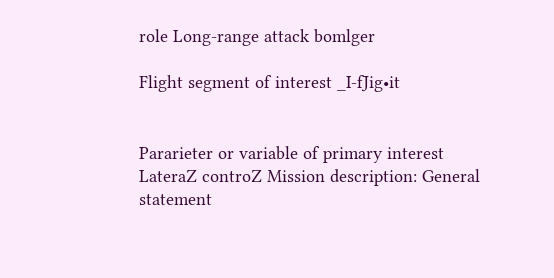role Long-range attack bomlger

Flight segment of interest _I-fJig•it


Pararieter or variable of primary interest LateraZ controZ Mission description: General statement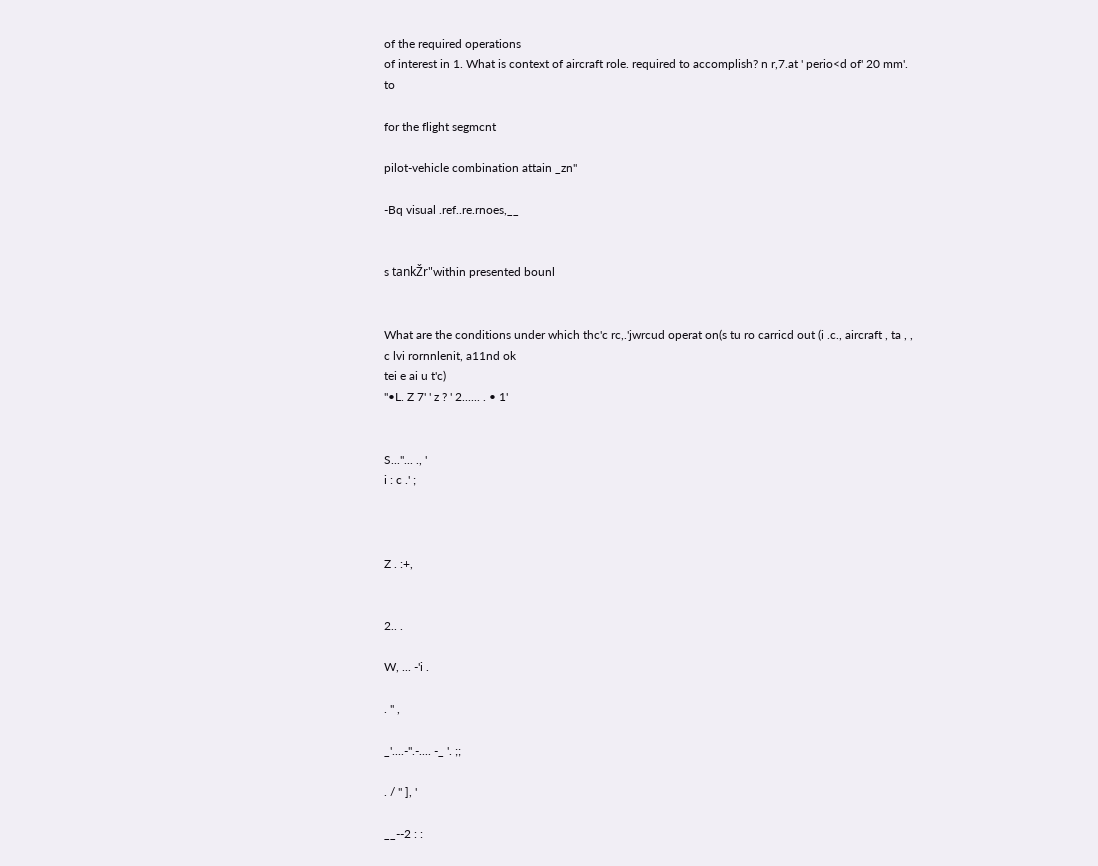of the required operations
of interest in 1. What is context of aircraft role. required to accomplish? n r,7.at ' perio<d of' 20 mm'. to

for the flight segmcnt

pilot-vehicle combination attain _zn"

-Bq visual .ref..re.rnoes,__


s tankŽr"within presented bounl


What are the conditions under which thc'c rc,.'jwrcud operat on(s tu ro carricd out (i .c., aircraft , ta , , c lvi rornnlenit, a11nd ok
tei e ai u t'c)
"•L. Z 7' ' z ? ' 2...... . • 1'


S..."... ., '
i : c .' ;



Z . :+,


2.. .

W, ... -'i .

. " ,

_'....-".-.... -_ '. ;;

. / " ], '

__--2 : :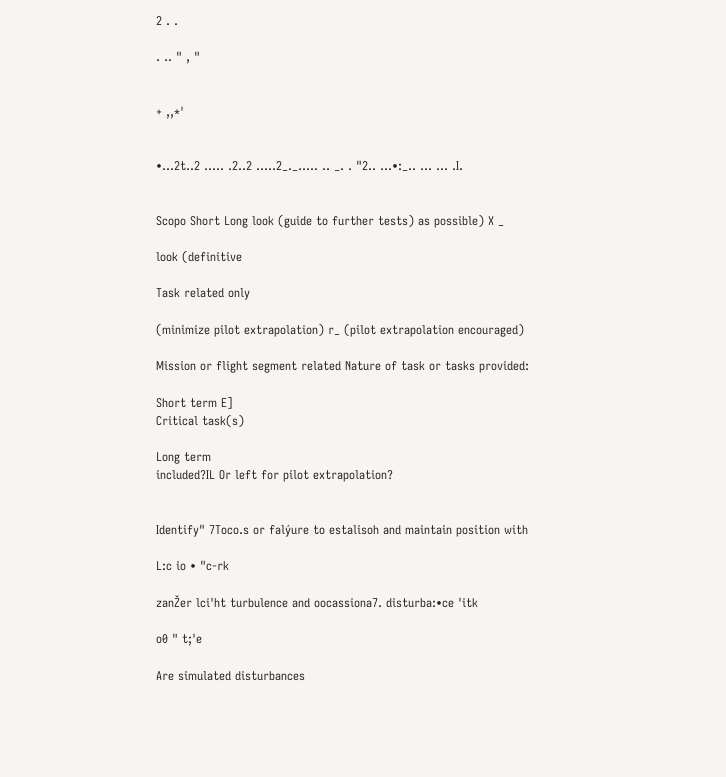2 . .

. .. " , "


+ ,,*'


•...2t..2 ..... .2..2 .....2_._..... .. _. . "2.. ...•:_.. ... ... .I.


Scopo Short Long look (guide to further tests) as possible) X _

look (definitive

Task related only

(minimize pilot extrapolation) r_ (pilot extrapolation encouraged)

Mission or flight segment related Nature of task or tasks provided:

Short term E]
Critical task(s)

Long term
included?IL Or left for pilot extrapolation?


Identify" 7Toco.s or falýure to estalisoh and maintain position with

L:c io • "c-rk

zanŽer lci'ht turbulence and oocassiona7. disturba:•ce 'itk

o0 " t;'e

Are simulated disturbances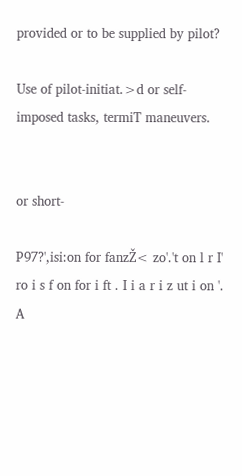provided or to be supplied by pilot?

Use of pilot-initiat.>d or self-imposed tasks, termiT maneuvers.


or short-

P97?',isi:on for fanzŽ< zo'.'t on l r I' ro i s f on for i ft . I i a r i z ut i on '. A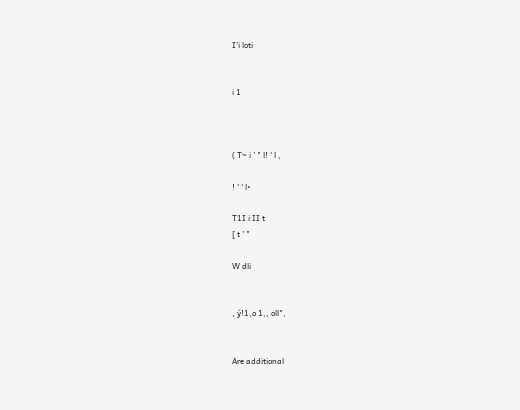I'i loti


i 1



( T~ i ' " l! ' l ,

! ' ' l•

T1I i II t
[ t ' "

W dli


, ý!1,o 1,, oll",


Are additional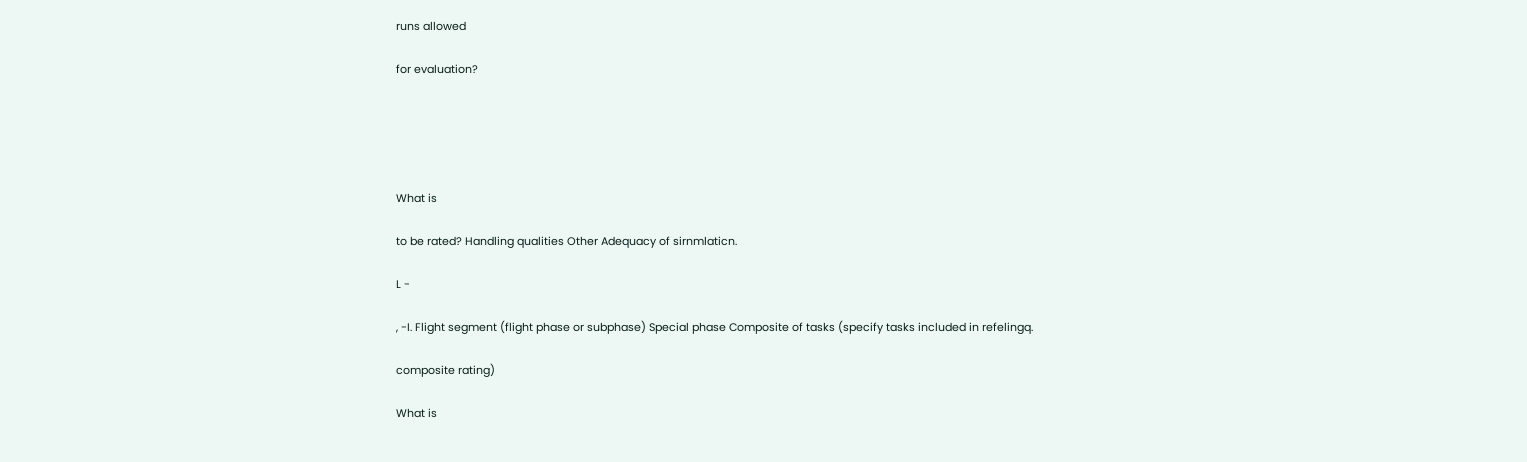runs allowed

for evaluation?





What is

to be rated? Handling qualities Other Adequacy of sirnmlaticn.

L -

, -I. Flight segment (flight phase or subphase) Special phase Composite of tasks (specify tasks included in refelingq.

composite rating)

What is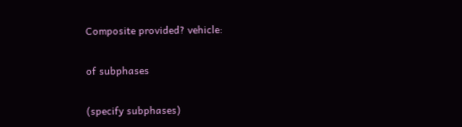Composite provided? vehicle:

of subphases

(specify subphases)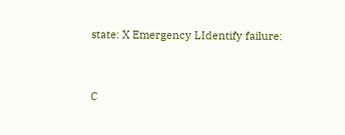state: X Emergency LIdentify failure:


C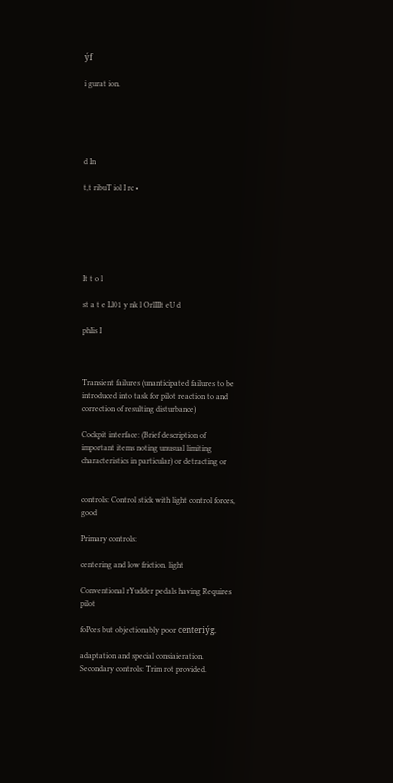ýf

i gurat ion.





d In

t,t ribuT iol I rc •






It t o l

st a t e Ll01 y nk l OrlIIIt eU d

phIis I



Transient failures (unanticipated failures to be introduced into task for pilot reaction to and correction of resulting disturbance)

Cockpit interface: (Brief description of important items noting unusual limiting characteristics in particular) or detracting or


controls: Control stick with light control forces, good

Primary controls:

centering and low friction. light

Conventional rYudder pedals having Requires pilot

foPces but objectionably poor centeriýg.

adaptation and special consiaieration. Secondary controls: Trim rot provided.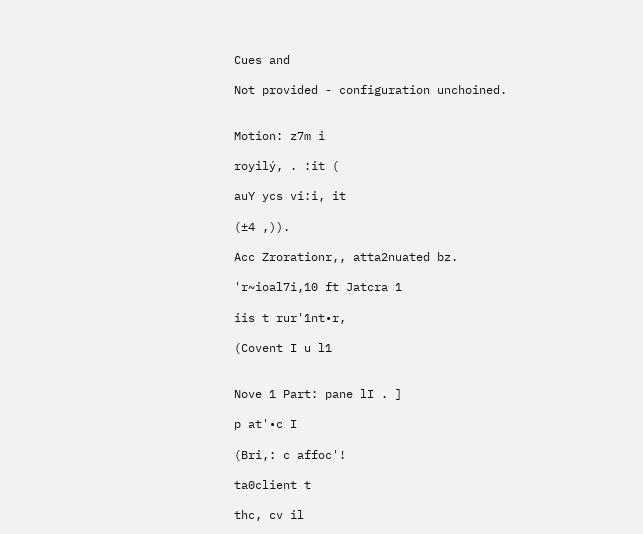Cues and

Not provided - configuration unchoined.


Motion: z7m i

royilý, . :it (

auY ycs vi:i, it

(±4 ,)).

Acc Zrorationr,, atta2nuated bz.

'r~ioal7i,10 ft Jatcra 1

iis t rur'1nt•r,

(Covent I u l1


Nove 1 Part: pane lI . ]

p at'•c I

(Bri,: c affoc'!

ta0client t

thc, cv il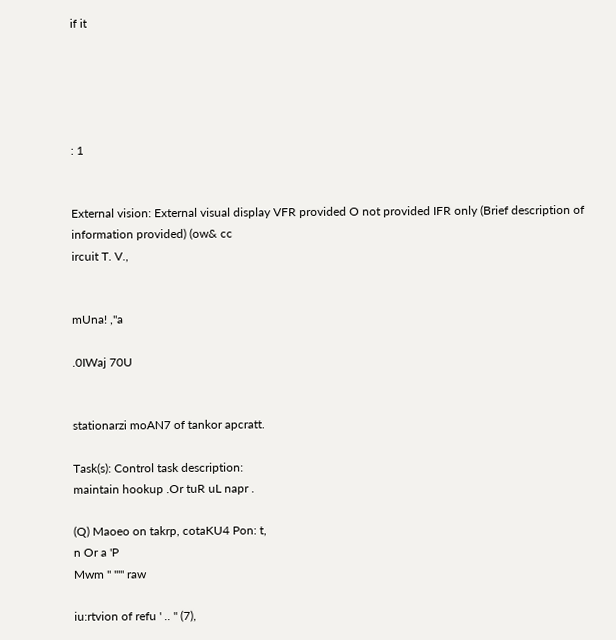if it





: 1


External vision: External visual display VFR provided O not provided IFR only (Brief description of information provided) (ow& cc
ircuit T. V.,


mUna! ,"a

.0IWaj 70U


stationarzi moAN7 of tankor apcratt.

Task(s): Control task description:
maintain hookup .Or tuR uL napr .

(Q) Maoeo on takrp, cotaKU4 Pon: t,
n Or a 'P
Mwm " "'" raw

iu:rtvion of refu ' .. " (7),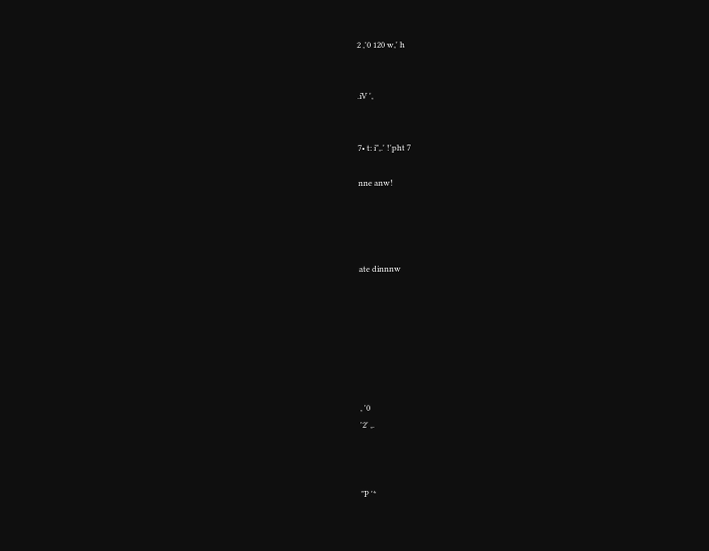2 ,'0 120 w,' h


.iV ',


7• t: i",.' !'pht 7

nne anw!




ate dinnnw







, '0
'2' ,.



"P '*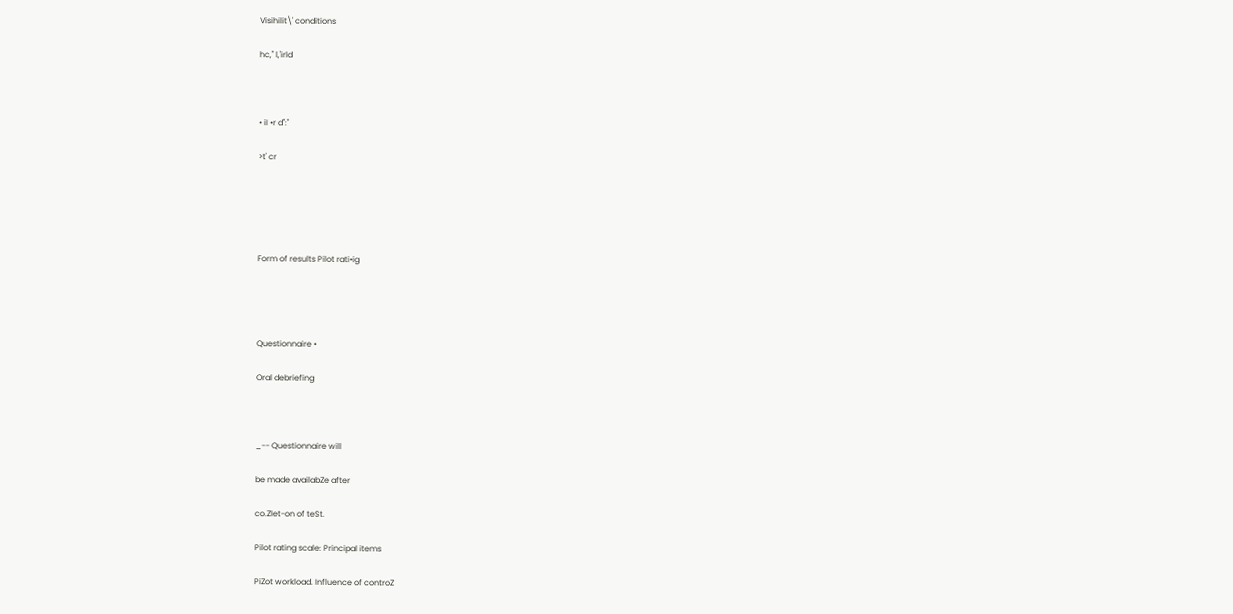Visihilit\' conditions

hc,'' l,'irld



• iI •r d'':"

>t' cr





Form of results Pilot rati•ig




Questionnaire •

Oral debriefing



_-- Questionnaire will

be made availabZe after

co.Zlet-on of teSt.

Pilot rating scale: Principal items

PiZot workload. Influence of controZ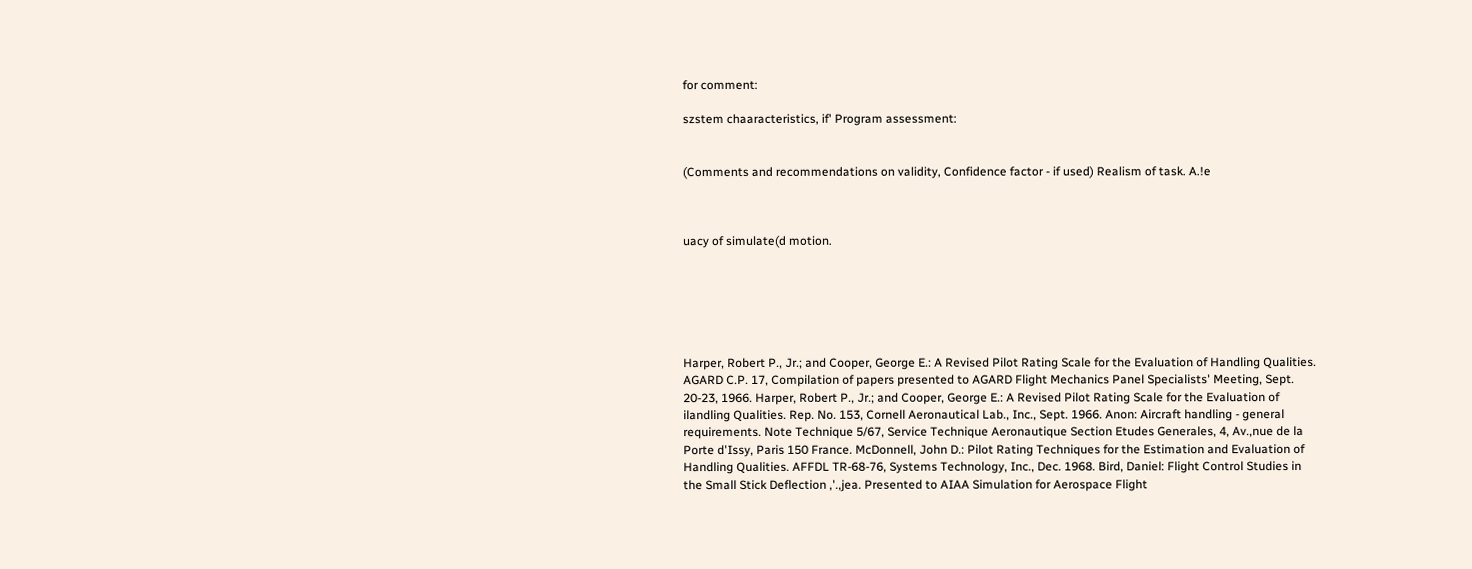for comment:

szstem chaaracteristics, if' Program assessment:


(Comments and recommendations on validity, Confidence factor - if used) Realism of task. A.!e



uacy of simulate(d motion.






Harper, Robert P., Jr.; and Cooper, George E.: A Revised Pilot Rating Scale for the Evaluation of Handling Qualities. AGARD C.P. 17, Compilation of papers presented to AGARD Flight Mechanics Panel Specialists' Meeting, Sept. 20-23, 1966. Harper, Robert P., Jr.; and Cooper, George E.: A Revised Pilot Rating Scale for the Evaluation of ilandling Qualities. Rep. No. 153, Cornell Aeronautical Lab., Inc., Sept. 1966. Anon: Aircraft handling - general requirements. Note Technique 5/67, Service Technique Aeronautique Section Etudes Generales, 4, Av.,nue de la Porte d'Issy, Paris 150 France. McDonnell, John D.: Pilot Rating Techniques for the Estimation and Evaluation of Handling Qualities. AFFDL TR-68-76, Systems Technology, Inc., Dec. 1968. Bird, Daniel: Flight Control Studies in the Small Stick Deflection ,'.,jea. Presented to AIAA Simulation for Aerospace Flight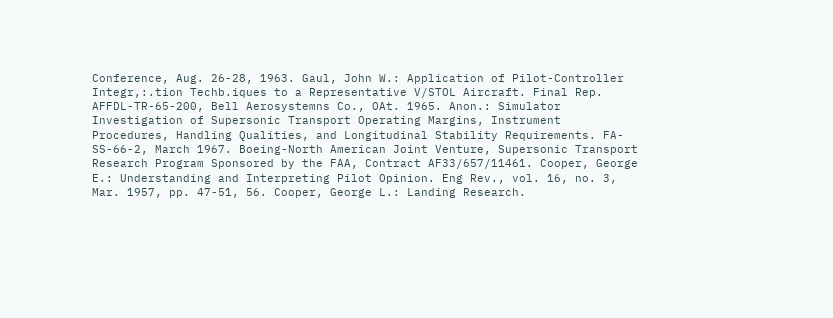Conference, Aug. 26-28, 1963. Gaul, John W.: Application of Pilot-Controller Integr,:.tion Techb.iques to a Representative V/STOL Aircraft. Final Rep. AFFDL-TR-65-200, Bell Aerosystemns Co., OAt. 1965. Anon.: Simulator Investigation of Supersonic Transport Operating Margins, Instrument Procedures, Handling Qualities, and Longitudinal Stability Requirements. FA-SS-66-2, March 1967. Boeing-North American Joint Venture, Supersonic Transport Research Program Sponsored by the FAA, Contract AF33/657/11461. Cooper, George E.: Understanding and Interpreting Pilot Opinion. Eng Rev., vol. 16, no. 3, Mar. 1957, pp. 47-51, 56. Cooper, George L.: Landing Research.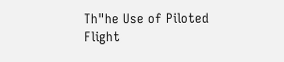Th"he Use of Piloted Flight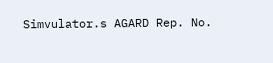Simvulator.s AGARD Rep. No.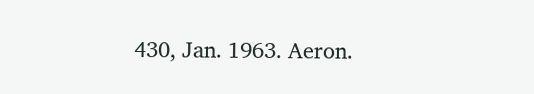430, Jan. 1963. Aeron.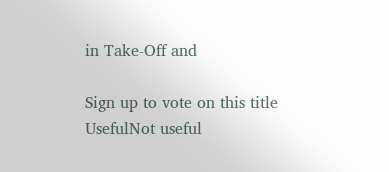in Take-Off and

Sign up to vote on this title
UsefulNot useful